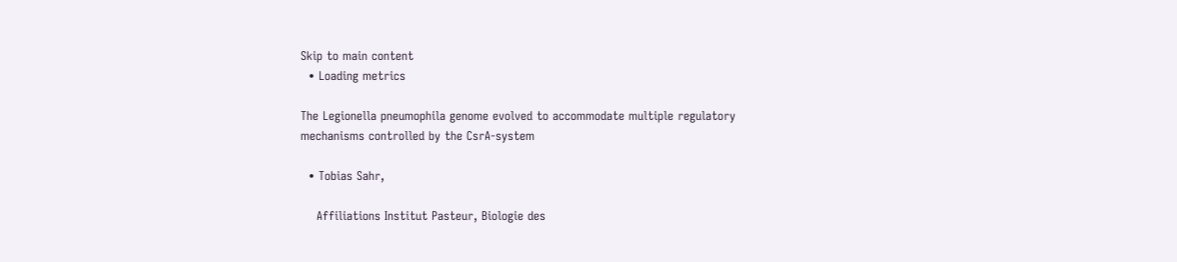Skip to main content
  • Loading metrics

The Legionella pneumophila genome evolved to accommodate multiple regulatory mechanisms controlled by the CsrA-system

  • Tobias Sahr,

    Affiliations Institut Pasteur, Biologie des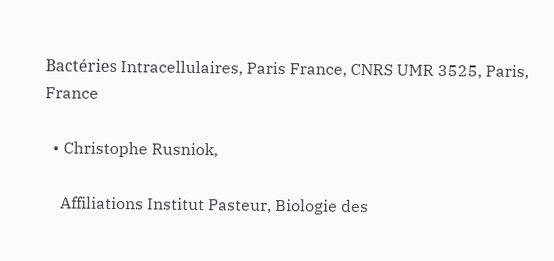Bactéries Intracellulaires, Paris France, CNRS UMR 3525, Paris, France

  • Christophe Rusniok,

    Affiliations Institut Pasteur, Biologie des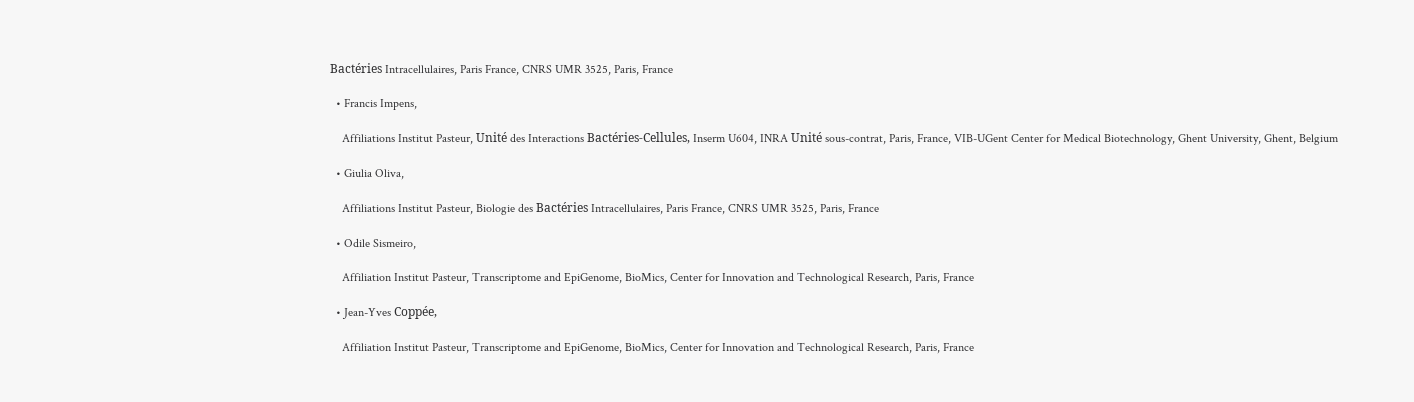Bactéries Intracellulaires, Paris France, CNRS UMR 3525, Paris, France

  • Francis Impens,

    Affiliations Institut Pasteur, Unité des Interactions Bactéries-Cellules, Inserm U604, INRA Unité sous-contrat, Paris, France, VIB-UGent Center for Medical Biotechnology, Ghent University, Ghent, Belgium

  • Giulia Oliva,

    Affiliations Institut Pasteur, Biologie des Bactéries Intracellulaires, Paris France, CNRS UMR 3525, Paris, France

  • Odile Sismeiro,

    Affiliation Institut Pasteur, Transcriptome and EpiGenome, BioMics, Center for Innovation and Technological Research, Paris, France

  • Jean-Yves Coppée,

    Affiliation Institut Pasteur, Transcriptome and EpiGenome, BioMics, Center for Innovation and Technological Research, Paris, France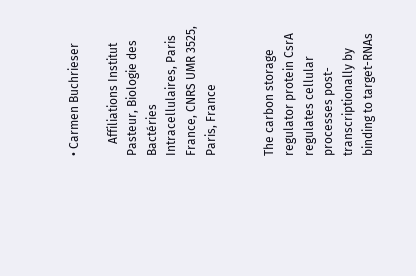• Carmen Buchrieser

    Affiliations Institut Pasteur, Biologie des Bactéries Intracellulaires, Paris France, CNRS UMR 3525, Paris, France


The carbon storage regulator protein CsrA regulates cellular processes post-transcriptionally by binding to target-RNAs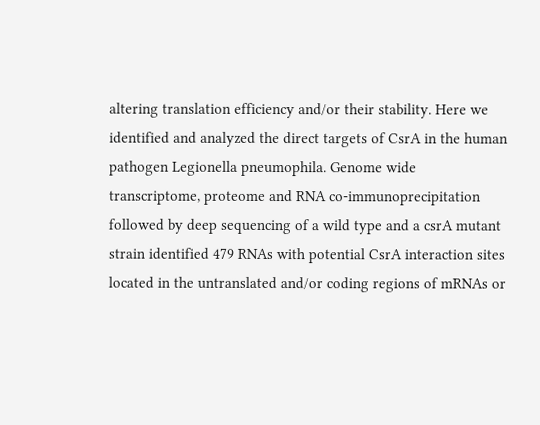altering translation efficiency and/or their stability. Here we identified and analyzed the direct targets of CsrA in the human pathogen Legionella pneumophila. Genome wide transcriptome, proteome and RNA co-immunoprecipitation followed by deep sequencing of a wild type and a csrA mutant strain identified 479 RNAs with potential CsrA interaction sites located in the untranslated and/or coding regions of mRNAs or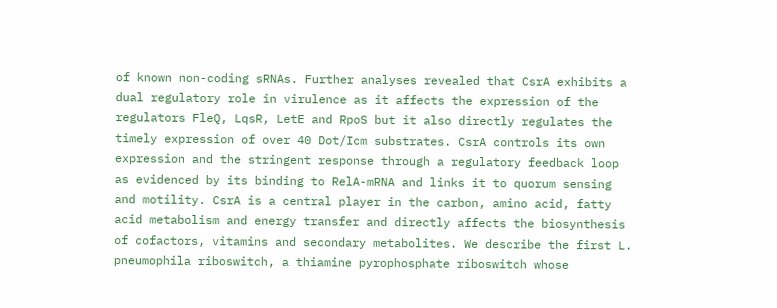of known non-coding sRNAs. Further analyses revealed that CsrA exhibits a dual regulatory role in virulence as it affects the expression of the regulators FleQ, LqsR, LetE and RpoS but it also directly regulates the timely expression of over 40 Dot/Icm substrates. CsrA controls its own expression and the stringent response through a regulatory feedback loop as evidenced by its binding to RelA-mRNA and links it to quorum sensing and motility. CsrA is a central player in the carbon, amino acid, fatty acid metabolism and energy transfer and directly affects the biosynthesis of cofactors, vitamins and secondary metabolites. We describe the first L. pneumophila riboswitch, a thiamine pyrophosphate riboswitch whose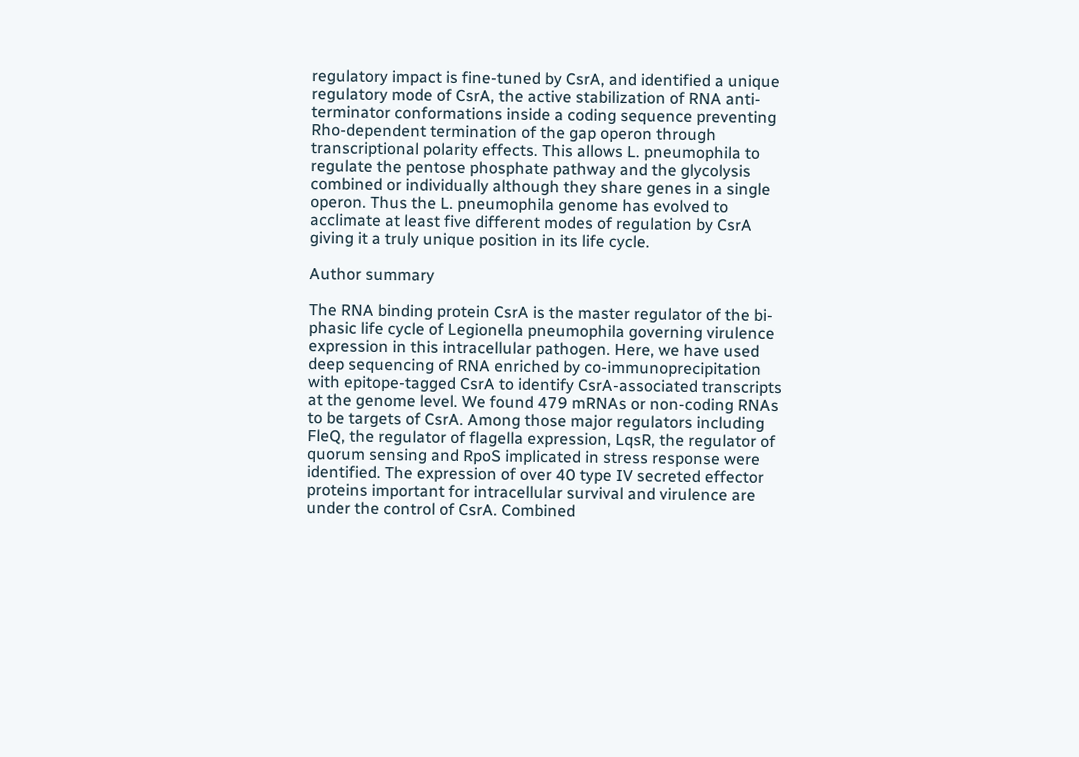regulatory impact is fine-tuned by CsrA, and identified a unique regulatory mode of CsrA, the active stabilization of RNA anti-terminator conformations inside a coding sequence preventing Rho-dependent termination of the gap operon through transcriptional polarity effects. This allows L. pneumophila to regulate the pentose phosphate pathway and the glycolysis combined or individually although they share genes in a single operon. Thus the L. pneumophila genome has evolved to acclimate at least five different modes of regulation by CsrA giving it a truly unique position in its life cycle.

Author summary

The RNA binding protein CsrA is the master regulator of the bi-phasic life cycle of Legionella pneumophila governing virulence expression in this intracellular pathogen. Here, we have used deep sequencing of RNA enriched by co-immunoprecipitation with epitope-tagged CsrA to identify CsrA-associated transcripts at the genome level. We found 479 mRNAs or non-coding RNAs to be targets of CsrA. Among those major regulators including FleQ, the regulator of flagella expression, LqsR, the regulator of quorum sensing and RpoS implicated in stress response were identified. The expression of over 40 type IV secreted effector proteins important for intracellular survival and virulence are under the control of CsrA. Combined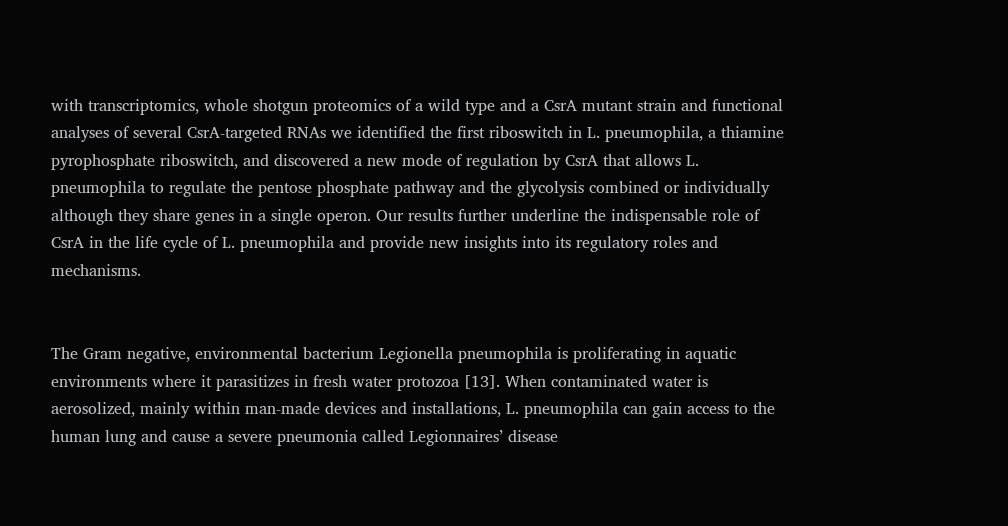with transcriptomics, whole shotgun proteomics of a wild type and a CsrA mutant strain and functional analyses of several CsrA-targeted RNAs we identified the first riboswitch in L. pneumophila, a thiamine pyrophosphate riboswitch, and discovered a new mode of regulation by CsrA that allows L. pneumophila to regulate the pentose phosphate pathway and the glycolysis combined or individually although they share genes in a single operon. Our results further underline the indispensable role of CsrA in the life cycle of L. pneumophila and provide new insights into its regulatory roles and mechanisms.


The Gram negative, environmental bacterium Legionella pneumophila is proliferating in aquatic environments where it parasitizes in fresh water protozoa [13]. When contaminated water is aerosolized, mainly within man-made devices and installations, L. pneumophila can gain access to the human lung and cause a severe pneumonia called Legionnaires’ disease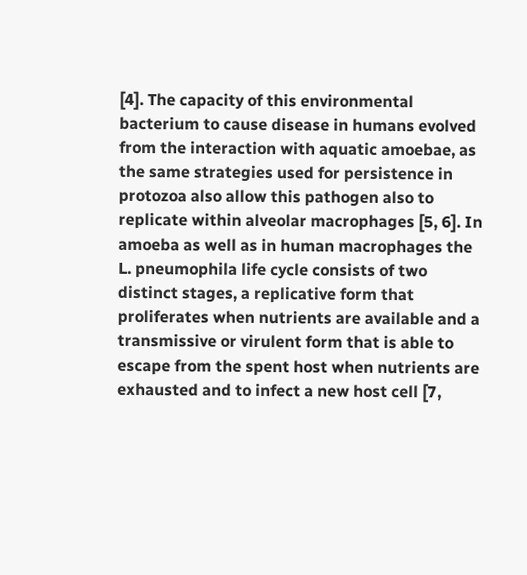[4]. The capacity of this environmental bacterium to cause disease in humans evolved from the interaction with aquatic amoebae, as the same strategies used for persistence in protozoa also allow this pathogen also to replicate within alveolar macrophages [5, 6]. In amoeba as well as in human macrophages the L. pneumophila life cycle consists of two distinct stages, a replicative form that proliferates when nutrients are available and a transmissive or virulent form that is able to escape from the spent host when nutrients are exhausted and to infect a new host cell [7,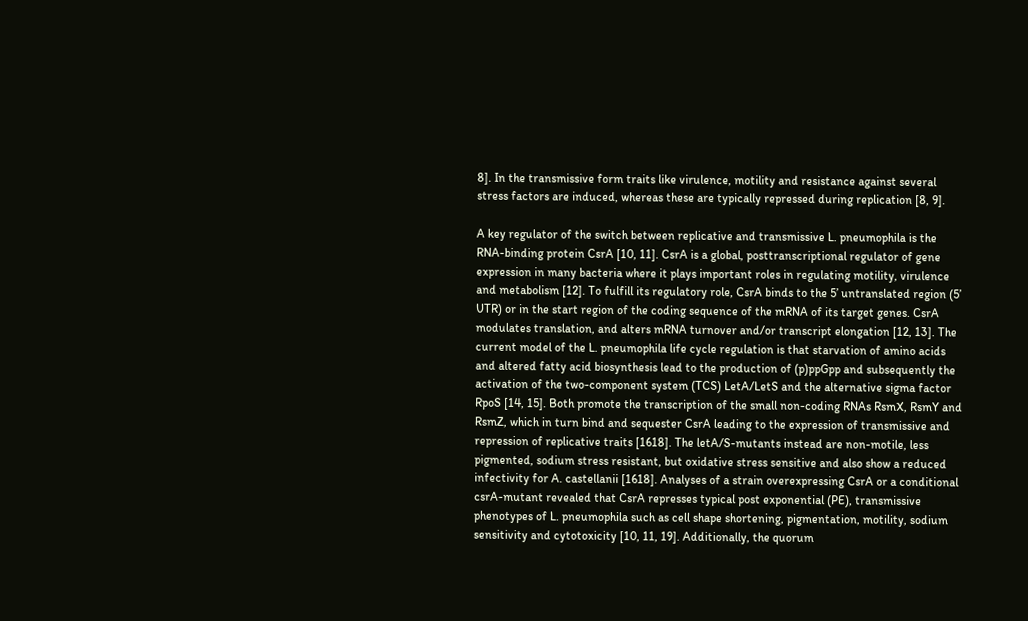8]. In the transmissive form traits like virulence, motility and resistance against several stress factors are induced, whereas these are typically repressed during replication [8, 9].

A key regulator of the switch between replicative and transmissive L. pneumophila is the RNA-binding protein CsrA [10, 11]. CsrA is a global, posttranscriptional regulator of gene expression in many bacteria where it plays important roles in regulating motility, virulence and metabolism [12]. To fulfill its regulatory role, CsrA binds to the 5’ untranslated region (5’ UTR) or in the start region of the coding sequence of the mRNA of its target genes. CsrA modulates translation, and alters mRNA turnover and/or transcript elongation [12, 13]. The current model of the L. pneumophila life cycle regulation is that starvation of amino acids and altered fatty acid biosynthesis lead to the production of (p)ppGpp and subsequently the activation of the two-component system (TCS) LetA/LetS and the alternative sigma factor RpoS [14, 15]. Both promote the transcription of the small non-coding RNAs RsmX, RsmY and RsmZ, which in turn bind and sequester CsrA leading to the expression of transmissive and repression of replicative traits [1618]. The letA/S-mutants instead are non-motile, less pigmented, sodium stress resistant, but oxidative stress sensitive and also show a reduced infectivity for A. castellanii [1618]. Analyses of a strain overexpressing CsrA or a conditional csrA-mutant revealed that CsrA represses typical post exponential (PE), transmissive phenotypes of L. pneumophila such as cell shape shortening, pigmentation, motility, sodium sensitivity and cytotoxicity [10, 11, 19]. Additionally, the quorum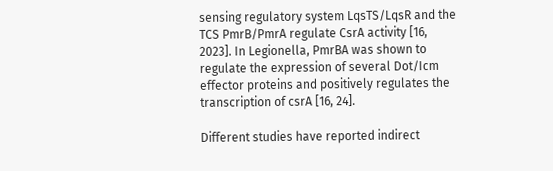sensing regulatory system LqsTS/LqsR and the TCS PmrB/PmrA regulate CsrA activity [16, 2023]. In Legionella, PmrBA was shown to regulate the expression of several Dot/Icm effector proteins and positively regulates the transcription of csrA [16, 24].

Different studies have reported indirect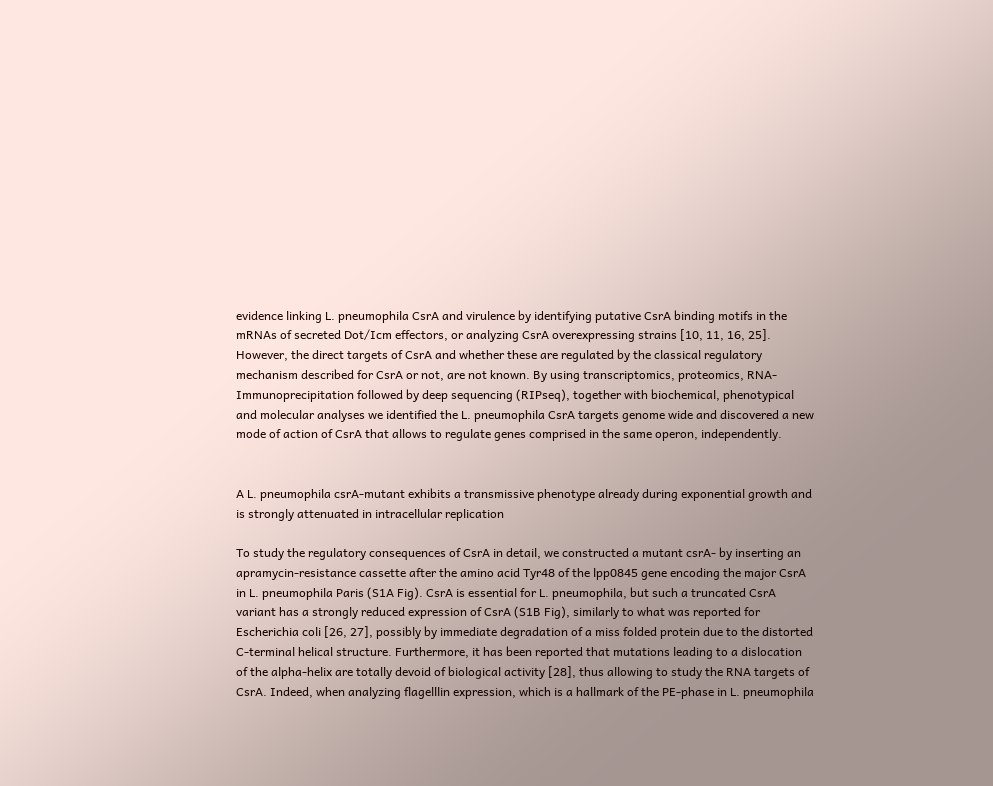evidence linking L. pneumophila CsrA and virulence by identifying putative CsrA binding motifs in the mRNAs of secreted Dot/Icm effectors, or analyzing CsrA overexpressing strains [10, 11, 16, 25]. However, the direct targets of CsrA and whether these are regulated by the classical regulatory mechanism described for CsrA or not, are not known. By using transcriptomics, proteomics, RNA-Immunoprecipitation followed by deep sequencing (RIPseq), together with biochemical, phenotypical and molecular analyses we identified the L. pneumophila CsrA targets genome wide and discovered a new mode of action of CsrA that allows to regulate genes comprised in the same operon, independently.


A L. pneumophila csrA-mutant exhibits a transmissive phenotype already during exponential growth and is strongly attenuated in intracellular replication

To study the regulatory consequences of CsrA in detail, we constructed a mutant csrA- by inserting an apramycin-resistance cassette after the amino acid Tyr48 of the lpp0845 gene encoding the major CsrA in L. pneumophila Paris (S1A Fig). CsrA is essential for L. pneumophila, but such a truncated CsrA variant has a strongly reduced expression of CsrA (S1B Fig), similarly to what was reported for Escherichia coli [26, 27], possibly by immediate degradation of a miss folded protein due to the distorted C-terminal helical structure. Furthermore, it has been reported that mutations leading to a dislocation of the alpha-helix are totally devoid of biological activity [28], thus allowing to study the RNA targets of CsrA. Indeed, when analyzing flagelllin expression, which is a hallmark of the PE-phase in L. pneumophila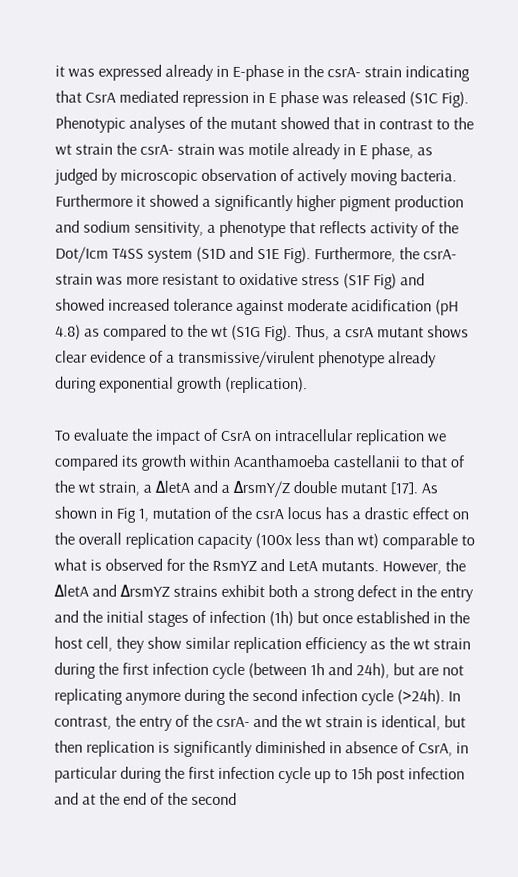it was expressed already in E-phase in the csrA- strain indicating that CsrA mediated repression in E phase was released (S1C Fig). Phenotypic analyses of the mutant showed that in contrast to the wt strain the csrA- strain was motile already in E phase, as judged by microscopic observation of actively moving bacteria. Furthermore it showed a significantly higher pigment production and sodium sensitivity, a phenotype that reflects activity of the Dot/Icm T4SS system (S1D and S1E Fig). Furthermore, the csrA- strain was more resistant to oxidative stress (S1F Fig) and showed increased tolerance against moderate acidification (pH 4.8) as compared to the wt (S1G Fig). Thus, a csrA mutant shows clear evidence of a transmissive/virulent phenotype already during exponential growth (replication).

To evaluate the impact of CsrA on intracellular replication we compared its growth within Acanthamoeba castellanii to that of the wt strain, a ΔletA and a ΔrsmY/Z double mutant [17]. As shown in Fig 1, mutation of the csrA locus has a drastic effect on the overall replication capacity (100x less than wt) comparable to what is observed for the RsmYZ and LetA mutants. However, the ΔletA and ΔrsmYZ strains exhibit both a strong defect in the entry and the initial stages of infection (1h) but once established in the host cell, they show similar replication efficiency as the wt strain during the first infection cycle (between 1h and 24h), but are not replicating anymore during the second infection cycle (>24h). In contrast, the entry of the csrA- and the wt strain is identical, but then replication is significantly diminished in absence of CsrA, in particular during the first infection cycle up to 15h post infection and at the end of the second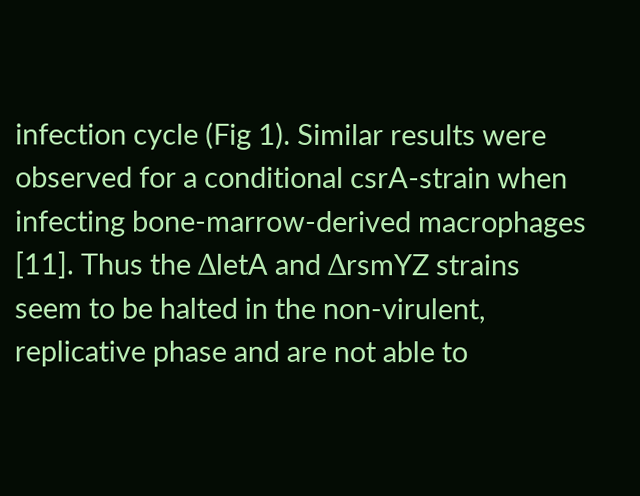infection cycle (Fig 1). Similar results were observed for a conditional csrA-strain when infecting bone-marrow-derived macrophages [11]. Thus the ΔletA and ΔrsmYZ strains seem to be halted in the non-virulent, replicative phase and are not able to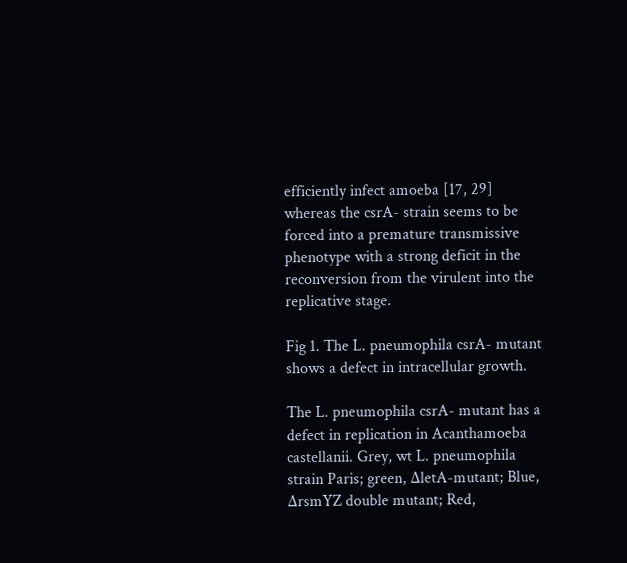efficiently infect amoeba [17, 29] whereas the csrA- strain seems to be forced into a premature transmissive phenotype with a strong deficit in the reconversion from the virulent into the replicative stage.

Fig 1. The L. pneumophila csrA- mutant shows a defect in intracellular growth.

The L. pneumophila csrA- mutant has a defect in replication in Acanthamoeba castellanii. Grey, wt L. pneumophila strain Paris; green, ΔletA-mutant; Blue, ΔrsmYZ double mutant; Red,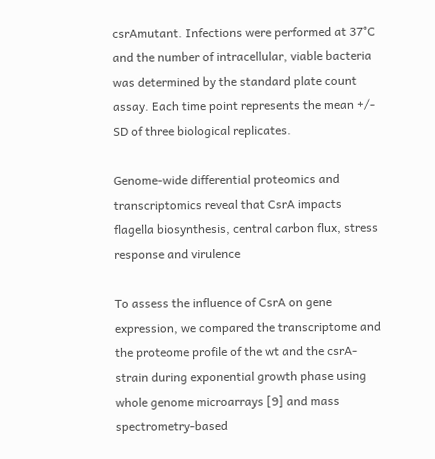csrAmutant. Infections were performed at 37°C and the number of intracellular, viable bacteria was determined by the standard plate count assay. Each time point represents the mean +/- SD of three biological replicates.

Genome-wide differential proteomics and transcriptomics reveal that CsrA impacts flagella biosynthesis, central carbon flux, stress response and virulence

To assess the influence of CsrA on gene expression, we compared the transcriptome and the proteome profile of the wt and the csrA- strain during exponential growth phase using whole genome microarrays [9] and mass spectrometry-based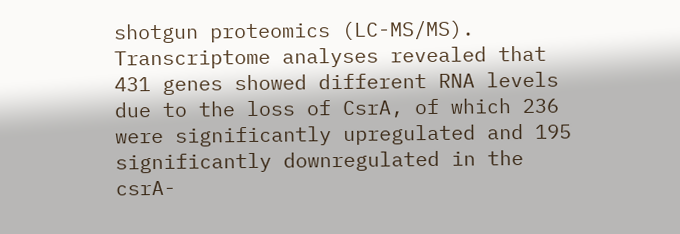shotgun proteomics (LC-MS/MS). Transcriptome analyses revealed that 431 genes showed different RNA levels due to the loss of CsrA, of which 236 were significantly upregulated and 195 significantly downregulated in the csrA-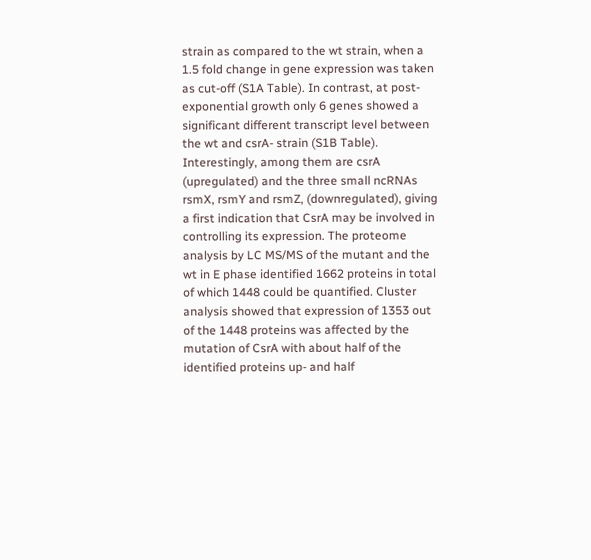strain as compared to the wt strain, when a 1.5 fold change in gene expression was taken as cut-off (S1A Table). In contrast, at post-exponential growth only 6 genes showed a significant different transcript level between the wt and csrA- strain (S1B Table). Interestingly, among them are csrA (upregulated) and the three small ncRNAs rsmX, rsmY and rsmZ, (downregulated), giving a first indication that CsrA may be involved in controlling its expression. The proteome analysis by LC MS/MS of the mutant and the wt in E phase identified 1662 proteins in total of which 1448 could be quantified. Cluster analysis showed that expression of 1353 out of the 1448 proteins was affected by the mutation of CsrA with about half of the identified proteins up- and half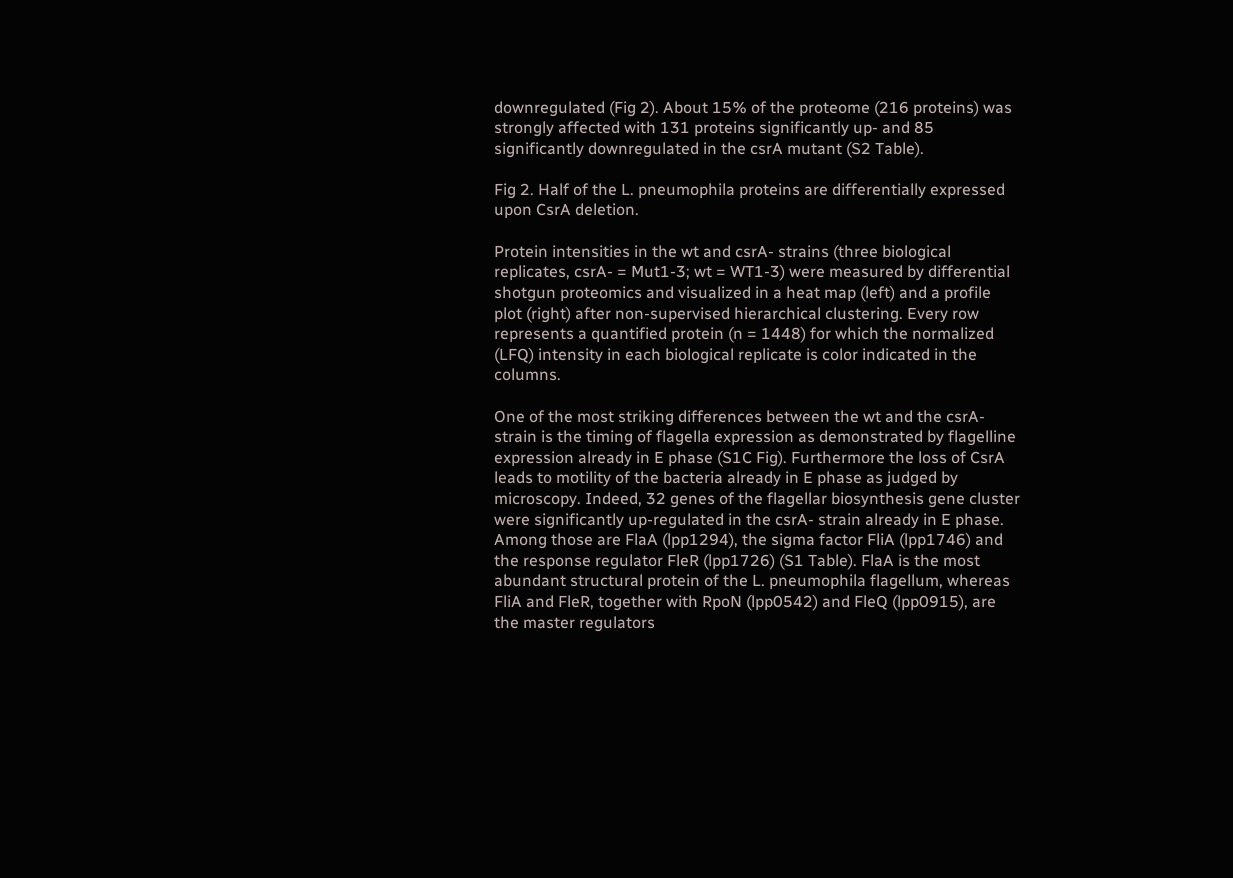downregulated (Fig 2). About 15% of the proteome (216 proteins) was strongly affected with 131 proteins significantly up- and 85 significantly downregulated in the csrA mutant (S2 Table).

Fig 2. Half of the L. pneumophila proteins are differentially expressed upon CsrA deletion.

Protein intensities in the wt and csrA- strains (three biological replicates, csrA- = Mut1-3; wt = WT1-3) were measured by differential shotgun proteomics and visualized in a heat map (left) and a profile plot (right) after non-supervised hierarchical clustering. Every row represents a quantified protein (n = 1448) for which the normalized (LFQ) intensity in each biological replicate is color indicated in the columns.

One of the most striking differences between the wt and the csrA- strain is the timing of flagella expression as demonstrated by flagelline expression already in E phase (S1C Fig). Furthermore the loss of CsrA leads to motility of the bacteria already in E phase as judged by microscopy. Indeed, 32 genes of the flagellar biosynthesis gene cluster were significantly up-regulated in the csrA- strain already in E phase. Among those are FlaA (lpp1294), the sigma factor FliA (lpp1746) and the response regulator FleR (lpp1726) (S1 Table). FlaA is the most abundant structural protein of the L. pneumophila flagellum, whereas FliA and FleR, together with RpoN (lpp0542) and FleQ (lpp0915), are the master regulators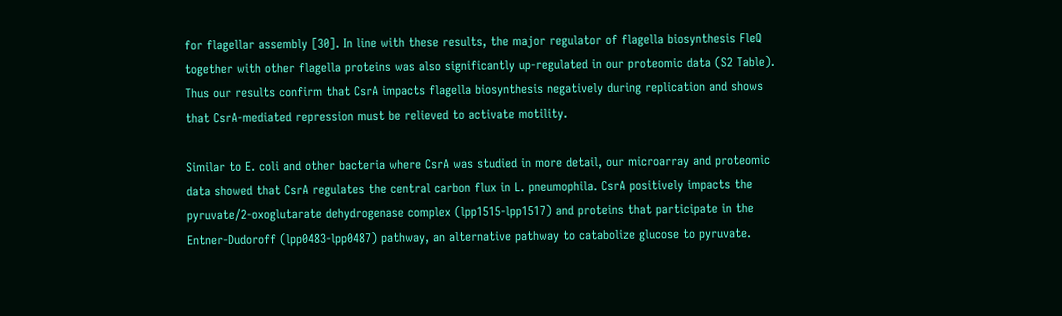for flagellar assembly [30]. In line with these results, the major regulator of flagella biosynthesis FleQ together with other flagella proteins was also significantly up-regulated in our proteomic data (S2 Table). Thus our results confirm that CsrA impacts flagella biosynthesis negatively during replication and shows that CsrA-mediated repression must be relieved to activate motility.

Similar to E. coli and other bacteria where CsrA was studied in more detail, our microarray and proteomic data showed that CsrA regulates the central carbon flux in L. pneumophila. CsrA positively impacts the pyruvate/2-oxoglutarate dehydrogenase complex (lpp1515-lpp1517) and proteins that participate in the Entner-Dudoroff (lpp0483-lpp0487) pathway, an alternative pathway to catabolize glucose to pyruvate.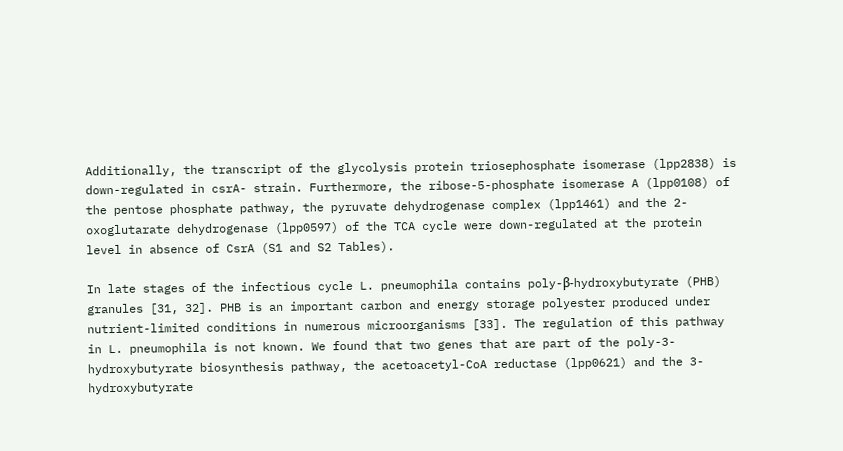Additionally, the transcript of the glycolysis protein triosephosphate isomerase (lpp2838) is down-regulated in csrA- strain. Furthermore, the ribose-5-phosphate isomerase A (lpp0108) of the pentose phosphate pathway, the pyruvate dehydrogenase complex (lpp1461) and the 2-oxoglutarate dehydrogenase (lpp0597) of the TCA cycle were down-regulated at the protein level in absence of CsrA (S1 and S2 Tables).

In late stages of the infectious cycle L. pneumophila contains poly-β-hydroxybutyrate (PHB) granules [31, 32]. PHB is an important carbon and energy storage polyester produced under nutrient-limited conditions in numerous microorganisms [33]. The regulation of this pathway in L. pneumophila is not known. We found that two genes that are part of the poly-3-hydroxybutyrate biosynthesis pathway, the acetoacetyl-CoA reductase (lpp0621) and the 3-hydroxybutyrate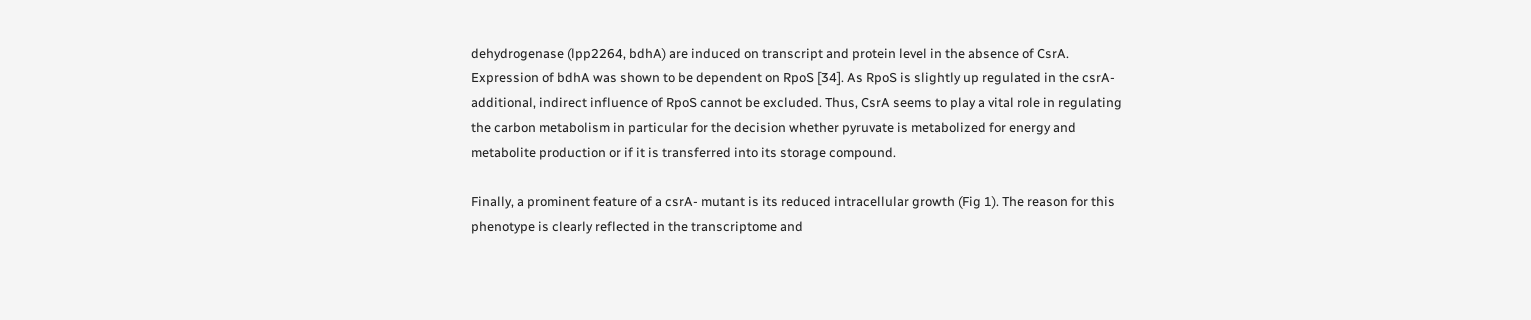dehydrogenase (lpp2264, bdhA) are induced on transcript and protein level in the absence of CsrA. Expression of bdhA was shown to be dependent on RpoS [34]. As RpoS is slightly up regulated in the csrA- additional, indirect influence of RpoS cannot be excluded. Thus, CsrA seems to play a vital role in regulating the carbon metabolism in particular for the decision whether pyruvate is metabolized for energy and metabolite production or if it is transferred into its storage compound.

Finally, a prominent feature of a csrA- mutant is its reduced intracellular growth (Fig 1). The reason for this phenotype is clearly reflected in the transcriptome and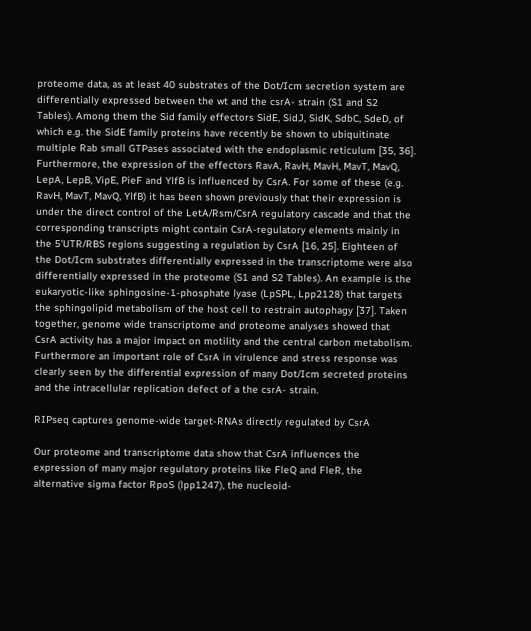proteome data, as at least 40 substrates of the Dot/Icm secretion system are differentially expressed between the wt and the csrA- strain (S1 and S2 Tables). Among them the Sid family effectors SidE, SidJ, SidK, SdbC, SdeD, of which e.g. the SidE family proteins have recently be shown to ubiquitinate multiple Rab small GTPases associated with the endoplasmic reticulum [35, 36]. Furthermore, the expression of the effectors RavA, RavH, MavH, MavT, MavQ, LepA, LepB, VipE, PieF and YlfB is influenced by CsrA. For some of these (e.g. RavH, MavT, MavQ, YlfB) it has been shown previously that their expression is under the direct control of the LetA/Rsm/CsrA regulatory cascade and that the corresponding transcripts might contain CsrA-regulatory elements mainly in the 5'UTR/RBS regions suggesting a regulation by CsrA [16, 25]. Eighteen of the Dot/Icm substrates differentially expressed in the transcriptome were also differentially expressed in the proteome (S1 and S2 Tables). An example is the eukaryotic-like sphingosine-1-phosphate lyase (LpSPL, Lpp2128) that targets the sphingolipid metabolism of the host cell to restrain autophagy [37]. Taken together, genome wide transcriptome and proteome analyses showed that CsrA activity has a major impact on motility and the central carbon metabolism. Furthermore an important role of CsrA in virulence and stress response was clearly seen by the differential expression of many Dot/Icm secreted proteins and the intracellular replication defect of a the csrA- strain.

RIPseq captures genome-wide target-RNAs directly regulated by CsrA

Our proteome and transcriptome data show that CsrA influences the expression of many major regulatory proteins like FleQ and FleR, the alternative sigma factor RpoS (lpp1247), the nucleoid-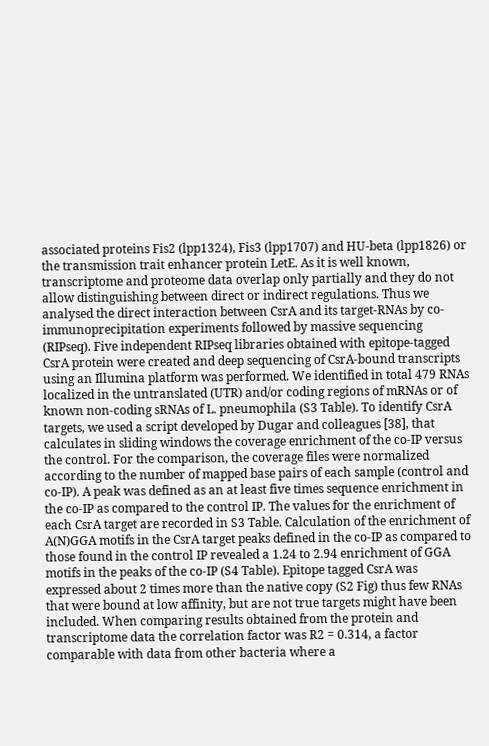associated proteins Fis2 (lpp1324), Fis3 (lpp1707) and HU-beta (lpp1826) or the transmission trait enhancer protein LetE. As it is well known, transcriptome and proteome data overlap only partially and they do not allow distinguishing between direct or indirect regulations. Thus we analysed the direct interaction between CsrA and its target-RNAs by co-immunoprecipitation experiments followed by massive sequencing (RIPseq). Five independent RIPseq libraries obtained with epitope-tagged CsrA protein were created and deep sequencing of CsrA-bound transcripts using an Illumina platform was performed. We identified in total 479 RNAs localized in the untranslated (UTR) and/or coding regions of mRNAs or of known non-coding sRNAs of L. pneumophila (S3 Table). To identify CsrA targets, we used a script developed by Dugar and colleagues [38], that calculates in sliding windows the coverage enrichment of the co-IP versus the control. For the comparison, the coverage files were normalized according to the number of mapped base pairs of each sample (control and co-IP). A peak was defined as an at least five times sequence enrichment in the co-IP as compared to the control IP. The values for the enrichment of each CsrA target are recorded in S3 Table. Calculation of the enrichment of A(N)GGA motifs in the CsrA target peaks defined in the co-IP as compared to those found in the control IP revealed a 1.24 to 2.94 enrichment of GGA motifs in the peaks of the co-IP (S4 Table). Epitope tagged CsrA was expressed about 2 times more than the native copy (S2 Fig) thus few RNAs that were bound at low affinity, but are not true targets might have been included. When comparing results obtained from the protein and transcriptome data the correlation factor was R2 = 0.314, a factor comparable with data from other bacteria where a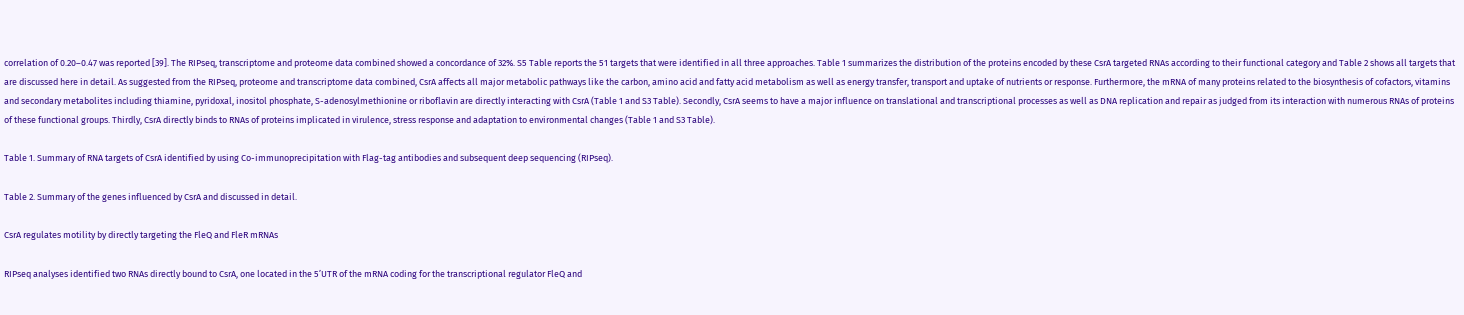correlation of 0.20–0.47 was reported [39]. The RIPseq, transcriptome and proteome data combined showed a concordance of 32%. S5 Table reports the 51 targets that were identified in all three approaches. Table 1 summarizes the distribution of the proteins encoded by these CsrA targeted RNAs according to their functional category and Table 2 shows all targets that are discussed here in detail. As suggested from the RIPseq, proteome and transcriptome data combined, CsrA affects all major metabolic pathways like the carbon, amino acid and fatty acid metabolism as well as energy transfer, transport and uptake of nutrients or response. Furthermore, the mRNA of many proteins related to the biosynthesis of cofactors, vitamins and secondary metabolites including thiamine, pyridoxal, inositol phosphate, S-adenosylmethionine or riboflavin are directly interacting with CsrA (Table 1 and S3 Table). Secondly, CsrA seems to have a major influence on translational and transcriptional processes as well as DNA replication and repair as judged from its interaction with numerous RNAs of proteins of these functional groups. Thirdly, CsrA directly binds to RNAs of proteins implicated in virulence, stress response and adaptation to environmental changes (Table 1 and S3 Table).

Table 1. Summary of RNA targets of CsrA identified by using Co-immunoprecipitation with Flag-tag antibodies and subsequent deep sequencing (RIPseq).

Table 2. Summary of the genes influenced by CsrA and discussed in detail.

CsrA regulates motility by directly targeting the FleQ and FleR mRNAs

RIPseq analyses identified two RNAs directly bound to CsrA, one located in the 5’UTR of the mRNA coding for the transcriptional regulator FleQ and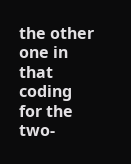the other one in that coding for the two-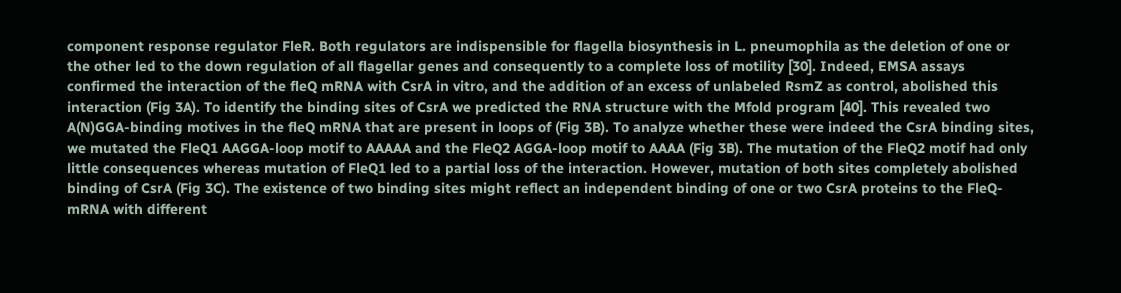component response regulator FleR. Both regulators are indispensible for flagella biosynthesis in L. pneumophila as the deletion of one or the other led to the down regulation of all flagellar genes and consequently to a complete loss of motility [30]. Indeed, EMSA assays confirmed the interaction of the fleQ mRNA with CsrA in vitro, and the addition of an excess of unlabeled RsmZ as control, abolished this interaction (Fig 3A). To identify the binding sites of CsrA we predicted the RNA structure with the Mfold program [40]. This revealed two A(N)GGA-binding motives in the fleQ mRNA that are present in loops of (Fig 3B). To analyze whether these were indeed the CsrA binding sites, we mutated the FleQ1 AAGGA-loop motif to AAAAA and the FleQ2 AGGA-loop motif to AAAA (Fig 3B). The mutation of the FleQ2 motif had only little consequences whereas mutation of FleQ1 led to a partial loss of the interaction. However, mutation of both sites completely abolished binding of CsrA (Fig 3C). The existence of two binding sites might reflect an independent binding of one or two CsrA proteins to the FleQ-mRNA with different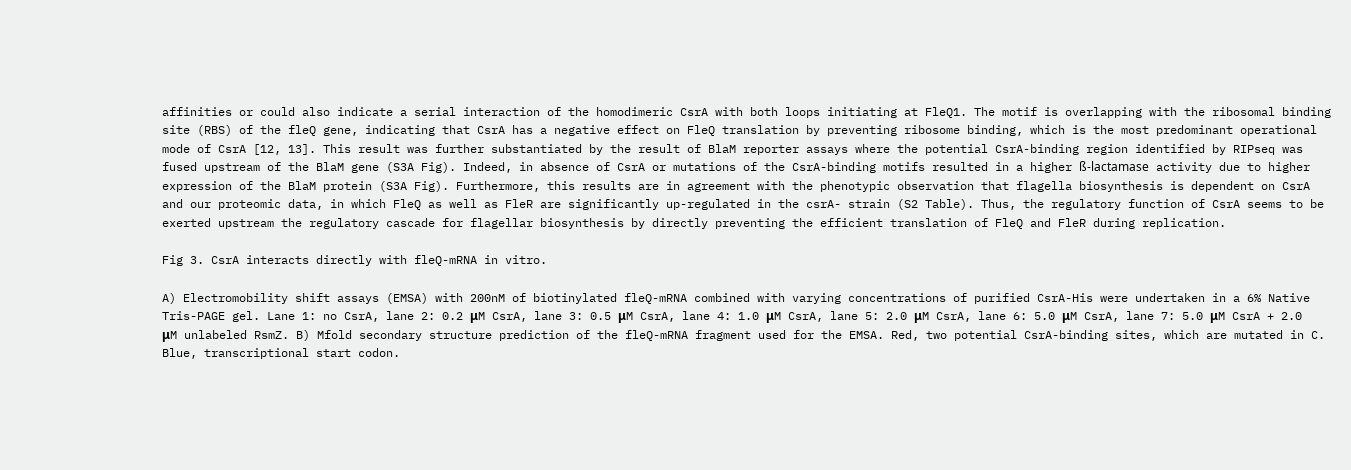affinities or could also indicate a serial interaction of the homodimeric CsrA with both loops initiating at FleQ1. The motif is overlapping with the ribosomal binding site (RBS) of the fleQ gene, indicating that CsrA has a negative effect on FleQ translation by preventing ribosome binding, which is the most predominant operational mode of CsrA [12, 13]. This result was further substantiated by the result of BlaM reporter assays where the potential CsrA-binding region identified by RIPseq was fused upstream of the BlaM gene (S3A Fig). Indeed, in absence of CsrA or mutations of the CsrA-binding motifs resulted in a higher ß-lactamase activity due to higher expression of the BlaM protein (S3A Fig). Furthermore, this results are in agreement with the phenotypic observation that flagella biosynthesis is dependent on CsrA and our proteomic data, in which FleQ as well as FleR are significantly up-regulated in the csrA- strain (S2 Table). Thus, the regulatory function of CsrA seems to be exerted upstream the regulatory cascade for flagellar biosynthesis by directly preventing the efficient translation of FleQ and FleR during replication.

Fig 3. CsrA interacts directly with fleQ-mRNA in vitro.

A) Electromobility shift assays (EMSA) with 200nM of biotinylated fleQ-mRNA combined with varying concentrations of purified CsrA-His were undertaken in a 6% Native Tris-PAGE gel. Lane 1: no CsrA, lane 2: 0.2 μM CsrA, lane 3: 0.5 μM CsrA, lane 4: 1.0 μM CsrA, lane 5: 2.0 μM CsrA, lane 6: 5.0 μM CsrA, lane 7: 5.0 μM CsrA + 2.0 μM unlabeled RsmZ. B) Mfold secondary structure prediction of the fleQ-mRNA fragment used for the EMSA. Red, two potential CsrA-binding sites, which are mutated in C. Blue, transcriptional start codon.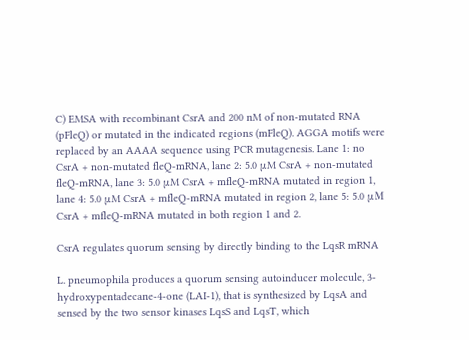C) EMSA with recombinant CsrA and 200 nM of non-mutated RNA (pFleQ) or mutated in the indicated regions (mFleQ). AGGA motifs were replaced by an AAAA sequence using PCR mutagenesis. Lane 1: no CsrA + non-mutated fleQ-mRNA, lane 2: 5.0 μM CsrA + non-mutated fleQ-mRNA, lane 3: 5.0 μM CsrA + mfleQ-mRNA mutated in region 1, lane 4: 5.0 μM CsrA + mfleQ-mRNA mutated in region 2, lane 5: 5.0 μM CsrA + mfleQ-mRNA mutated in both region 1 and 2.

CsrA regulates quorum sensing by directly binding to the LqsR mRNA

L. pneumophila produces a quorum sensing autoinducer molecule, 3-hydroxypentadecane-4-one (LAI-1), that is synthesized by LqsA and sensed by the two sensor kinases LqsS and LqsT, which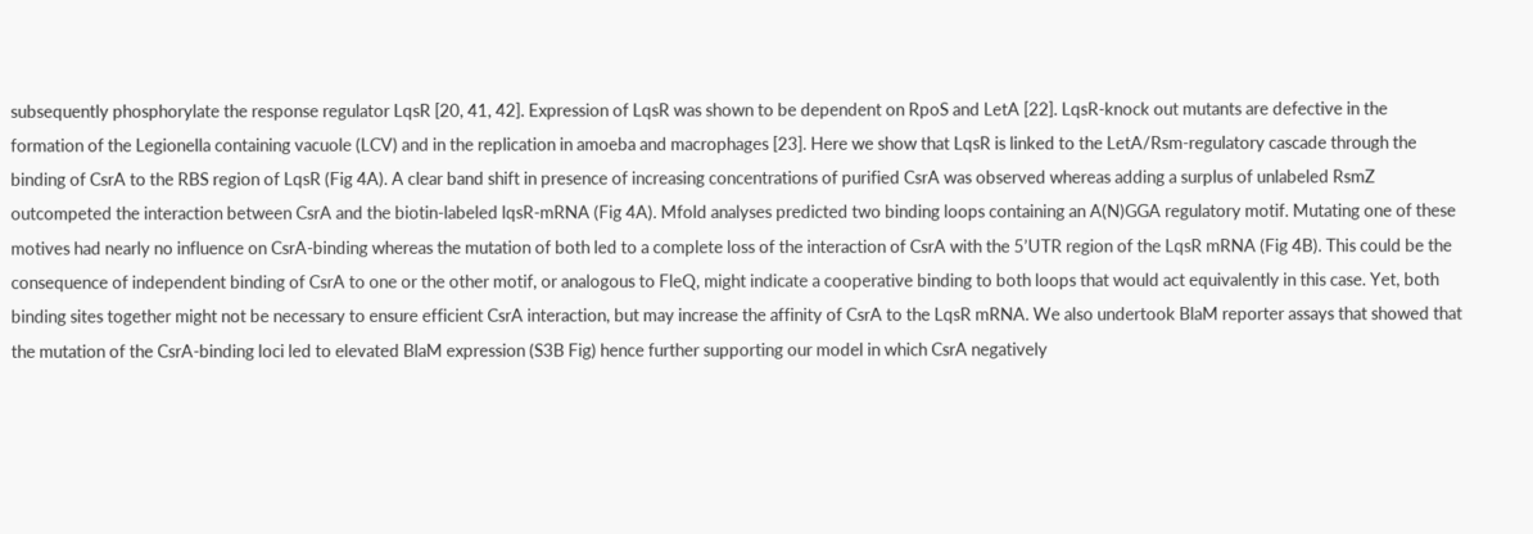subsequently phosphorylate the response regulator LqsR [20, 41, 42]. Expression of LqsR was shown to be dependent on RpoS and LetA [22]. LqsR-knock out mutants are defective in the formation of the Legionella containing vacuole (LCV) and in the replication in amoeba and macrophages [23]. Here we show that LqsR is linked to the LetA/Rsm-regulatory cascade through the binding of CsrA to the RBS region of LqsR (Fig 4A). A clear band shift in presence of increasing concentrations of purified CsrA was observed whereas adding a surplus of unlabeled RsmZ outcompeted the interaction between CsrA and the biotin-labeled lqsR-mRNA (Fig 4A). Mfold analyses predicted two binding loops containing an A(N)GGA regulatory motif. Mutating one of these motives had nearly no influence on CsrA-binding whereas the mutation of both led to a complete loss of the interaction of CsrA with the 5’UTR region of the LqsR mRNA (Fig 4B). This could be the consequence of independent binding of CsrA to one or the other motif, or analogous to FleQ, might indicate a cooperative binding to both loops that would act equivalently in this case. Yet, both binding sites together might not be necessary to ensure efficient CsrA interaction, but may increase the affinity of CsrA to the LqsR mRNA. We also undertook BlaM reporter assays that showed that the mutation of the CsrA-binding loci led to elevated BlaM expression (S3B Fig) hence further supporting our model in which CsrA negatively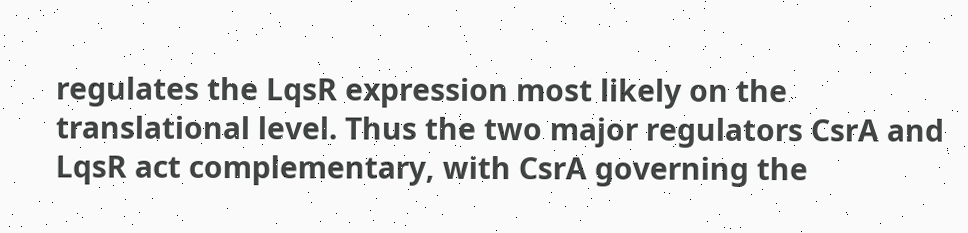regulates the LqsR expression most likely on the translational level. Thus the two major regulators CsrA and LqsR act complementary, with CsrA governing the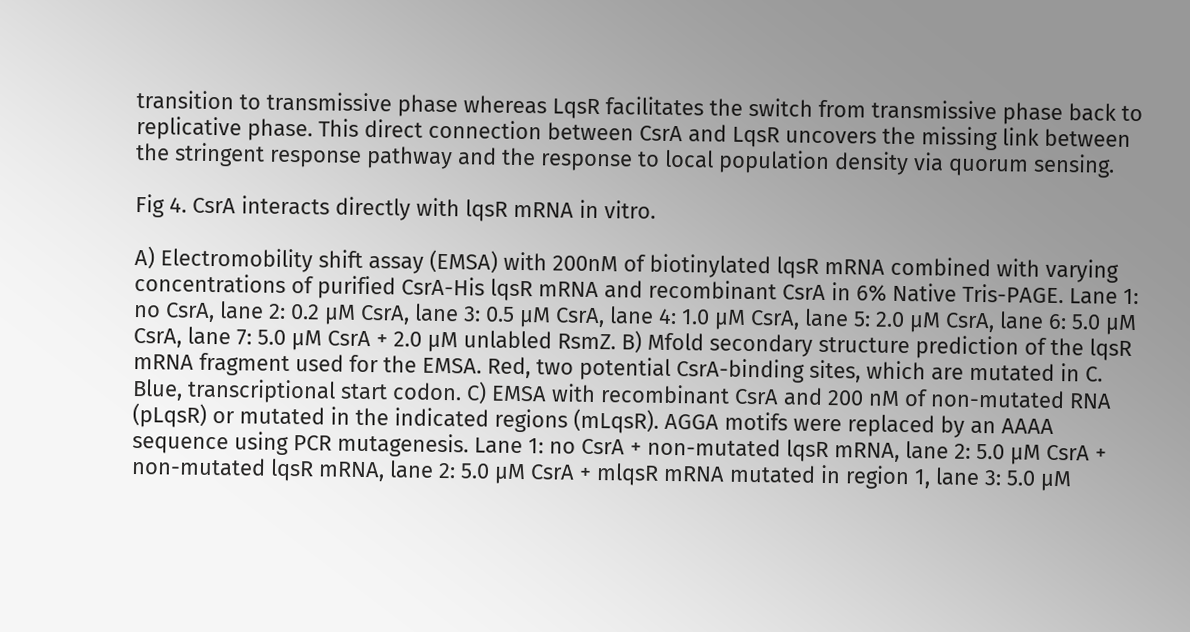transition to transmissive phase whereas LqsR facilitates the switch from transmissive phase back to replicative phase. This direct connection between CsrA and LqsR uncovers the missing link between the stringent response pathway and the response to local population density via quorum sensing.

Fig 4. CsrA interacts directly with lqsR mRNA in vitro.

A) Electromobility shift assay (EMSA) with 200nM of biotinylated lqsR mRNA combined with varying concentrations of purified CsrA-His lqsR mRNA and recombinant CsrA in 6% Native Tris-PAGE. Lane 1: no CsrA, lane 2: 0.2 μM CsrA, lane 3: 0.5 μM CsrA, lane 4: 1.0 μM CsrA, lane 5: 2.0 μM CsrA, lane 6: 5.0 μM CsrA, lane 7: 5.0 μM CsrA + 2.0 μM unlabled RsmZ. B) Mfold secondary structure prediction of the lqsR mRNA fragment used for the EMSA. Red, two potential CsrA-binding sites, which are mutated in C. Blue, transcriptional start codon. C) EMSA with recombinant CsrA and 200 nM of non-mutated RNA (pLqsR) or mutated in the indicated regions (mLqsR). AGGA motifs were replaced by an AAAA sequence using PCR mutagenesis. Lane 1: no CsrA + non-mutated lqsR mRNA, lane 2: 5.0 μM CsrA + non-mutated lqsR mRNA, lane 2: 5.0 μM CsrA + mlqsR mRNA mutated in region 1, lane 3: 5.0 μM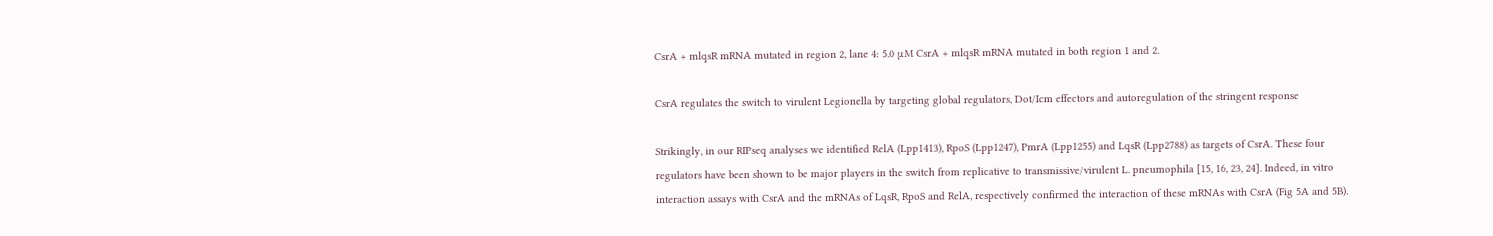CsrA + mlqsR mRNA mutated in region 2, lane 4: 5.0 μM CsrA + mlqsR mRNA mutated in both region 1 and 2.

CsrA regulates the switch to virulent Legionella by targeting global regulators, Dot/Icm effectors and autoregulation of the stringent response

Strikingly, in our RIPseq analyses we identified RelA (Lpp1413), RpoS (Lpp1247), PmrA (Lpp1255) and LqsR (Lpp2788) as targets of CsrA. These four regulators have been shown to be major players in the switch from replicative to transmissive/virulent L. pneumophila [15, 16, 23, 24]. Indeed, in vitro interaction assays with CsrA and the mRNAs of LqsR, RpoS and RelA, respectively confirmed the interaction of these mRNAs with CsrA (Fig 5A and 5B).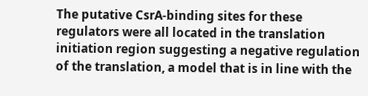The putative CsrA-binding sites for these regulators were all located in the translation initiation region suggesting a negative regulation of the translation, a model that is in line with the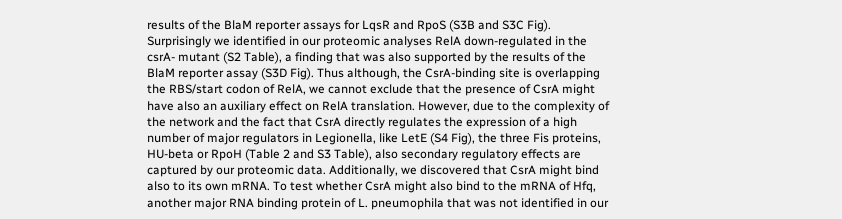results of the BlaM reporter assays for LqsR and RpoS (S3B and S3C Fig). Surprisingly we identified in our proteomic analyses RelA down-regulated in the csrA- mutant (S2 Table), a finding that was also supported by the results of the BlaM reporter assay (S3D Fig). Thus although, the CsrA-binding site is overlapping the RBS/start codon of RelA, we cannot exclude that the presence of CsrA might have also an auxiliary effect on RelA translation. However, due to the complexity of the network and the fact that CsrA directly regulates the expression of a high number of major regulators in Legionella, like LetE (S4 Fig), the three Fis proteins, HU-beta or RpoH (Table 2 and S3 Table), also secondary regulatory effects are captured by our proteomic data. Additionally, we discovered that CsrA might bind also to its own mRNA. To test whether CsrA might also bind to the mRNA of Hfq, another major RNA binding protein of L. pneumophila that was not identified in our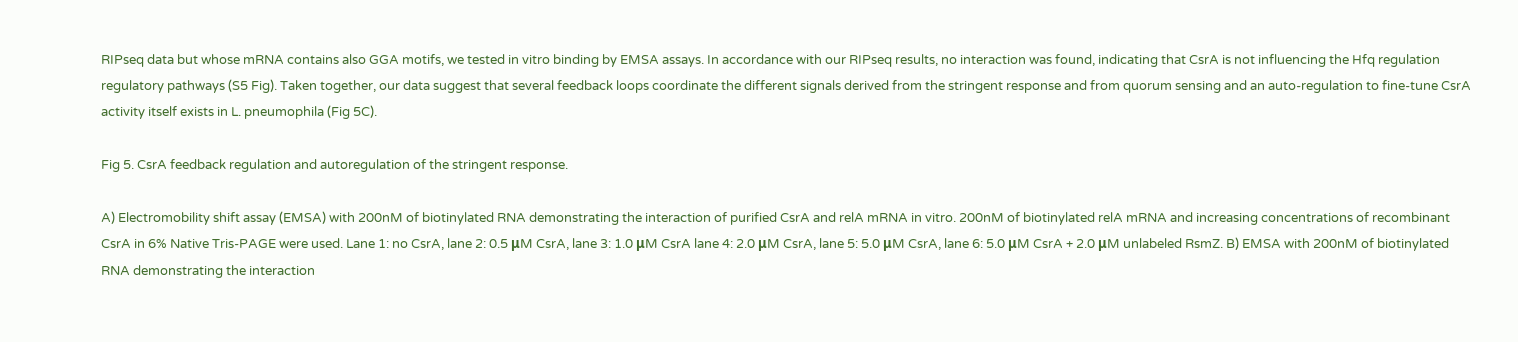RIPseq data but whose mRNA contains also GGA motifs, we tested in vitro binding by EMSA assays. In accordance with our RIPseq results, no interaction was found, indicating that CsrA is not influencing the Hfq regulation regulatory pathways (S5 Fig). Taken together, our data suggest that several feedback loops coordinate the different signals derived from the stringent response and from quorum sensing and an auto-regulation to fine-tune CsrA activity itself exists in L. pneumophila (Fig 5C).

Fig 5. CsrA feedback regulation and autoregulation of the stringent response.

A) Electromobility shift assay (EMSA) with 200nM of biotinylated RNA demonstrating the interaction of purified CsrA and relA mRNA in vitro. 200nM of biotinylated relA mRNA and increasing concentrations of recombinant CsrA in 6% Native Tris-PAGE were used. Lane 1: no CsrA, lane 2: 0.5 μM CsrA, lane 3: 1.0 μM CsrA lane 4: 2.0 μM CsrA, lane 5: 5.0 μM CsrA, lane 6: 5.0 μM CsrA + 2.0 μM unlabeled RsmZ. B) EMSA with 200nM of biotinylated RNA demonstrating the interaction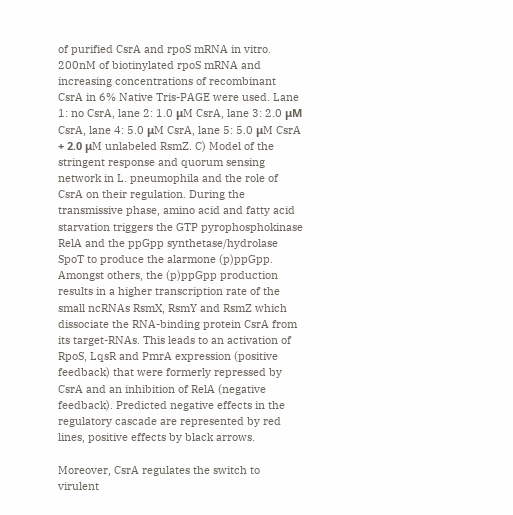of purified CsrA and rpoS mRNA in vitro. 200nM of biotinylated rpoS mRNA and increasing concentrations of recombinant CsrA in 6% Native Tris-PAGE were used. Lane 1: no CsrA, lane 2: 1.0 μM CsrA, lane 3: 2.0 μM CsrA, lane 4: 5.0 μM CsrA, lane 5: 5.0 μM CsrA + 2.0 μM unlabeled RsmZ. C) Model of the stringent response and quorum sensing network in L. pneumophila and the role of CsrA on their regulation. During the transmissive phase, amino acid and fatty acid starvation triggers the GTP pyrophosphokinase RelA and the ppGpp synthetase/hydrolase SpoT to produce the alarmone (p)ppGpp. Amongst others, the (p)ppGpp production results in a higher transcription rate of the small ncRNAs RsmX, RsmY and RsmZ which dissociate the RNA-binding protein CsrA from its target-RNAs. This leads to an activation of RpoS, LqsR and PmrA expression (positive feedback) that were formerly repressed by CsrA and an inhibition of RelA (negative feedback). Predicted negative effects in the regulatory cascade are represented by red lines, positive effects by black arrows.

Moreover, CsrA regulates the switch to virulent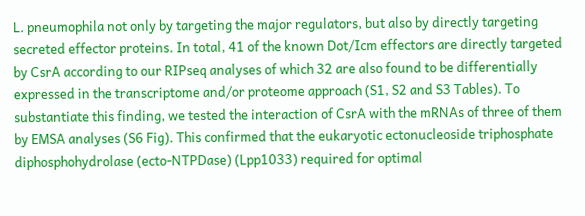L. pneumophila not only by targeting the major regulators, but also by directly targeting secreted effector proteins. In total, 41 of the known Dot/Icm effectors are directly targeted by CsrA according to our RIPseq analyses of which 32 are also found to be differentially expressed in the transcriptome and/or proteome approach (S1, S2 and S3 Tables). To substantiate this finding, we tested the interaction of CsrA with the mRNAs of three of them by EMSA analyses (S6 Fig). This confirmed that the eukaryotic ectonucleoside triphosphate diphosphohydrolase (ecto-NTPDase) (Lpp1033) required for optimal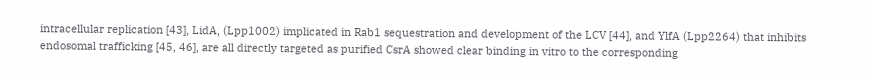intracellular replication [43], LidA, (Lpp1002) implicated in Rab1 sequestration and development of the LCV [44], and YlfA (Lpp2264) that inhibits endosomal trafficking [45, 46], are all directly targeted as purified CsrA showed clear binding in vitro to the corresponding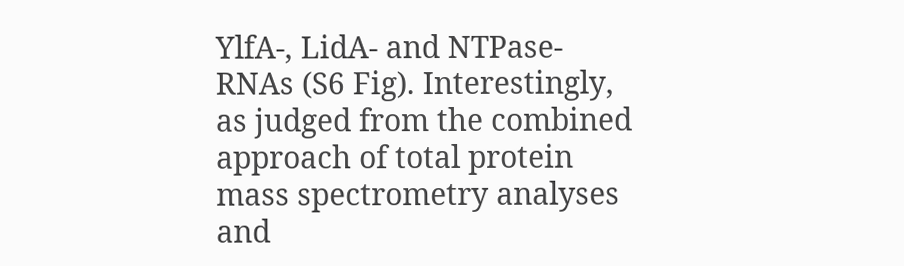YlfA-, LidA- and NTPase-RNAs (S6 Fig). Interestingly, as judged from the combined approach of total protein mass spectrometry analyses and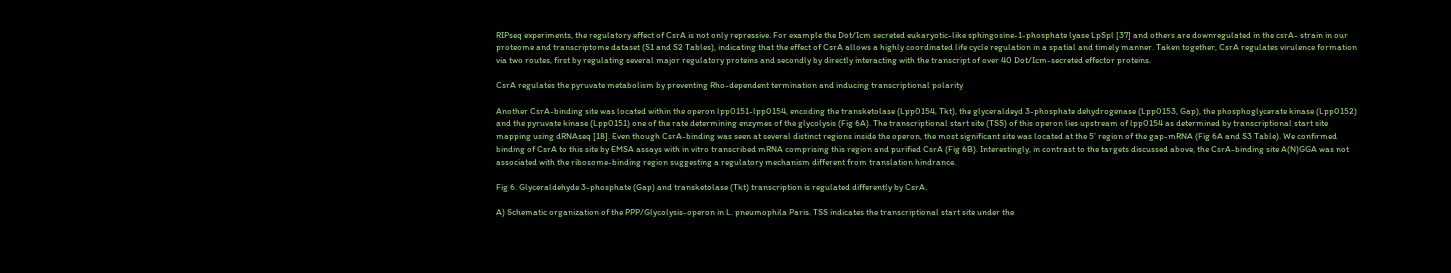RIPseq experiments, the regulatory effect of CsrA is not only repressive. For example the Dot/Icm secreted eukaryotic-like sphingosine-1-phosphate lyase LpSpl [37] and others are downregulated in the csrA- strain in our proteome and transcriptome dataset (S1 and S2 Tables), indicating that the effect of CsrA allows a highly coordinated life cycle regulation in a spatial and timely manner. Taken together, CsrA regulates virulence formation via two routes, first by regulating several major regulatory proteins and secondly by directly interacting with the transcript of over 40 Dot/Icm-secreted effector proteins.

CsrA regulates the pyruvate metabolism by preventing Rho-dependent termination and inducing transcriptional polarity

Another CsrA-binding site was located within the operon lpp0151-lpp0154, encoding the transketolase (Lpp0154, Tkt), the glyceraldeyd 3-phosphate dehydrogenase (Lpp0153, Gap), the phosphoglycerate kinase (Lpp0152) and the pyruvate kinase (Lpp0151) one of the rate determining enzymes of the glycolysis (Fig 6A). The transcriptional start site (TSS) of this operon lies upstream of lpp0154 as determined by transcriptional start site mapping using dRNAseq [18]. Even though CsrA-binding was seen at several distinct regions inside the operon, the most significant site was located at the 5’ region of the gap-mRNA (Fig 6A and S3 Table). We confirmed binding of CsrA to this site by EMSA assays with in vitro transcribed mRNA comprising this region and purified CsrA (Fig 6B). Interestingly, in contrast to the targets discussed above, the CsrA-binding site A(N)GGA was not associated with the ribosome-binding region suggesting a regulatory mechanism different from translation hindrance.

Fig 6. Glyceraldehyde 3-phosphate (Gap) and transketolase (Tkt) transcription is regulated differently by CsrA.

A) Schematic organization of the PPP/Glycolysis-operon in L. pneumophila Paris. TSS indicates the transcriptional start site under the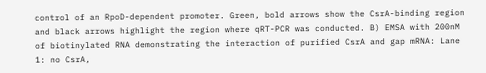control of an RpoD-dependent promoter. Green, bold arrows show the CsrA-binding region and black arrows highlight the region where qRT-PCR was conducted. B) EMSA with 200nM of biotinylated RNA demonstrating the interaction of purified CsrA and gap mRNA: Lane 1: no CsrA,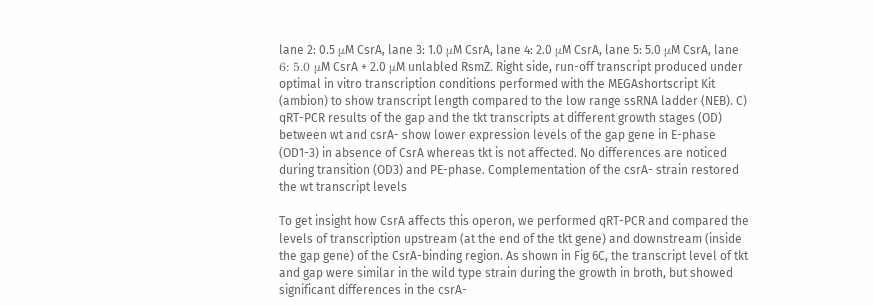lane 2: 0.5 μM CsrA, lane 3: 1.0 μM CsrA, lane 4: 2.0 μM CsrA, lane 5: 5.0 μM CsrA, lane 6: 5.0 μM CsrA + 2.0 μM unlabled RsmZ. Right side, run-off transcript produced under optimal in vitro transcription conditions performed with the MEGAshortscript Kit (ambion) to show transcript length compared to the low range ssRNA ladder (NEB). C) qRT-PCR results of the gap and the tkt transcripts at different growth stages (OD) between wt and csrA- show lower expression levels of the gap gene in E-phase (OD1-3) in absence of CsrA whereas tkt is not affected. No differences are noticed during transition (OD3) and PE-phase. Complementation of the csrA- strain restored the wt transcript levels

To get insight how CsrA affects this operon, we performed qRT-PCR and compared the levels of transcription upstream (at the end of the tkt gene) and downstream (inside the gap gene) of the CsrA-binding region. As shown in Fig 6C, the transcript level of tkt and gap were similar in the wild type strain during the growth in broth, but showed significant differences in the csrA-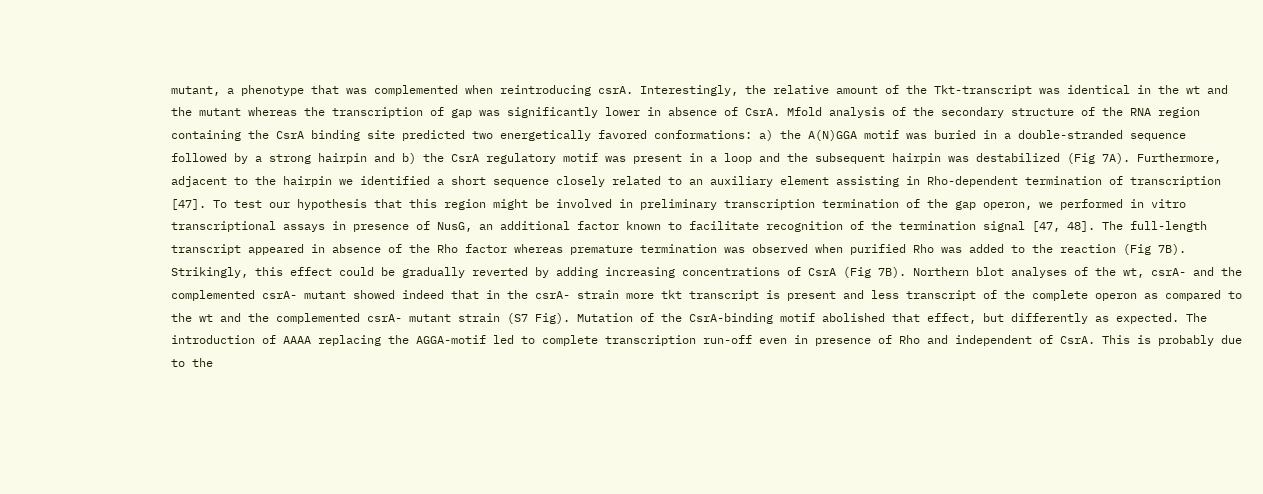mutant, a phenotype that was complemented when reintroducing csrA. Interestingly, the relative amount of the Tkt-transcript was identical in the wt and the mutant whereas the transcription of gap was significantly lower in absence of CsrA. Mfold analysis of the secondary structure of the RNA region containing the CsrA binding site predicted two energetically favored conformations: a) the A(N)GGA motif was buried in a double-stranded sequence followed by a strong hairpin and b) the CsrA regulatory motif was present in a loop and the subsequent hairpin was destabilized (Fig 7A). Furthermore, adjacent to the hairpin we identified a short sequence closely related to an auxiliary element assisting in Rho-dependent termination of transcription [47]. To test our hypothesis that this region might be involved in preliminary transcription termination of the gap operon, we performed in vitro transcriptional assays in presence of NusG, an additional factor known to facilitate recognition of the termination signal [47, 48]. The full-length transcript appeared in absence of the Rho factor whereas premature termination was observed when purified Rho was added to the reaction (Fig 7B). Strikingly, this effect could be gradually reverted by adding increasing concentrations of CsrA (Fig 7B). Northern blot analyses of the wt, csrA- and the complemented csrA- mutant showed indeed that in the csrA- strain more tkt transcript is present and less transcript of the complete operon as compared to the wt and the complemented csrA- mutant strain (S7 Fig). Mutation of the CsrA-binding motif abolished that effect, but differently as expected. The introduction of AAAA replacing the AGGA-motif led to complete transcription run-off even in presence of Rho and independent of CsrA. This is probably due to the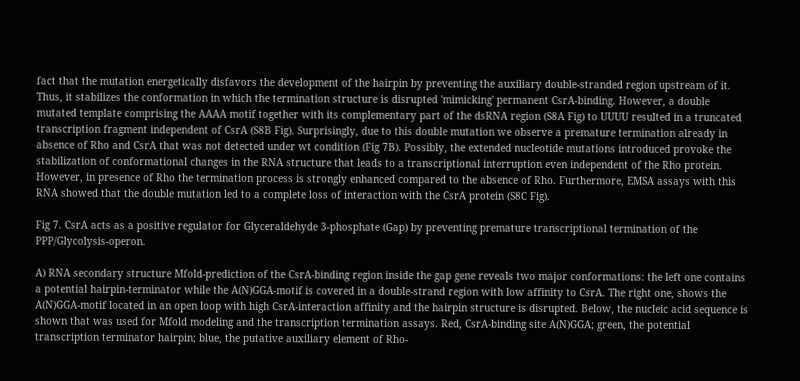fact that the mutation energetically disfavors the development of the hairpin by preventing the auxiliary double-stranded region upstream of it. Thus, it stabilizes the conformation in which the termination structure is disrupted 'mimicking' permanent CsrA-binding. However, a double mutated template comprising the AAAA motif together with its complementary part of the dsRNA region (S8A Fig) to UUUU resulted in a truncated transcription fragment independent of CsrA (S8B Fig). Surprisingly, due to this double mutation we observe a premature termination already in absence of Rho and CsrA that was not detected under wt condition (Fig 7B). Possibly, the extended nucleotide mutations introduced provoke the stabilization of conformational changes in the RNA structure that leads to a transcriptional interruption even independent of the Rho protein. However, in presence of Rho the termination process is strongly enhanced compared to the absence of Rho. Furthermore, EMSA assays with this RNA showed that the double mutation led to a complete loss of interaction with the CsrA protein (S8C Fig).

Fig 7. CsrA acts as a positive regulator for Glyceraldehyde 3-phosphate (Gap) by preventing premature transcriptional termination of the PPP/Glycolysis-operon.

A) RNA secondary structure Mfold-prediction of the CsrA-binding region inside the gap gene reveals two major conformations: the left one contains a potential hairpin-terminator while the A(N)GGA-motif is covered in a double-strand region with low affinity to CsrA. The right one, shows the A(N)GGA-motif located in an open loop with high CsrA-interaction affinity and the hairpin structure is disrupted. Below, the nucleic acid sequence is shown that was used for Mfold modeling and the transcription termination assays. Red, CsrA-binding site A(N)GGA; green, the potential transcription terminator hairpin; blue, the putative auxiliary element of Rho-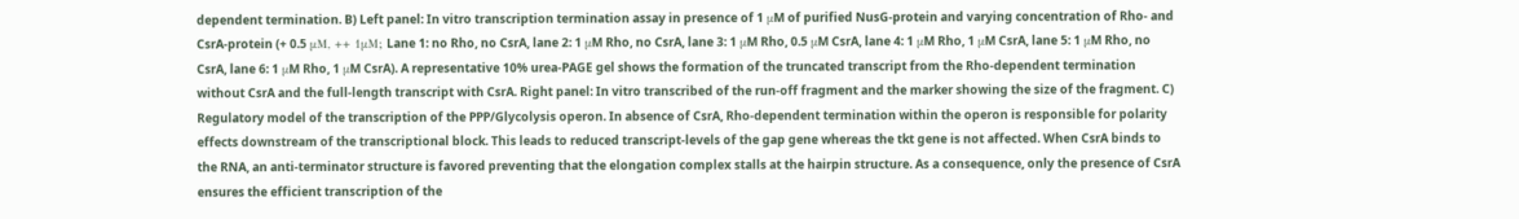dependent termination. B) Left panel: In vitro transcription termination assay in presence of 1 μM of purified NusG-protein and varying concentration of Rho- and CsrA-protein (+ 0.5 μM, ++ 1μM; Lane 1: no Rho, no CsrA, lane 2: 1 μM Rho, no CsrA, lane 3: 1 μM Rho, 0.5 μM CsrA, lane 4: 1 μM Rho, 1 μM CsrA, lane 5: 1 μM Rho, no CsrA, lane 6: 1 μM Rho, 1 μM CsrA). A representative 10% urea-PAGE gel shows the formation of the truncated transcript from the Rho-dependent termination without CsrA and the full-length transcript with CsrA. Right panel: In vitro transcribed of the run-off fragment and the marker showing the size of the fragment. C) Regulatory model of the transcription of the PPP/Glycolysis operon. In absence of CsrA, Rho-dependent termination within the operon is responsible for polarity effects downstream of the transcriptional block. This leads to reduced transcript-levels of the gap gene whereas the tkt gene is not affected. When CsrA binds to the RNA, an anti-terminator structure is favored preventing that the elongation complex stalls at the hairpin structure. As a consequence, only the presence of CsrA ensures the efficient transcription of the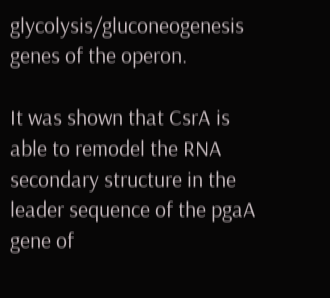glycolysis/gluconeogenesis genes of the operon.

It was shown that CsrA is able to remodel the RNA secondary structure in the leader sequence of the pgaA gene of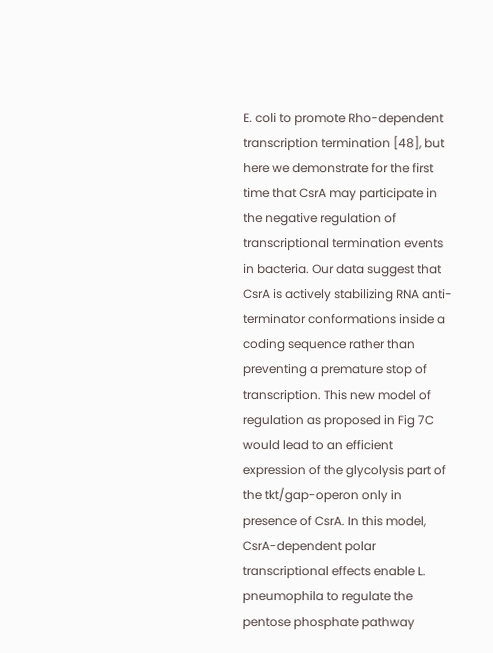E. coli to promote Rho-dependent transcription termination [48], but here we demonstrate for the first time that CsrA may participate in the negative regulation of transcriptional termination events in bacteria. Our data suggest that CsrA is actively stabilizing RNA anti-terminator conformations inside a coding sequence rather than preventing a premature stop of transcription. This new model of regulation as proposed in Fig 7C would lead to an efficient expression of the glycolysis part of the tkt/gap-operon only in presence of CsrA. In this model, CsrA-dependent polar transcriptional effects enable L. pneumophila to regulate the pentose phosphate pathway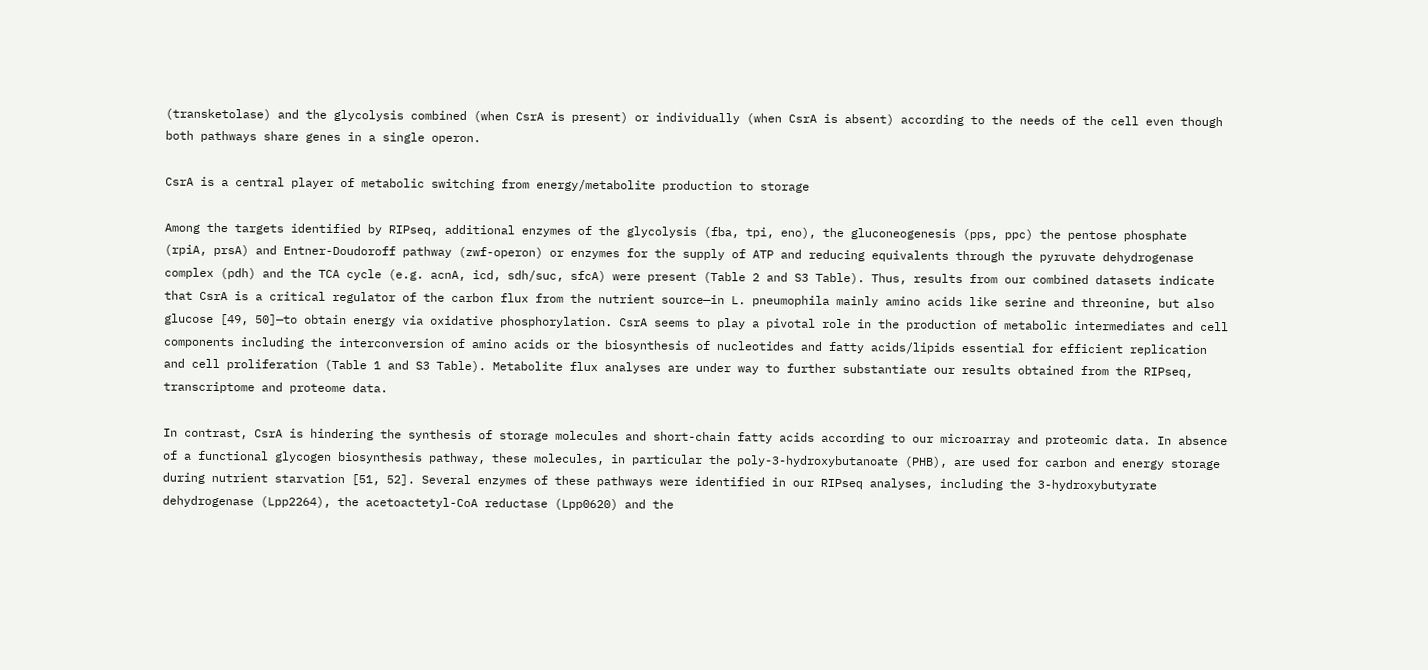(transketolase) and the glycolysis combined (when CsrA is present) or individually (when CsrA is absent) according to the needs of the cell even though both pathways share genes in a single operon.

CsrA is a central player of metabolic switching from energy/metabolite production to storage

Among the targets identified by RIPseq, additional enzymes of the glycolysis (fba, tpi, eno), the gluconeogenesis (pps, ppc) the pentose phosphate (rpiA, prsA) and Entner-Doudoroff pathway (zwf-operon) or enzymes for the supply of ATP and reducing equivalents through the pyruvate dehydrogenase complex (pdh) and the TCA cycle (e.g. acnA, icd, sdh/suc, sfcA) were present (Table 2 and S3 Table). Thus, results from our combined datasets indicate that CsrA is a critical regulator of the carbon flux from the nutrient source—in L. pneumophila mainly amino acids like serine and threonine, but also glucose [49, 50]—to obtain energy via oxidative phosphorylation. CsrA seems to play a pivotal role in the production of metabolic intermediates and cell components including the interconversion of amino acids or the biosynthesis of nucleotides and fatty acids/lipids essential for efficient replication and cell proliferation (Table 1 and S3 Table). Metabolite flux analyses are under way to further substantiate our results obtained from the RIPseq, transcriptome and proteome data.

In contrast, CsrA is hindering the synthesis of storage molecules and short-chain fatty acids according to our microarray and proteomic data. In absence of a functional glycogen biosynthesis pathway, these molecules, in particular the poly-3-hydroxybutanoate (PHB), are used for carbon and energy storage during nutrient starvation [51, 52]. Several enzymes of these pathways were identified in our RIPseq analyses, including the 3-hydroxybutyrate dehydrogenase (Lpp2264), the acetoactetyl-CoA reductase (Lpp0620) and the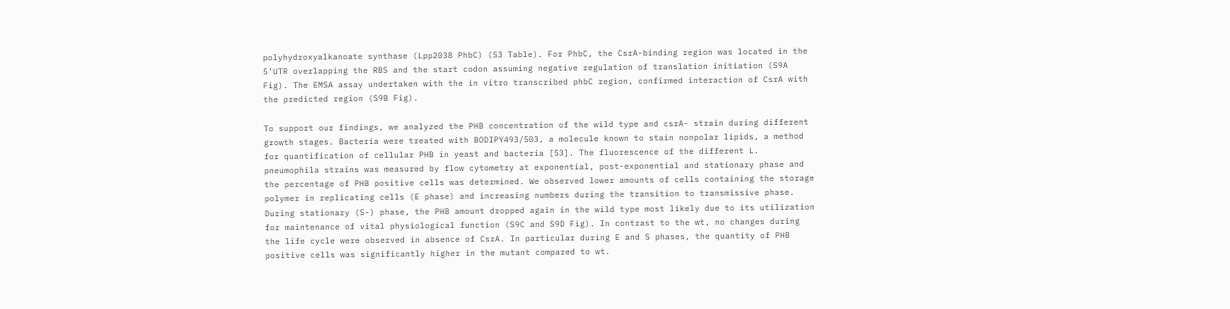polyhydroxyalkanoate synthase (Lpp2038 PhbC) (S3 Table). For PhbC, the CsrA-binding region was located in the 5’UTR overlapping the RBS and the start codon assuming negative regulation of translation initiation (S9A Fig). The EMSA assay undertaken with the in vitro transcribed phbC region, confirmed interaction of CsrA with the predicted region (S9B Fig).

To support our findings, we analyzed the PHB concentration of the wild type and csrA- strain during different growth stages. Bacteria were treated with BODIPY493/503, a molecule known to stain nonpolar lipids, a method for quantification of cellular PHB in yeast and bacteria [53]. The fluorescence of the different L. pneumophila strains was measured by flow cytometry at exponential, post-exponential and stationary phase and the percentage of PHB positive cells was determined. We observed lower amounts of cells containing the storage polymer in replicating cells (E phase) and increasing numbers during the transition to transmissive phase. During stationary (S-) phase, the PHB amount dropped again in the wild type most likely due to its utilization for maintenance of vital physiological function (S9C and S9D Fig). In contrast to the wt, no changes during the life cycle were observed in absence of CsrA. In particular during E and S phases, the quantity of PHB positive cells was significantly higher in the mutant compared to wt.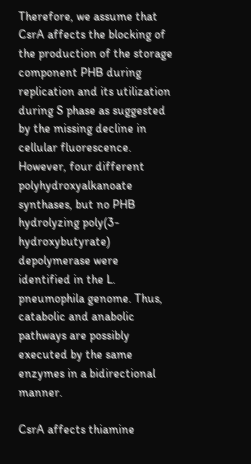Therefore, we assume that CsrA affects the blocking of the production of the storage component PHB during replication and its utilization during S phase as suggested by the missing decline in cellular fluorescence. However, four different polyhydroxyalkanoate synthases, but no PHB hydrolyzing poly(3-hydroxybutyrate) depolymerase were identified in the L. pneumophila genome. Thus, catabolic and anabolic pathways are possibly executed by the same enzymes in a bidirectional manner.

CsrA affects thiamine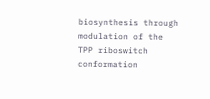biosynthesis through modulation of the TPP riboswitch conformation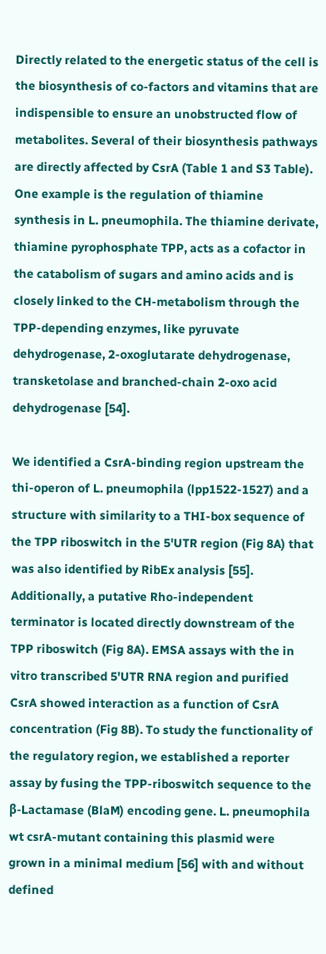Directly related to the energetic status of the cell is the biosynthesis of co-factors and vitamins that are indispensible to ensure an unobstructed flow of metabolites. Several of their biosynthesis pathways are directly affected by CsrA (Table 1 and S3 Table). One example is the regulation of thiamine synthesis in L. pneumophila. The thiamine derivate, thiamine pyrophosphate TPP, acts as a cofactor in the catabolism of sugars and amino acids and is closely linked to the CH-metabolism through the TPP-depending enzymes, like pyruvate dehydrogenase, 2-oxoglutarate dehydrogenase, transketolase and branched-chain 2-oxo acid dehydrogenase [54].

We identified a CsrA-binding region upstream the thi-operon of L. pneumophila (lpp1522-1527) and a structure with similarity to a THI-box sequence of the TPP riboswitch in the 5'UTR region (Fig 8A) that was also identified by RibEx analysis [55]. Additionally, a putative Rho-independent terminator is located directly downstream of the TPP riboswitch (Fig 8A). EMSA assays with the in vitro transcribed 5'UTR RNA region and purified CsrA showed interaction as a function of CsrA concentration (Fig 8B). To study the functionality of the regulatory region, we established a reporter assay by fusing the TPP-riboswitch sequence to the β-Lactamase (BlaM) encoding gene. L. pneumophila wt csrA-mutant containing this plasmid were grown in a minimal medium [56] with and without defined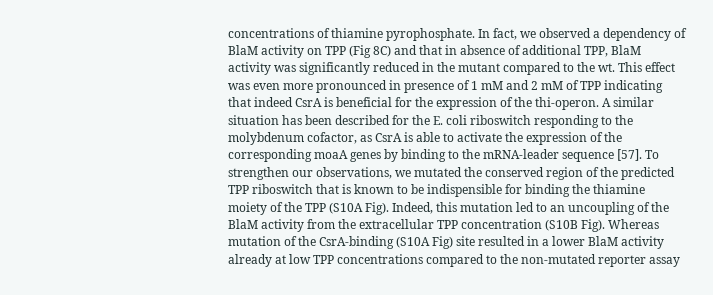concentrations of thiamine pyrophosphate. In fact, we observed a dependency of BlaM activity on TPP (Fig 8C) and that in absence of additional TPP, BlaM activity was significantly reduced in the mutant compared to the wt. This effect was even more pronounced in presence of 1 mM and 2 mM of TPP indicating that indeed CsrA is beneficial for the expression of the thi-operon. A similar situation has been described for the E. coli riboswitch responding to the molybdenum cofactor, as CsrA is able to activate the expression of the corresponding moaA genes by binding to the mRNA-leader sequence [57]. To strengthen our observations, we mutated the conserved region of the predicted TPP riboswitch that is known to be indispensible for binding the thiamine moiety of the TPP (S10A Fig). Indeed, this mutation led to an uncoupling of the BlaM activity from the extracellular TPP concentration (S10B Fig). Whereas mutation of the CsrA-binding (S10A Fig) site resulted in a lower BlaM activity already at low TPP concentrations compared to the non-mutated reporter assay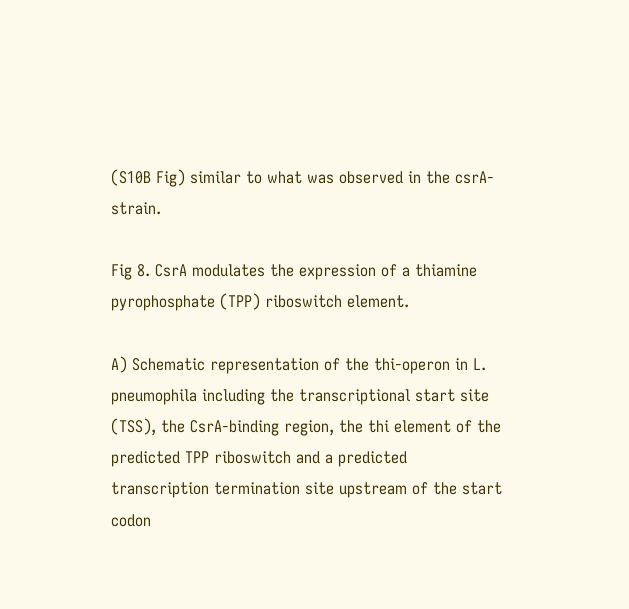(S10B Fig) similar to what was observed in the csrA- strain.

Fig 8. CsrA modulates the expression of a thiamine pyrophosphate (TPP) riboswitch element.

A) Schematic representation of the thi-operon in L. pneumophila including the transcriptional start site (TSS), the CsrA-binding region, the thi element of the predicted TPP riboswitch and a predicted transcription termination site upstream of the start codon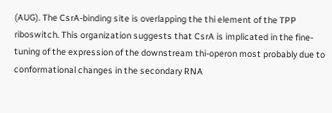(AUG). The CsrA-binding site is overlapping the thi element of the TPP riboswitch. This organization suggests that CsrA is implicated in the fine-tuning of the expression of the downstream thi-operon most probably due to conformational changes in the secondary RNA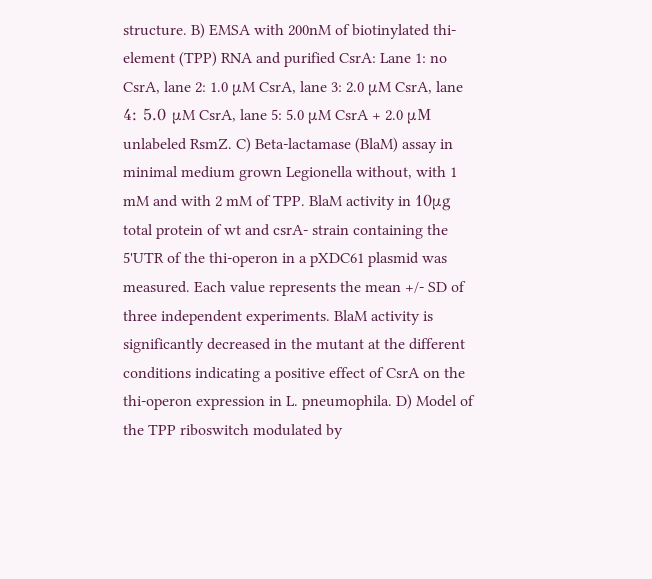structure. B) EMSA with 200nM of biotinylated thi-element (TPP) RNA and purified CsrA: Lane 1: no CsrA, lane 2: 1.0 μM CsrA, lane 3: 2.0 μM CsrA, lane 4: 5.0 μM CsrA, lane 5: 5.0 μM CsrA + 2.0 μM unlabeled RsmZ. C) Beta-lactamase (BlaM) assay in minimal medium grown Legionella without, with 1 mM and with 2 mM of TPP. BlaM activity in 10μg total protein of wt and csrA- strain containing the 5'UTR of the thi-operon in a pXDC61 plasmid was measured. Each value represents the mean +/- SD of three independent experiments. BlaM activity is significantly decreased in the mutant at the different conditions indicating a positive effect of CsrA on the thi-operon expression in L. pneumophila. D) Model of the TPP riboswitch modulated by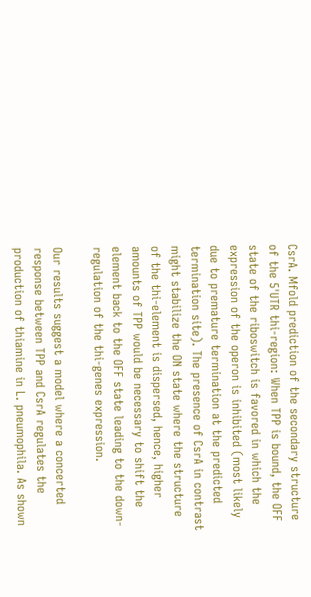CsrA. Mfold prediction of the secondary structure of the 5'UTR thi-region: When TPP is bound, the OFF state of the riboswitch is favored in which the expression of the operon is inhibited (most likely due to premature termination at the predicted termination site). The presence of CsrA in contrast might stabilize the ON state where the structure of the thi-element is dispersed, hence, higher amounts of TPP would be necessary to shift the element back to the OFF state leading to the down-regulation of the thi-genes expression.

Our results suggest a model where a concerted response between TPP and CsrA regulates the production of thiamine in L. pneumophila. As shown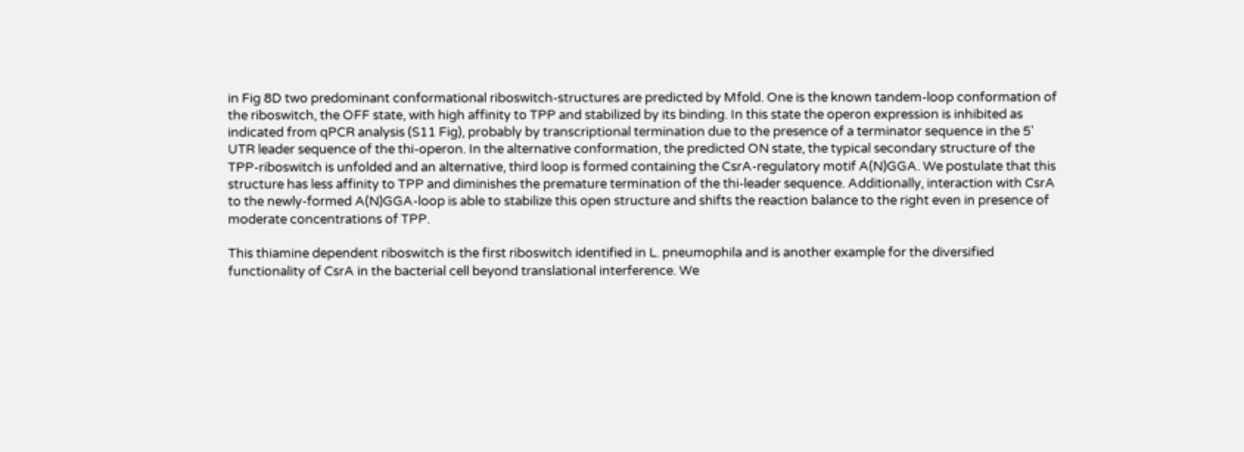in Fig 8D two predominant conformational riboswitch-structures are predicted by Mfold. One is the known tandem-loop conformation of the riboswitch, the OFF state, with high affinity to TPP and stabilized by its binding. In this state the operon expression is inhibited as indicated from qPCR analysis (S11 Fig), probably by transcriptional termination due to the presence of a terminator sequence in the 5' UTR leader sequence of the thi-operon. In the alternative conformation, the predicted ON state, the typical secondary structure of the TPP-riboswitch is unfolded and an alternative, third loop is formed containing the CsrA-regulatory motif A(N)GGA. We postulate that this structure has less affinity to TPP and diminishes the premature termination of the thi-leader sequence. Additionally, interaction with CsrA to the newly-formed A(N)GGA-loop is able to stabilize this open structure and shifts the reaction balance to the right even in presence of moderate concentrations of TPP.

This thiamine dependent riboswitch is the first riboswitch identified in L. pneumophila and is another example for the diversified functionality of CsrA in the bacterial cell beyond translational interference. We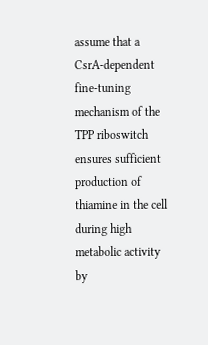assume that a CsrA-dependent fine-tuning mechanism of the TPP riboswitch ensures sufficient production of thiamine in the cell during high metabolic activity by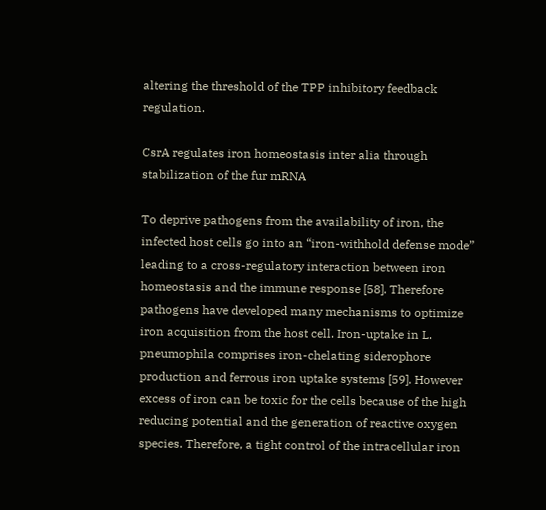altering the threshold of the TPP inhibitory feedback regulation.

CsrA regulates iron homeostasis inter alia through stabilization of the fur mRNA

To deprive pathogens from the availability of iron, the infected host cells go into an “iron-withhold defense mode” leading to a cross-regulatory interaction between iron homeostasis and the immune response [58]. Therefore pathogens have developed many mechanisms to optimize iron acquisition from the host cell. Iron-uptake in L. pneumophila comprises iron-chelating siderophore production and ferrous iron uptake systems [59]. However excess of iron can be toxic for the cells because of the high reducing potential and the generation of reactive oxygen species. Therefore, a tight control of the intracellular iron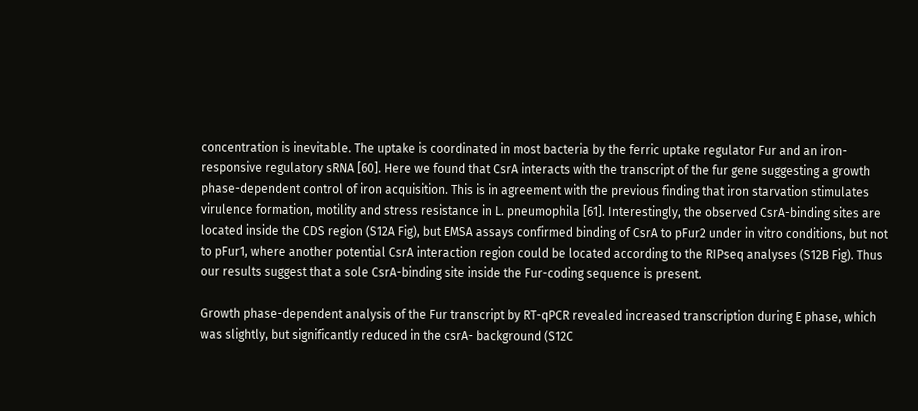concentration is inevitable. The uptake is coordinated in most bacteria by the ferric uptake regulator Fur and an iron-responsive regulatory sRNA [60]. Here we found that CsrA interacts with the transcript of the fur gene suggesting a growth phase-dependent control of iron acquisition. This is in agreement with the previous finding that iron starvation stimulates virulence formation, motility and stress resistance in L. pneumophila [61]. Interestingly, the observed CsrA-binding sites are located inside the CDS region (S12A Fig), but EMSA assays confirmed binding of CsrA to pFur2 under in vitro conditions, but not to pFur1, where another potential CsrA interaction region could be located according to the RIPseq analyses (S12B Fig). Thus our results suggest that a sole CsrA-binding site inside the Fur-coding sequence is present.

Growth phase-dependent analysis of the Fur transcript by RT-qPCR revealed increased transcription during E phase, which was slightly, but significantly reduced in the csrA- background (S12C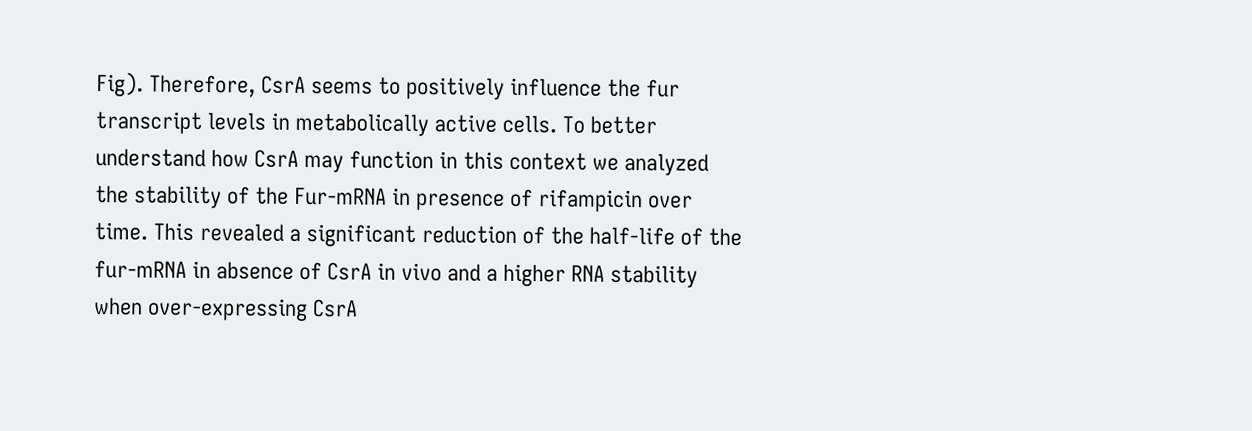Fig). Therefore, CsrA seems to positively influence the fur transcript levels in metabolically active cells. To better understand how CsrA may function in this context we analyzed the stability of the Fur-mRNA in presence of rifampicin over time. This revealed a significant reduction of the half-life of the fur-mRNA in absence of CsrA in vivo and a higher RNA stability when over-expressing CsrA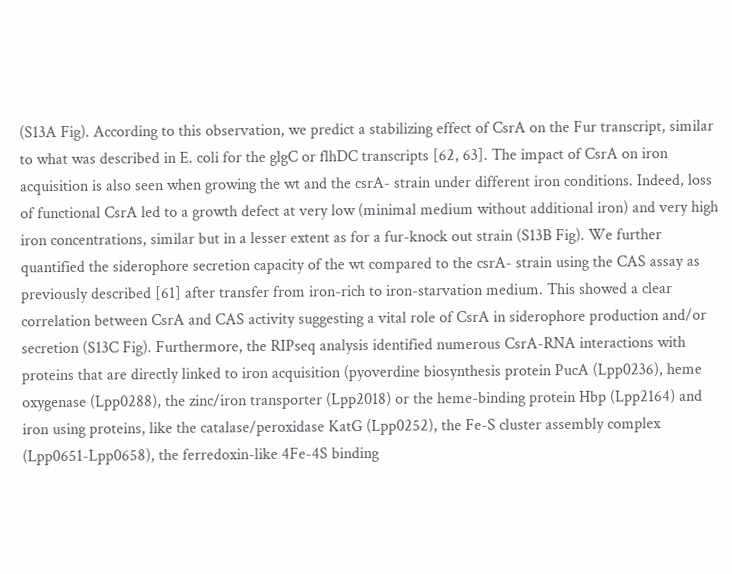(S13A Fig). According to this observation, we predict a stabilizing effect of CsrA on the Fur transcript, similar to what was described in E. coli for the glgC or flhDC transcripts [62, 63]. The impact of CsrA on iron acquisition is also seen when growing the wt and the csrA- strain under different iron conditions. Indeed, loss of functional CsrA led to a growth defect at very low (minimal medium without additional iron) and very high iron concentrations, similar but in a lesser extent as for a fur-knock out strain (S13B Fig). We further quantified the siderophore secretion capacity of the wt compared to the csrA- strain using the CAS assay as previously described [61] after transfer from iron-rich to iron-starvation medium. This showed a clear correlation between CsrA and CAS activity suggesting a vital role of CsrA in siderophore production and/or secretion (S13C Fig). Furthermore, the RIPseq analysis identified numerous CsrA-RNA interactions with proteins that are directly linked to iron acquisition (pyoverdine biosynthesis protein PucA (Lpp0236), heme oxygenase (Lpp0288), the zinc/iron transporter (Lpp2018) or the heme-binding protein Hbp (Lpp2164) and iron using proteins, like the catalase/peroxidase KatG (Lpp0252), the Fe-S cluster assembly complex (Lpp0651-Lpp0658), the ferredoxin-like 4Fe-4S binding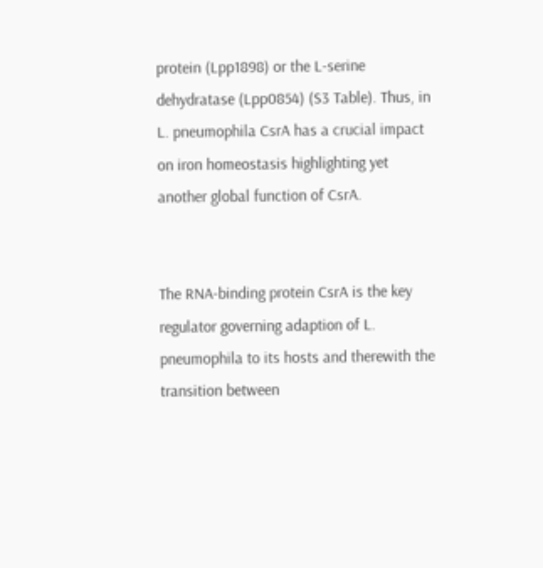protein (Lpp1898) or the L-serine dehydratase (Lpp0854) (S3 Table). Thus, in L. pneumophila CsrA has a crucial impact on iron homeostasis highlighting yet another global function of CsrA.


The RNA-binding protein CsrA is the key regulator governing adaption of L. pneumophila to its hosts and therewith the transition between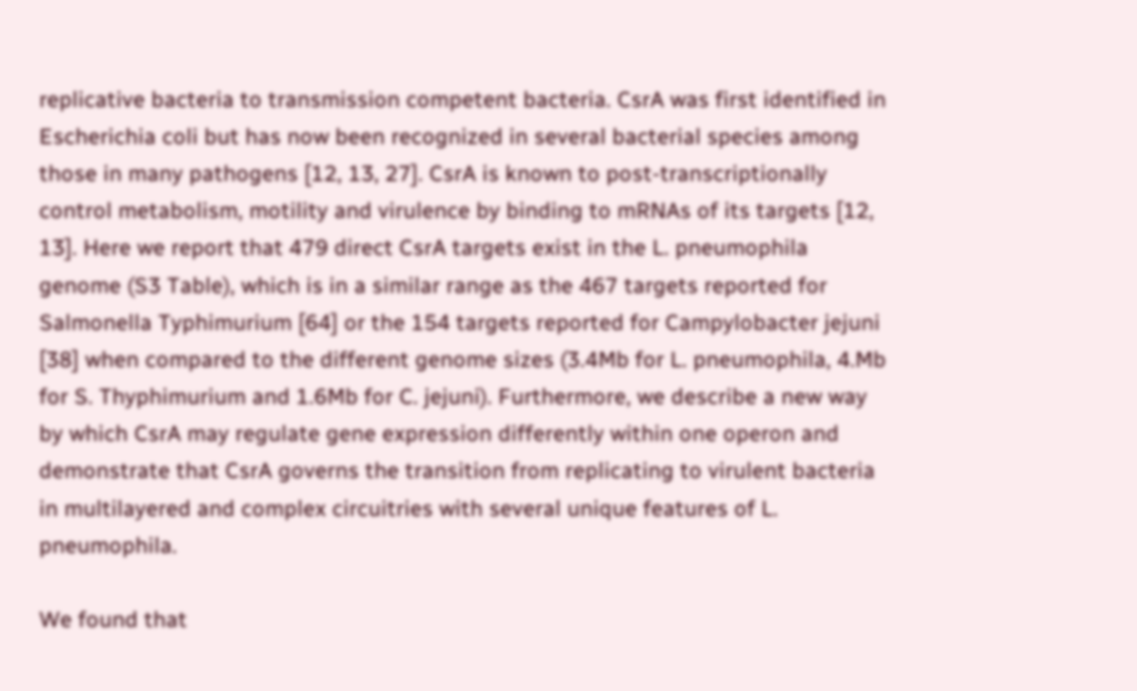replicative bacteria to transmission competent bacteria. CsrA was first identified in Escherichia coli but has now been recognized in several bacterial species among those in many pathogens [12, 13, 27]. CsrA is known to post-transcriptionally control metabolism, motility and virulence by binding to mRNAs of its targets [12, 13]. Here we report that 479 direct CsrA targets exist in the L. pneumophila genome (S3 Table), which is in a similar range as the 467 targets reported for Salmonella Typhimurium [64] or the 154 targets reported for Campylobacter jejuni [38] when compared to the different genome sizes (3.4Mb for L. pneumophila, 4.Mb for S. Thyphimurium and 1.6Mb for C. jejuni). Furthermore, we describe a new way by which CsrA may regulate gene expression differently within one operon and demonstrate that CsrA governs the transition from replicating to virulent bacteria in multilayered and complex circuitries with several unique features of L. pneumophila.

We found that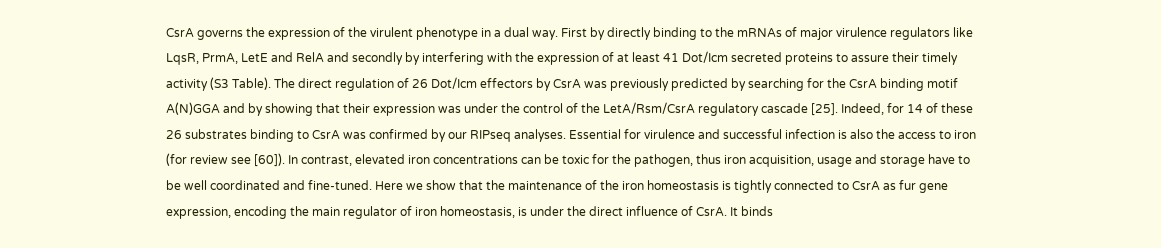CsrA governs the expression of the virulent phenotype in a dual way. First by directly binding to the mRNAs of major virulence regulators like LqsR, PrmA, LetE and RelA and secondly by interfering with the expression of at least 41 Dot/Icm secreted proteins to assure their timely activity (S3 Table). The direct regulation of 26 Dot/Icm effectors by CsrA was previously predicted by searching for the CsrA binding motif A(N)GGA and by showing that their expression was under the control of the LetA/Rsm/CsrA regulatory cascade [25]. Indeed, for 14 of these 26 substrates binding to CsrA was confirmed by our RIPseq analyses. Essential for virulence and successful infection is also the access to iron (for review see [60]). In contrast, elevated iron concentrations can be toxic for the pathogen, thus iron acquisition, usage and storage have to be well coordinated and fine-tuned. Here we show that the maintenance of the iron homeostasis is tightly connected to CsrA as fur gene expression, encoding the main regulator of iron homeostasis, is under the direct influence of CsrA. It binds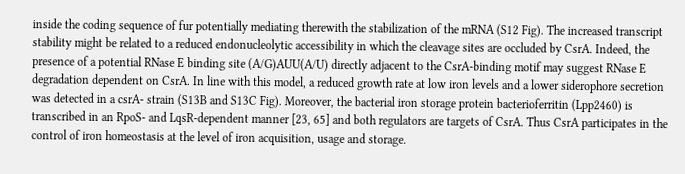inside the coding sequence of fur potentially mediating therewith the stabilization of the mRNA (S12 Fig). The increased transcript stability might be related to a reduced endonucleolytic accessibility in which the cleavage sites are occluded by CsrA. Indeed, the presence of a potential RNase E binding site (A/G)AUU(A/U) directly adjacent to the CsrA-binding motif may suggest RNase E degradation dependent on CsrA. In line with this model, a reduced growth rate at low iron levels and a lower siderophore secretion was detected in a csrA- strain (S13B and S13C Fig). Moreover, the bacterial iron storage protein bacterioferritin (Lpp2460) is transcribed in an RpoS- and LqsR-dependent manner [23, 65] and both regulators are targets of CsrA. Thus CsrA participates in the control of iron homeostasis at the level of iron acquisition, usage and storage.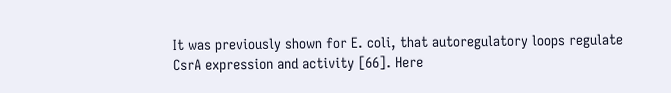It was previously shown for E. coli, that autoregulatory loops regulate CsrA expression and activity [66]. Here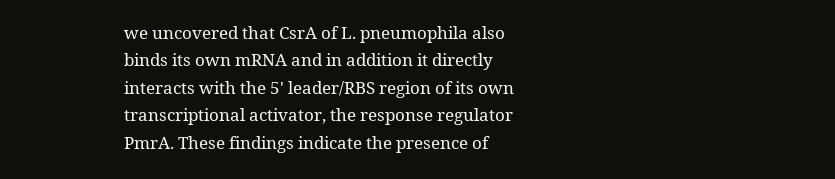we uncovered that CsrA of L. pneumophila also binds its own mRNA and in addition it directly interacts with the 5' leader/RBS region of its own transcriptional activator, the response regulator PmrA. These findings indicate the presence of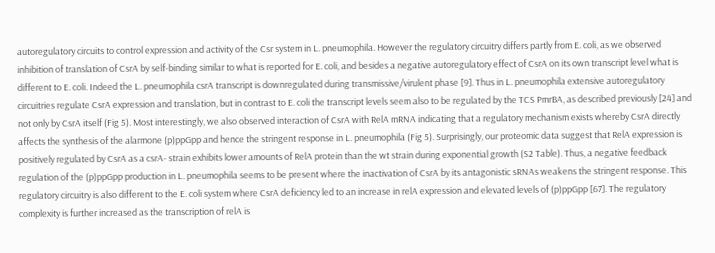autoregulatory circuits to control expression and activity of the Csr system in L. pneumophila. However the regulatory circuitry differs partly from E. coli, as we observed inhibition of translation of CsrA by self-binding similar to what is reported for E. coli, and besides a negative autoregulatory effect of CsrA on its own transcript level what is different to E. coli. Indeed the L. pneumophila csrA transcript is downregulated during transmissive/virulent phase [9]. Thus in L. pneumophila extensive autoregulatory circuitries regulate CsrA expression and translation, but in contrast to E. coli the transcript levels seem also to be regulated by the TCS PmrBA, as described previously [24] and not only by CsrA itself (Fig 5). Most interestingly, we also observed interaction of CsrA with RelA mRNA indicating that a regulatory mechanism exists whereby CsrA directly affects the synthesis of the alarmone (p)ppGpp and hence the stringent response in L. pneumophila (Fig 5). Surprisingly, our proteomic data suggest that RelA expression is positively regulated by CsrA as a csrA- strain exhibits lower amounts of RelA protein than the wt strain during exponential growth (S2 Table). Thus, a negative feedback regulation of the (p)ppGpp production in L. pneumophila seems to be present where the inactivation of CsrA by its antagonistic sRNAs weakens the stringent response. This regulatory circuitry is also different to the E. coli system where CsrA deficiency led to an increase in relA expression and elevated levels of (p)ppGpp [67]. The regulatory complexity is further increased as the transcription of relA is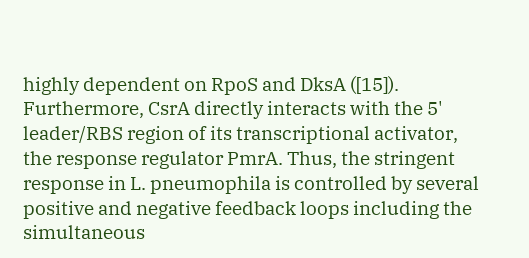highly dependent on RpoS and DksA ([15]). Furthermore, CsrA directly interacts with the 5' leader/RBS region of its transcriptional activator, the response regulator PmrA. Thus, the stringent response in L. pneumophila is controlled by several positive and negative feedback loops including the simultaneous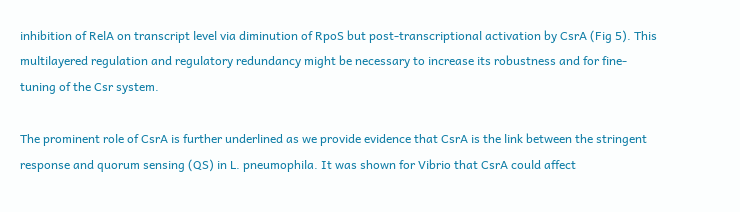inhibition of RelA on transcript level via diminution of RpoS but post-transcriptional activation by CsrA (Fig 5). This multilayered regulation and regulatory redundancy might be necessary to increase its robustness and for fine-tuning of the Csr system.

The prominent role of CsrA is further underlined as we provide evidence that CsrA is the link between the stringent response and quorum sensing (QS) in L. pneumophila. It was shown for Vibrio that CsrA could affect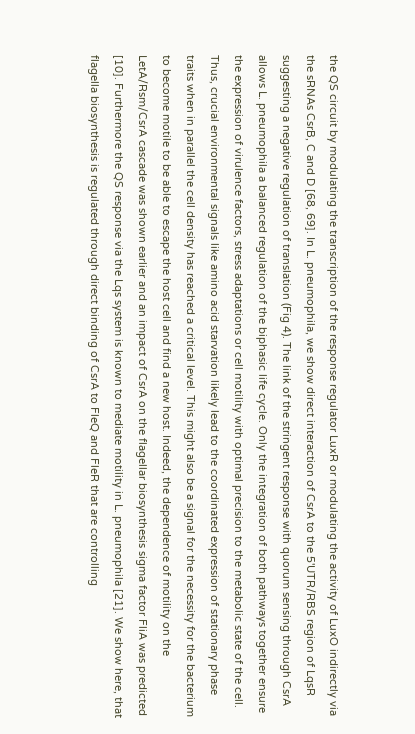the QS circuit by modulating the transcription of the response regulator LuxR or modulating the activity of LuxO indirectly via the sRNAs CsrB, C and D [68, 69]. In L. pneumophila, we show direct interaction of CsrA to the 5'UTR/RBS region of LqsR suggesting a negative regulation of translation (Fig 4). The link of the stringent response with quorum sensing through CsrA allows L. pneumophila a balanced regulation of the biphasic life cycle. Only the integration of both pathways together ensure the expression of virulence factors, stress adaptations or cell motility with optimal precision to the metabolic state of the cell. Thus, crucial environmental signals like amino acid starvation likely lead to the coordinated expression of stationary phase traits when in parallel the cell density has reached a critical level. This might also be a signal for the necessity for the bacterium to become motile to be able to escape the host cell and find a new host. Indeed, the dependence of motility on the LetA/Rsm/CsrA cascade was shown earlier and an impact of CsrA on the flagellar biosynthesis sigma factor FliA was predicted [10]. Furthermore the QS response via the Lqs system is known to mediate motility in L. pneumophila [21]. We show here, that flagella biosynthesis is regulated through direct binding of CsrA to FleQ and FleR that are controlling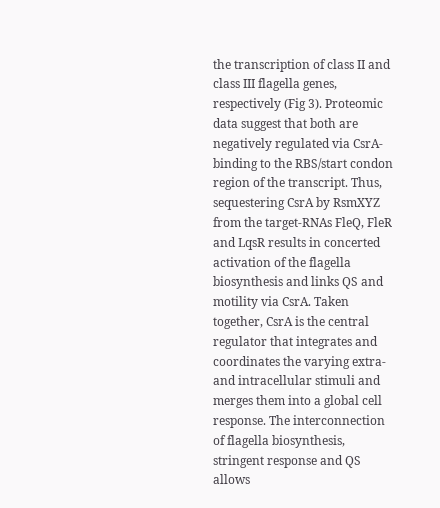the transcription of class II and class III flagella genes, respectively (Fig 3). Proteomic data suggest that both are negatively regulated via CsrA-binding to the RBS/start condon region of the transcript. Thus, sequestering CsrA by RsmXYZ from the target-RNAs FleQ, FleR and LqsR results in concerted activation of the flagella biosynthesis and links QS and motility via CsrA. Taken together, CsrA is the central regulator that integrates and coordinates the varying extra- and intracellular stimuli and merges them into a global cell response. The interconnection of flagella biosynthesis, stringent response and QS allows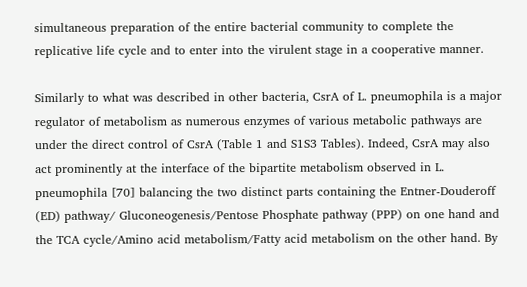simultaneous preparation of the entire bacterial community to complete the replicative life cycle and to enter into the virulent stage in a cooperative manner.

Similarly to what was described in other bacteria, CsrA of L. pneumophila is a major regulator of metabolism as numerous enzymes of various metabolic pathways are under the direct control of CsrA (Table 1 and S1S3 Tables). Indeed, CsrA may also act prominently at the interface of the bipartite metabolism observed in L. pneumophila [70] balancing the two distinct parts containing the Entner-Douderoff (ED) pathway/ Gluconeogenesis/Pentose Phosphate pathway (PPP) on one hand and the TCA cycle/Amino acid metabolism/Fatty acid metabolism on the other hand. By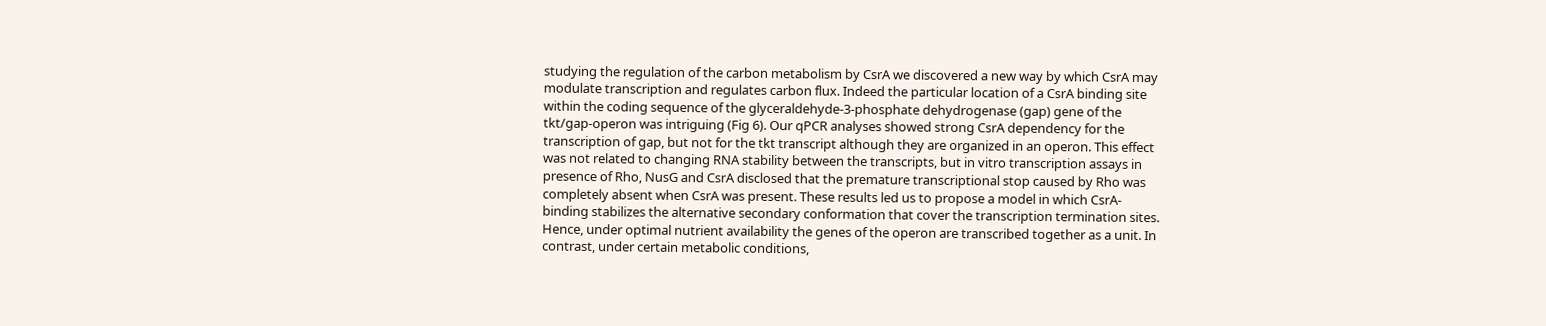studying the regulation of the carbon metabolism by CsrA we discovered a new way by which CsrA may modulate transcription and regulates carbon flux. Indeed the particular location of a CsrA binding site within the coding sequence of the glyceraldehyde-3-phosphate dehydrogenase (gap) gene of the tkt/gap-operon was intriguing (Fig 6). Our qPCR analyses showed strong CsrA dependency for the transcription of gap, but not for the tkt transcript although they are organized in an operon. This effect was not related to changing RNA stability between the transcripts, but in vitro transcription assays in presence of Rho, NusG and CsrA disclosed that the premature transcriptional stop caused by Rho was completely absent when CsrA was present. These results led us to propose a model in which CsrA-binding stabilizes the alternative secondary conformation that cover the transcription termination sites. Hence, under optimal nutrient availability the genes of the operon are transcribed together as a unit. In contrast, under certain metabolic conditions,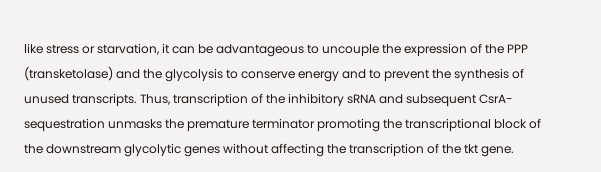like stress or starvation, it can be advantageous to uncouple the expression of the PPP (transketolase) and the glycolysis to conserve energy and to prevent the synthesis of unused transcripts. Thus, transcription of the inhibitory sRNA and subsequent CsrA-sequestration unmasks the premature terminator promoting the transcriptional block of the downstream glycolytic genes without affecting the transcription of the tkt gene.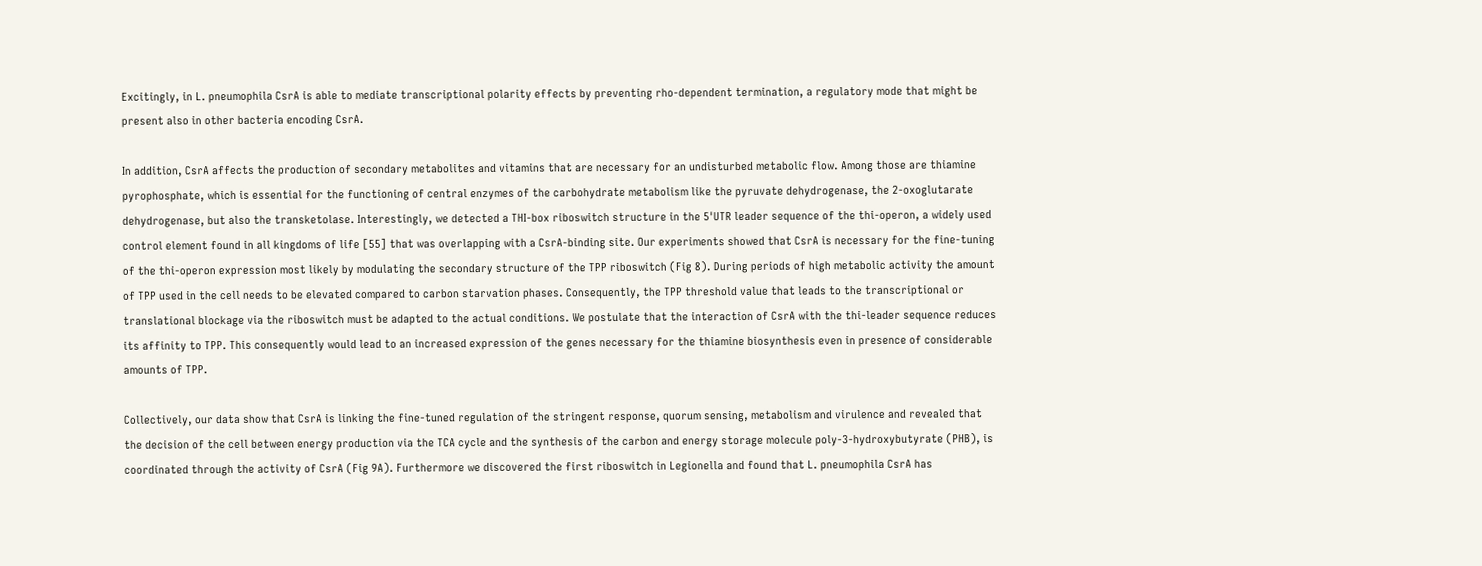Excitingly, in L. pneumophila CsrA is able to mediate transcriptional polarity effects by preventing rho-dependent termination, a regulatory mode that might be present also in other bacteria encoding CsrA.

In addition, CsrA affects the production of secondary metabolites and vitamins that are necessary for an undisturbed metabolic flow. Among those are thiamine pyrophosphate, which is essential for the functioning of central enzymes of the carbohydrate metabolism like the pyruvate dehydrogenase, the 2-oxoglutarate dehydrogenase, but also the transketolase. Interestingly, we detected a THI-box riboswitch structure in the 5'UTR leader sequence of the thi-operon, a widely used control element found in all kingdoms of life [55] that was overlapping with a CsrA-binding site. Our experiments showed that CsrA is necessary for the fine-tuning of the thi-operon expression most likely by modulating the secondary structure of the TPP riboswitch (Fig 8). During periods of high metabolic activity the amount of TPP used in the cell needs to be elevated compared to carbon starvation phases. Consequently, the TPP threshold value that leads to the transcriptional or translational blockage via the riboswitch must be adapted to the actual conditions. We postulate that the interaction of CsrA with the thi-leader sequence reduces its affinity to TPP. This consequently would lead to an increased expression of the genes necessary for the thiamine biosynthesis even in presence of considerable amounts of TPP.

Collectively, our data show that CsrA is linking the fine-tuned regulation of the stringent response, quorum sensing, metabolism and virulence and revealed that the decision of the cell between energy production via the TCA cycle and the synthesis of the carbon and energy storage molecule poly-3-hydroxybutyrate (PHB), is coordinated through the activity of CsrA (Fig 9A). Furthermore we discovered the first riboswitch in Legionella and found that L. pneumophila CsrA has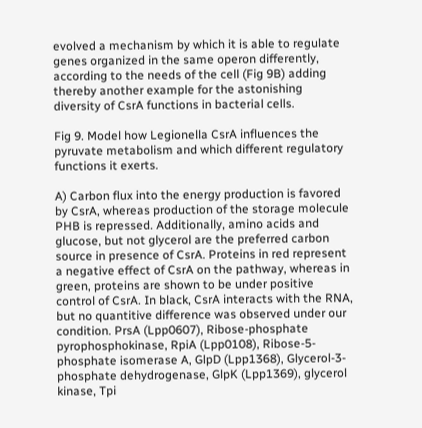evolved a mechanism by which it is able to regulate genes organized in the same operon differently, according to the needs of the cell (Fig 9B) adding thereby another example for the astonishing diversity of CsrA functions in bacterial cells.

Fig 9. Model how Legionella CsrA influences the pyruvate metabolism and which different regulatory functions it exerts.

A) Carbon flux into the energy production is favored by CsrA, whereas production of the storage molecule PHB is repressed. Additionally, amino acids and glucose, but not glycerol are the preferred carbon source in presence of CsrA. Proteins in red represent a negative effect of CsrA on the pathway, whereas in green, proteins are shown to be under positive control of CsrA. In black, CsrA interacts with the RNA, but no quantitive difference was observed under our condition. PrsA (Lpp0607), Ribose-phosphate pyrophosphokinase, RpiA (Lpp0108), Ribose-5-phosphate isomerase A, GlpD (Lpp1368), Glycerol-3-phosphate dehydrogenase, GlpK (Lpp1369), glycerol kinase, Tpi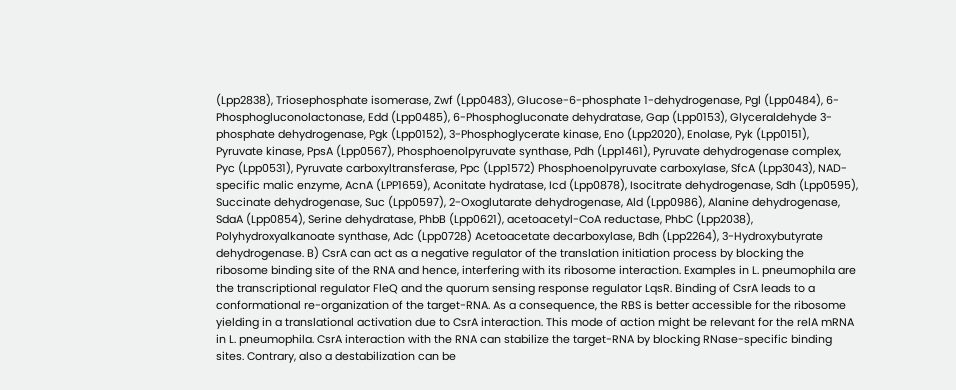(Lpp2838), Triosephosphate isomerase, Zwf (Lpp0483), Glucose-6-phosphate 1-dehydrogenase, Pgl (Lpp0484), 6-Phosphogluconolactonase, Edd (Lpp0485), 6-Phosphogluconate dehydratase, Gap (Lpp0153), Glyceraldehyde 3-phosphate dehydrogenase, Pgk (Lpp0152), 3-Phosphoglycerate kinase, Eno (Lpp2020), Enolase, Pyk (Lpp0151), Pyruvate kinase, PpsA (Lpp0567), Phosphoenolpyruvate synthase, Pdh (Lpp1461), Pyruvate dehydrogenase complex, Pyc (Lpp0531), Pyruvate carboxyltransferase, Ppc (Lpp1572) Phosphoenolpyruvate carboxylase, SfcA (Lpp3043), NAD-specific malic enzyme, AcnA (LPP1659), Aconitate hydratase, Icd (Lpp0878), Isocitrate dehydrogenase, Sdh (Lpp0595), Succinate dehydrogenase, Suc (Lpp0597), 2-Oxoglutarate dehydrogenase, Ald (Lpp0986), Alanine dehydrogenase, SdaA (Lpp0854), Serine dehydratase, PhbB (Lpp0621), acetoacetyl-CoA reductase, PhbC (Lpp2038), Polyhydroxyalkanoate synthase, Adc (Lpp0728) Acetoacetate decarboxylase, Bdh (Lpp2264), 3-Hydroxybutyrate dehydrogenase. B) CsrA can act as a negative regulator of the translation initiation process by blocking the ribosome binding site of the RNA and hence, interfering with its ribosome interaction. Examples in L. pneumophila are the transcriptional regulator FleQ and the quorum sensing response regulator LqsR. Binding of CsrA leads to a conformational re-organization of the target-RNA. As a consequence, the RBS is better accessible for the ribosome yielding in a translational activation due to CsrA interaction. This mode of action might be relevant for the relA mRNA in L. pneumophila. CsrA interaction with the RNA can stabilize the target-RNA by blocking RNase-specific binding sites. Contrary, also a destabilization can be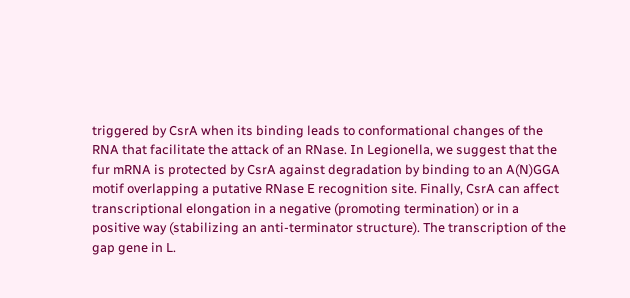triggered by CsrA when its binding leads to conformational changes of the RNA that facilitate the attack of an RNase. In Legionella, we suggest that the fur mRNA is protected by CsrA against degradation by binding to an A(N)GGA motif overlapping a putative RNase E recognition site. Finally, CsrA can affect transcriptional elongation in a negative (promoting termination) or in a positive way (stabilizing an anti-terminator structure). The transcription of the gap gene in L.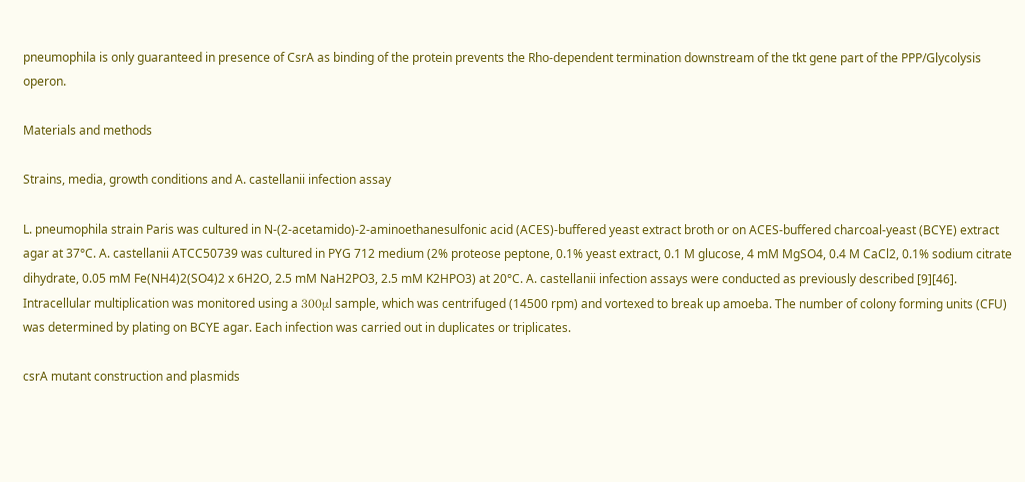pneumophila is only guaranteed in presence of CsrA as binding of the protein prevents the Rho-dependent termination downstream of the tkt gene part of the PPP/Glycolysis operon.

Materials and methods

Strains, media, growth conditions and A. castellanii infection assay

L. pneumophila strain Paris was cultured in N-(2-acetamido)-2-aminoethanesulfonic acid (ACES)-buffered yeast extract broth or on ACES-buffered charcoal-yeast (BCYE) extract agar at 37°C. A. castellanii ATCC50739 was cultured in PYG 712 medium (2% proteose peptone, 0.1% yeast extract, 0.1 M glucose, 4 mM MgSO4, 0.4 M CaCl2, 0.1% sodium citrate dihydrate, 0.05 mM Fe(NH4)2(SO4)2 x 6H2O, 2.5 mM NaH2PO3, 2.5 mM K2HPO3) at 20°C. A. castellanii infection assays were conducted as previously described [9][46]. Intracellular multiplication was monitored using a 300μl sample, which was centrifuged (14500 rpm) and vortexed to break up amoeba. The number of colony forming units (CFU) was determined by plating on BCYE agar. Each infection was carried out in duplicates or triplicates.

csrA mutant construction and plasmids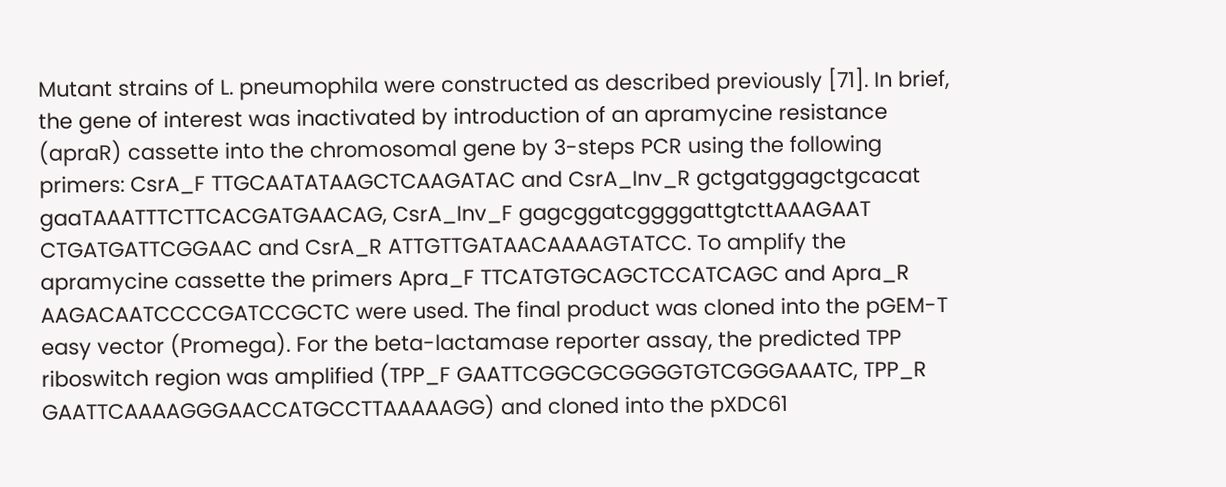Mutant strains of L. pneumophila were constructed as described previously [71]. In brief, the gene of interest was inactivated by introduction of an apramycine resistance (apraR) cassette into the chromosomal gene by 3-steps PCR using the following primers: CsrA_F TTGCAATATAAGCTCAAGATAC and CsrA_Inv_R gctgatggagctgcacat gaaTAAATTTCTTCACGATGAACAG, CsrA_Inv_F gagcggatcggggattgtcttAAAGAAT CTGATGATTCGGAAC and CsrA_R ATTGTTGATAACAAAAGTATCC. To amplify the apramycine cassette the primers Apra_F TTCATGTGCAGCTCCATCAGC and Apra_R AAGACAATCCCCGATCCGCTC were used. The final product was cloned into the pGEM-T easy vector (Promega). For the beta-lactamase reporter assay, the predicted TPP riboswitch region was amplified (TPP_F GAATTCGGCGCGGGGTGTCGGGAAATC, TPP_R GAATTCAAAAGGGAACCATGCCTTAAAAAGG) and cloned into the pXDC61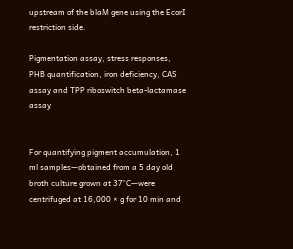upstream of the blaM gene using the EcorI restriction side.

Pigmentation assay, stress responses, PHB quantification, iron deficiency, CAS assay and TPP riboswitch beta-lactamase assay


For quantifying pigment accumulation, 1 ml samples—obtained from a 5 day old broth culture grown at 37°C—were centrifuged at 16,000 × g for 10 min and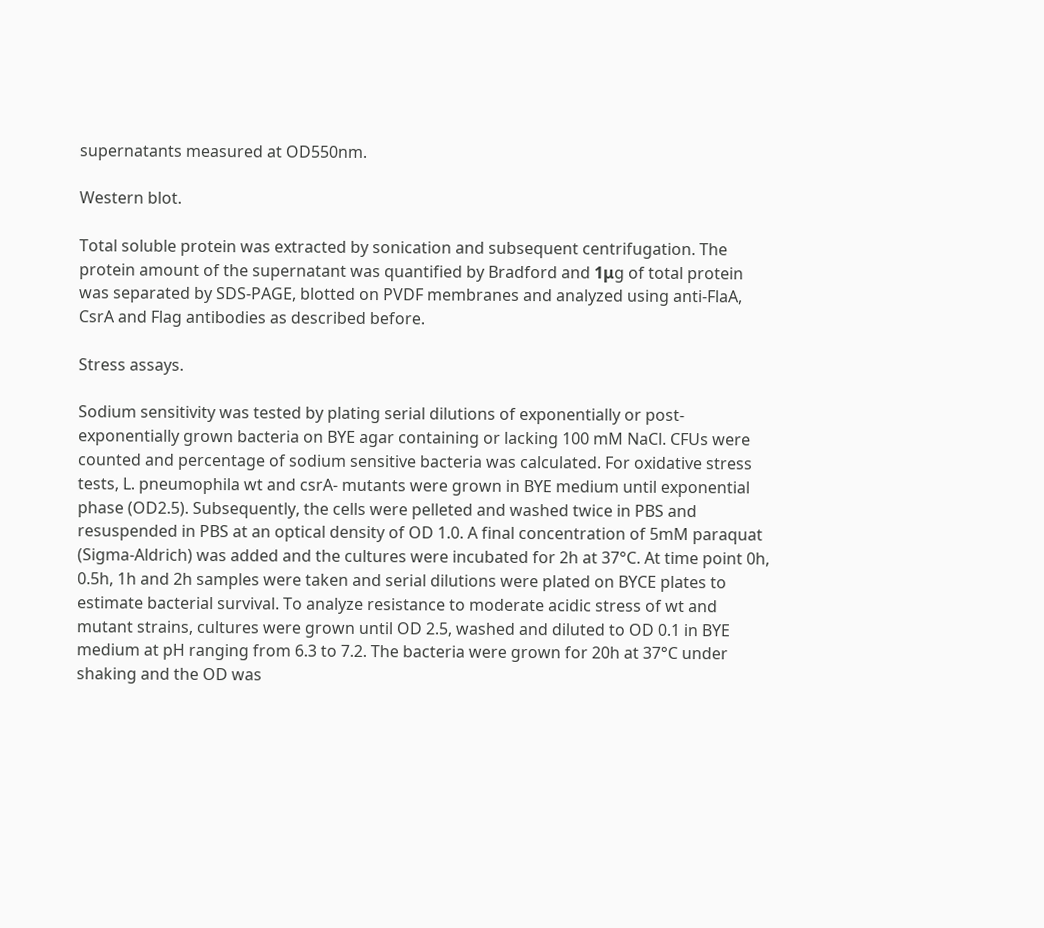supernatants measured at OD550nm.

Western blot.

Total soluble protein was extracted by sonication and subsequent centrifugation. The protein amount of the supernatant was quantified by Bradford and 1μg of total protein was separated by SDS-PAGE, blotted on PVDF membranes and analyzed using anti-FlaA, CsrA and Flag antibodies as described before.

Stress assays.

Sodium sensitivity was tested by plating serial dilutions of exponentially or post-exponentially grown bacteria on BYE agar containing or lacking 100 mM NaCl. CFUs were counted and percentage of sodium sensitive bacteria was calculated. For oxidative stress tests, L. pneumophila wt and csrA- mutants were grown in BYE medium until exponential phase (OD2.5). Subsequently, the cells were pelleted and washed twice in PBS and resuspended in PBS at an optical density of OD 1.0. A final concentration of 5mM paraquat (Sigma-Aldrich) was added and the cultures were incubated for 2h at 37°C. At time point 0h, 0.5h, 1h and 2h samples were taken and serial dilutions were plated on BYCE plates to estimate bacterial survival. To analyze resistance to moderate acidic stress of wt and mutant strains, cultures were grown until OD 2.5, washed and diluted to OD 0.1 in BYE medium at pH ranging from 6.3 to 7.2. The bacteria were grown for 20h at 37°C under shaking and the OD was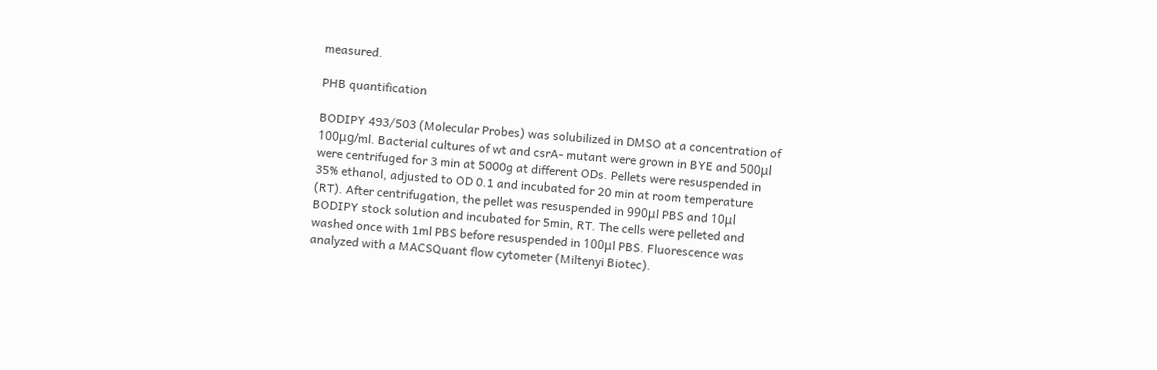measured.

PHB quantification

BODIPY 493/503 (Molecular Probes) was solubilized in DMSO at a concentration of 100μg/ml. Bacterial cultures of wt and csrA- mutant were grown in BYE and 500μl were centrifuged for 3 min at 5000g at different ODs. Pellets were resuspended in 35% ethanol, adjusted to OD 0.1 and incubated for 20 min at room temperature (RT). After centrifugation, the pellet was resuspended in 990μl PBS and 10μl BODIPY stock solution and incubated for 5min, RT. The cells were pelleted and washed once with 1ml PBS before resuspended in 100μl PBS. Fluorescence was analyzed with a MACSQuant flow cytometer (Miltenyi Biotec).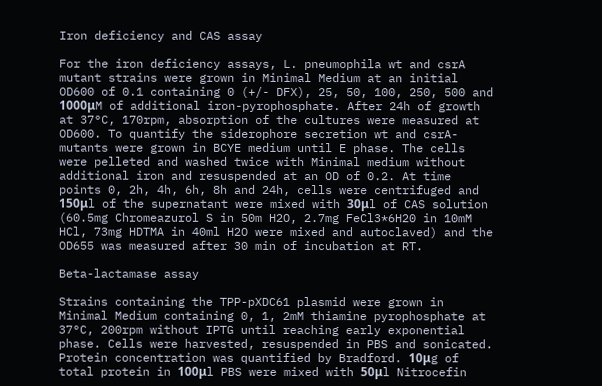Iron deficiency and CAS assay

For the iron deficiency assays, L. pneumophila wt and csrA mutant strains were grown in Minimal Medium at an initial OD600 of 0.1 containing 0 (+/- DFX), 25, 50, 100, 250, 500 and 1000μM of additional iron-pyrophosphate. After 24h of growth at 37°C, 170rpm, absorption of the cultures were measured at OD600. To quantify the siderophore secretion wt and csrA- mutants were grown in BCYE medium until E phase. The cells were pelleted and washed twice with Minimal medium without additional iron and resuspended at an OD of 0.2. At time points 0, 2h, 4h, 6h, 8h and 24h, cells were centrifuged and 150μl of the supernatant were mixed with 30μl of CAS solution (60.5mg Chromeazurol S in 50m H2O, 2.7mg FeCl3*6H20 in 10mM HCl, 73mg HDTMA in 40ml H2O were mixed and autoclaved) and the OD655 was measured after 30 min of incubation at RT.

Beta-lactamase assay

Strains containing the TPP-pXDC61 plasmid were grown in Minimal Medium containing 0, 1, 2mM thiamine pyrophosphate at 37°C, 200rpm without IPTG until reaching early exponential phase. Cells were harvested, resuspended in PBS and sonicated. Protein concentration was quantified by Bradford. 10μg of total protein in 100μl PBS were mixed with 50μl Nitrocefin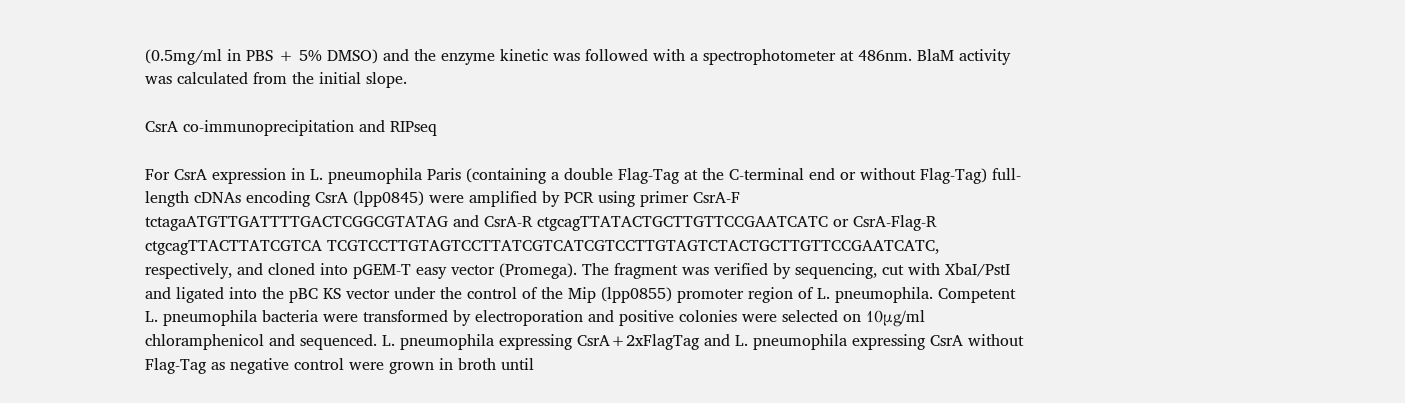(0.5mg/ml in PBS + 5% DMSO) and the enzyme kinetic was followed with a spectrophotometer at 486nm. BlaM activity was calculated from the initial slope.

CsrA co-immunoprecipitation and RIPseq

For CsrA expression in L. pneumophila Paris (containing a double Flag-Tag at the C-terminal end or without Flag-Tag) full-length cDNAs encoding CsrA (lpp0845) were amplified by PCR using primer CsrA-F tctagaATGTTGATTTTGACTCGGCGTATAG and CsrA-R ctgcagTTATACTGCTTGTTCCGAATCATC or CsrA-Flag-R ctgcagTTACTTATCGTCA TCGTCCTTGTAGTCCTTATCGTCATCGTCCTTGTAGTCTACTGCTTGTTCCGAATCATC, respectively, and cloned into pGEM-T easy vector (Promega). The fragment was verified by sequencing, cut with XbaI/PstI and ligated into the pBC KS vector under the control of the Mip (lpp0855) promoter region of L. pneumophila. Competent L. pneumophila bacteria were transformed by electroporation and positive colonies were selected on 10μg/ml chloramphenicol and sequenced. L. pneumophila expressing CsrA+2xFlagTag and L. pneumophila expressing CsrA without Flag-Tag as negative control were grown in broth until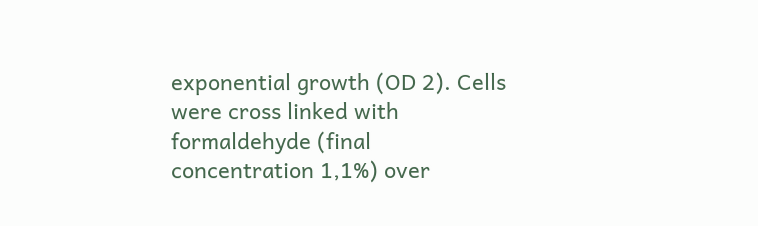exponential growth (OD 2). Cells were cross linked with formaldehyde (final concentration 1,1%) over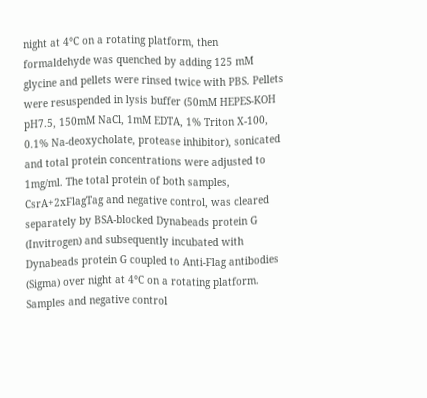night at 4°C on a rotating platform, then formaldehyde was quenched by adding 125 mM glycine and pellets were rinsed twice with PBS. Pellets were resuspended in lysis buffer (50mM HEPES-KOH pH7.5, 150mM NaCl, 1mM EDTA, 1% Triton X-100, 0.1% Na-deoxycholate, protease inhibitor), sonicated and total protein concentrations were adjusted to 1mg/ml. The total protein of both samples, CsrA+2xFlagTag and negative control, was cleared separately by BSA-blocked Dynabeads protein G (Invitrogen) and subsequently incubated with Dynabeads protein G coupled to Anti-Flag antibodies (Sigma) over night at 4°C on a rotating platform. Samples and negative control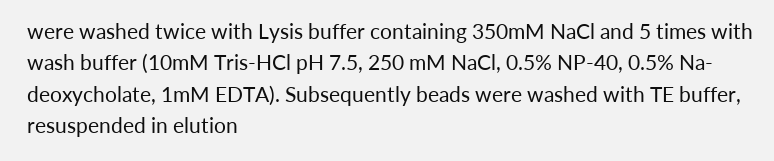were washed twice with Lysis buffer containing 350mM NaCl and 5 times with wash buffer (10mM Tris-HCl pH 7.5, 250 mM NaCl, 0.5% NP-40, 0.5% Na-deoxycholate, 1mM EDTA). Subsequently beads were washed with TE buffer, resuspended in elution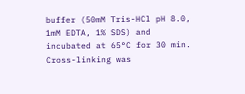buffer (50mM Tris-HCl pH 8.0, 1mM EDTA, 1% SDS) and incubated at 65°C for 30 min. Cross-linking was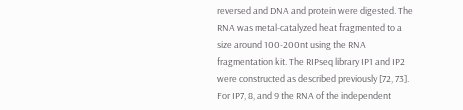reversed and DNA and protein were digested. The RNA was metal-catalyzed heat fragmented to a size around 100-200nt using the RNA fragmentation kit. The RIPseq library IP1 and IP2 were constructed as described previously [72, 73]. For IP7, 8, and 9 the RNA of the independent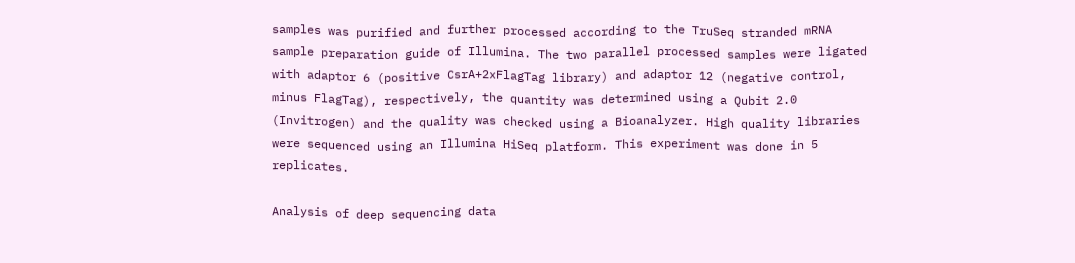samples was purified and further processed according to the TruSeq stranded mRNA sample preparation guide of Illumina. The two parallel processed samples were ligated with adaptor 6 (positive CsrA+2xFlagTag library) and adaptor 12 (negative control, minus FlagTag), respectively, the quantity was determined using a Qubit 2.0 (Invitrogen) and the quality was checked using a Bioanalyzer. High quality libraries were sequenced using an Illumina HiSeq platform. This experiment was done in 5 replicates.

Analysis of deep sequencing data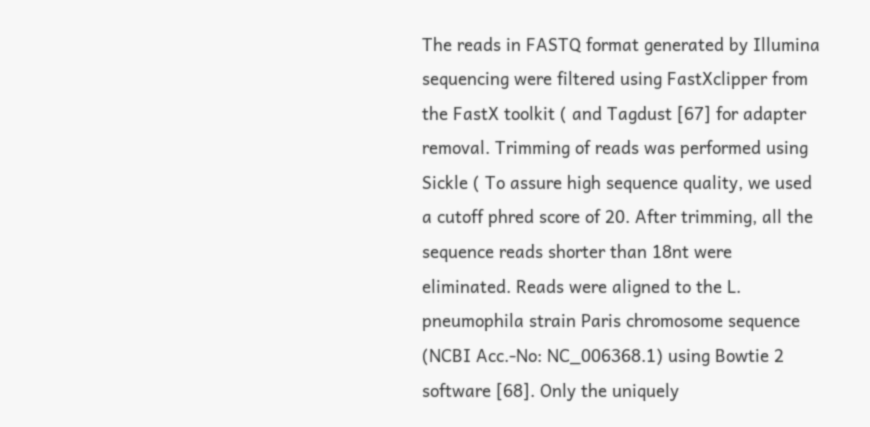The reads in FASTQ format generated by Illumina sequencing were filtered using FastXclipper from the FastX toolkit ( and Tagdust [67] for adapter removal. Trimming of reads was performed using Sickle ( To assure high sequence quality, we used a cutoff phred score of 20. After trimming, all the sequence reads shorter than 18nt were eliminated. Reads were aligned to the L. pneumophila strain Paris chromosome sequence (NCBI Acc.-No: NC_006368.1) using Bowtie 2 software [68]. Only the uniquely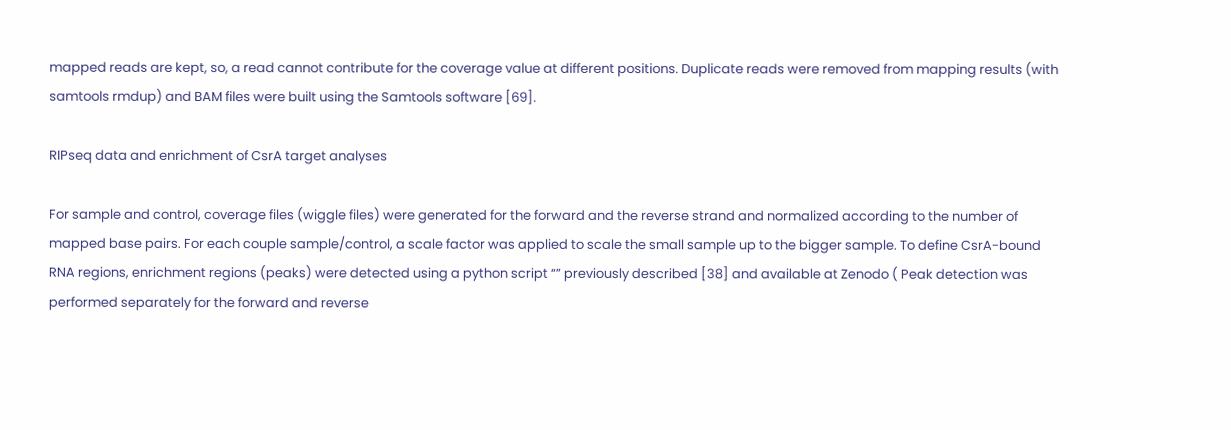mapped reads are kept, so, a read cannot contribute for the coverage value at different positions. Duplicate reads were removed from mapping results (with samtools rmdup) and BAM files were built using the Samtools software [69].

RIPseq data and enrichment of CsrA target analyses

For sample and control, coverage files (wiggle files) were generated for the forward and the reverse strand and normalized according to the number of mapped base pairs. For each couple sample/control, a scale factor was applied to scale the small sample up to the bigger sample. To define CsrA-bound RNA regions, enrichment regions (peaks) were detected using a python script “” previously described [38] and available at Zenodo ( Peak detection was performed separately for the forward and reverse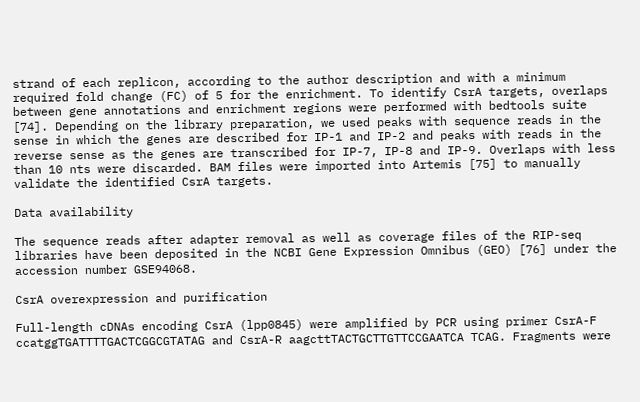strand of each replicon, according to the author description and with a minimum required fold change (FC) of 5 for the enrichment. To identify CsrA targets, overlaps between gene annotations and enrichment regions were performed with bedtools suite [74]. Depending on the library preparation, we used peaks with sequence reads in the sense in which the genes are described for IP-1 and IP-2 and peaks with reads in the reverse sense as the genes are transcribed for IP-7, IP-8 and IP-9. Overlaps with less than 10 nts were discarded. BAM files were imported into Artemis [75] to manually validate the identified CsrA targets.

Data availability

The sequence reads after adapter removal as well as coverage files of the RIP-seq libraries have been deposited in the NCBI Gene Expression Omnibus (GEO) [76] under the accession number GSE94068.

CsrA overexpression and purification

Full-length cDNAs encoding CsrA (lpp0845) were amplified by PCR using primer CsrA-F ccatggTGATTTTGACTCGGCGTATAG and CsrA-R aagcttTACTGCTTGTTCCGAATCA TCAG. Fragments were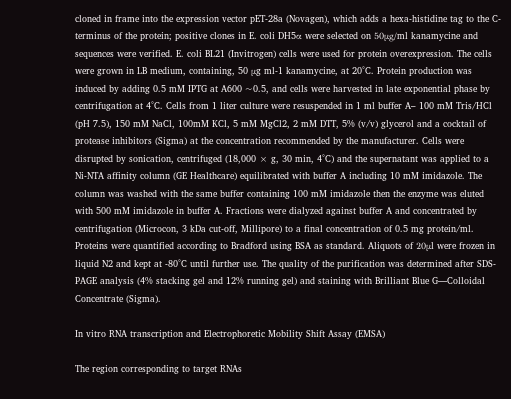cloned in frame into the expression vector pET-28a (Novagen), which adds a hexa-histidine tag to the C-terminus of the protein; positive clones in E. coli DH5α were selected on 50μg/ml kanamycine and sequences were verified. E. coli BL21 (Invitrogen) cells were used for protein overexpression. The cells were grown in LB medium, containing, 50 μg ml-1 kanamycine, at 20°C. Protein production was induced by adding 0.5 mM IPTG at A600 ~0.5, and cells were harvested in late exponential phase by centrifugation at 4°C. Cells from 1 liter culture were resuspended in 1 ml buffer A– 100 mM Tris/HCl (pH 7.5), 150 mM NaCl, 100mM KCl, 5 mM MgCl2, 2 mM DTT, 5% (v/v) glycerol and a cocktail of protease inhibitors (Sigma) at the concentration recommended by the manufacturer. Cells were disrupted by sonication, centrifuged (18,000 × g, 30 min, 4°C) and the supernatant was applied to a Ni-NTA affinity column (GE Healthcare) equilibrated with buffer A including 10 mM imidazole. The column was washed with the same buffer containing 100 mM imidazole then the enzyme was eluted with 500 mM imidazole in buffer A. Fractions were dialyzed against buffer A and concentrated by centrifugation (Microcon, 3 kDa cut-off, Millipore) to a final concentration of 0.5 mg protein/ml. Proteins were quantified according to Bradford using BSA as standard. Aliquots of 20μl were frozen in liquid N2 and kept at -80°C until further use. The quality of the purification was determined after SDS-PAGE analysis (4% stacking gel and 12% running gel) and staining with Brilliant Blue G—Colloidal Concentrate (Sigma).

In vitro RNA transcription and Electrophoretic Mobility Shift Assay (EMSA)

The region corresponding to target RNAs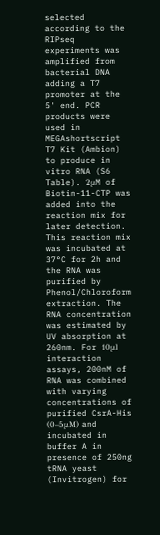selected according to the RIPseq experiments was amplified from bacterial DNA adding a T7 promoter at the 5' end. PCR products were used in MEGAshortscript T7 Kit (Ambion) to produce in vitro RNA (S6 Table). 2μM of Biotin-11-CTP was added into the reaction mix for later detection. This reaction mix was incubated at 37°C for 2h and the RNA was purified by Phenol/Chloroform extraction. The RNA concentration was estimated by UV absorption at 260nm. For 10μl interaction assays, 200nM of RNA was combined with varying concentrations of purified CsrA-His (0–5μM) and incubated in buffer A in presence of 250ng tRNA yeast (Invitrogen) for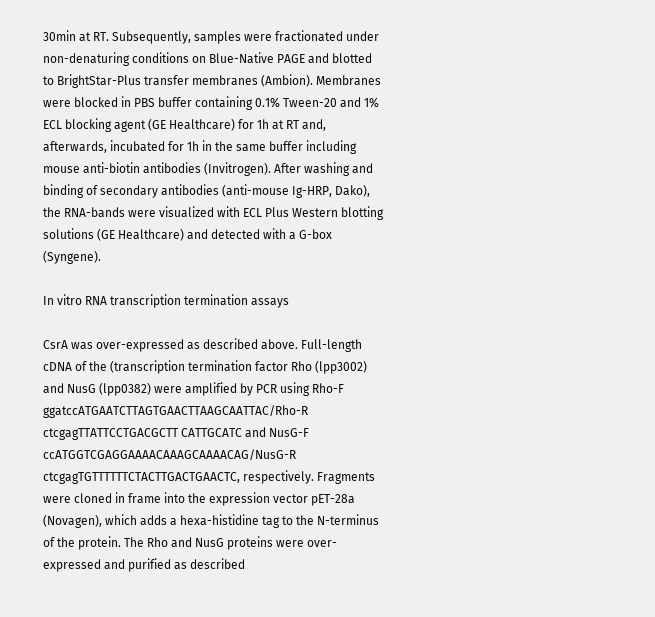30min at RT. Subsequently, samples were fractionated under non-denaturing conditions on Blue-Native PAGE and blotted to BrightStar-Plus transfer membranes (Ambion). Membranes were blocked in PBS buffer containing 0.1% Tween-20 and 1% ECL blocking agent (GE Healthcare) for 1h at RT and, afterwards, incubated for 1h in the same buffer including mouse anti-biotin antibodies (Invitrogen). After washing and binding of secondary antibodies (anti-mouse Ig-HRP, Dako), the RNA-bands were visualized with ECL Plus Western blotting solutions (GE Healthcare) and detected with a G-box (Syngene).

In vitro RNA transcription termination assays

CsrA was over-expressed as described above. Full-length cDNA of the (transcription termination factor Rho (lpp3002) and NusG (lpp0382) were amplified by PCR using Rho-F ggatccATGAATCTTAGTGAACTTAAGCAATTAC/Rho-R ctcgagTTATTCCTGACGCTT CATTGCATC and NusG-F ccATGGTCGAGGAAAACAAAGCAAAACAG/NusG-R ctcgagTGTTTTTTCTACTTGACTGAACTC, respectively. Fragments were cloned in frame into the expression vector pET-28a (Novagen), which adds a hexa-histidine tag to the N-terminus of the protein. The Rho and NusG proteins were over-expressed and purified as described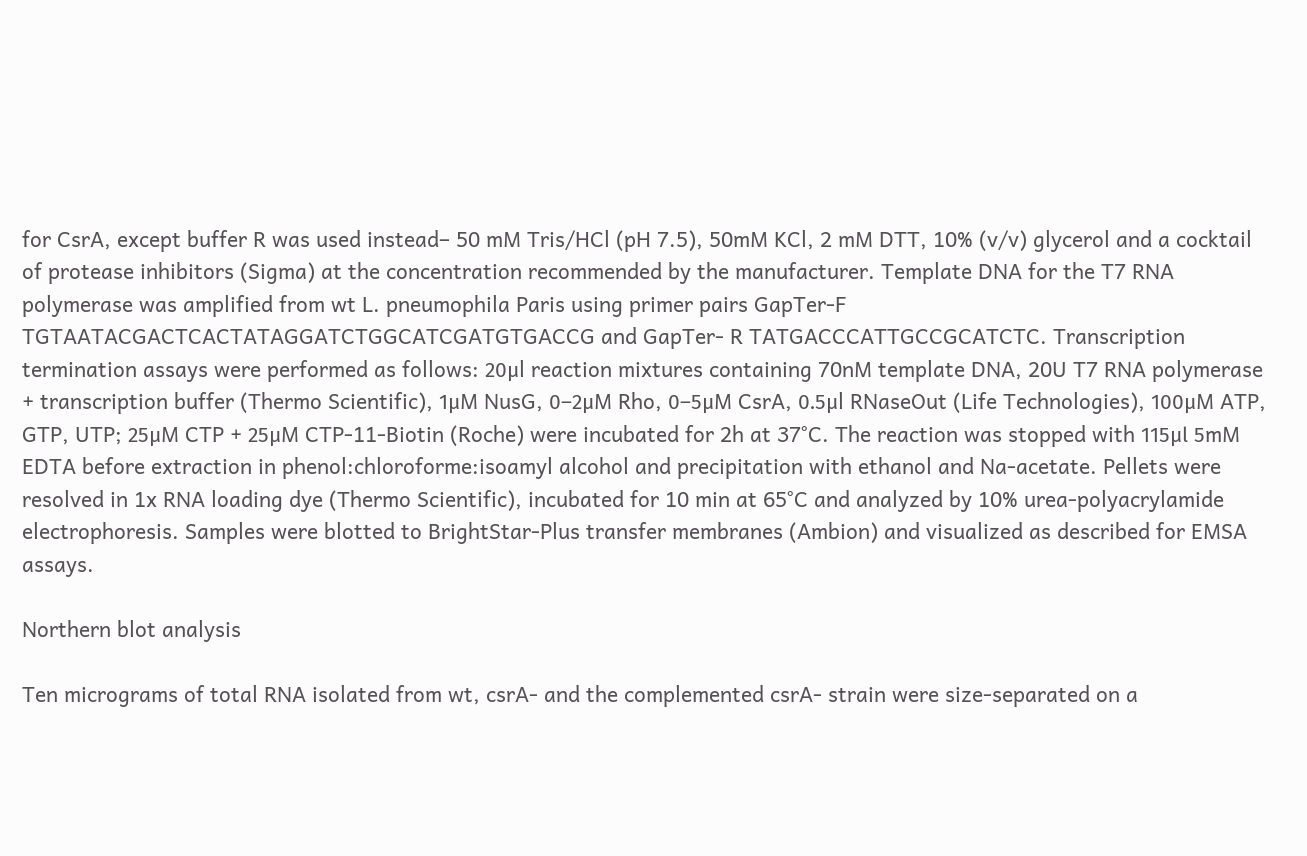for CsrA, except buffer R was used instead– 50 mM Tris/HCl (pH 7.5), 50mM KCl, 2 mM DTT, 10% (v/v) glycerol and a cocktail of protease inhibitors (Sigma) at the concentration recommended by the manufacturer. Template DNA for the T7 RNA polymerase was amplified from wt L. pneumophila Paris using primer pairs GapTer-F TGTAATACGACTCACTATAGGATCTGGCATCGATGTGACCG and GapTer- R TATGACCCATTGCCGCATCTC. Transcription termination assays were performed as follows: 20μl reaction mixtures containing 70nM template DNA, 20U T7 RNA polymerase + transcription buffer (Thermo Scientific), 1μM NusG, 0–2μM Rho, 0–5μM CsrA, 0.5μl RNaseOut (Life Technologies), 100μM ATP, GTP, UTP; 25μM CTP + 25μM CTP-11-Biotin (Roche) were incubated for 2h at 37°C. The reaction was stopped with 115μl 5mM EDTA before extraction in phenol:chloroforme:isoamyl alcohol and precipitation with ethanol and Na-acetate. Pellets were resolved in 1x RNA loading dye (Thermo Scientific), incubated for 10 min at 65°C and analyzed by 10% urea-polyacrylamide electrophoresis. Samples were blotted to BrightStar-Plus transfer membranes (Ambion) and visualized as described for EMSA assays.

Northern blot analysis

Ten micrograms of total RNA isolated from wt, csrA- and the complemented csrA- strain were size-separated on a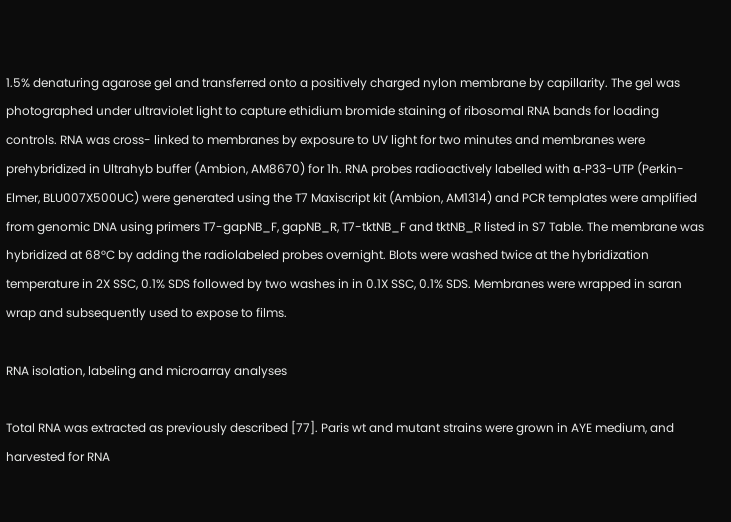1.5% denaturing agarose gel and transferred onto a positively charged nylon membrane by capillarity. The gel was photographed under ultraviolet light to capture ethidium bromide staining of ribosomal RNA bands for loading controls. RNA was cross- linked to membranes by exposure to UV light for two minutes and membranes were prehybridized in Ultrahyb buffer (Ambion, AM8670) for 1h. RNA probes radioactively labelled with α-P33-UTP (Perkin-Elmer, BLU007X500UC) were generated using the T7 Maxiscript kit (Ambion, AM1314) and PCR templates were amplified from genomic DNA using primers T7-gapNB_F, gapNB_R, T7-tktNB_F and tktNB_R listed in S7 Table. The membrane was hybridized at 68°C by adding the radiolabeled probes overnight. Blots were washed twice at the hybridization temperature in 2X SSC, 0.1% SDS followed by two washes in in 0.1X SSC, 0.1% SDS. Membranes were wrapped in saran wrap and subsequently used to expose to films.

RNA isolation, labeling and microarray analyses

Total RNA was extracted as previously described [77]. Paris wt and mutant strains were grown in AYE medium, and harvested for RNA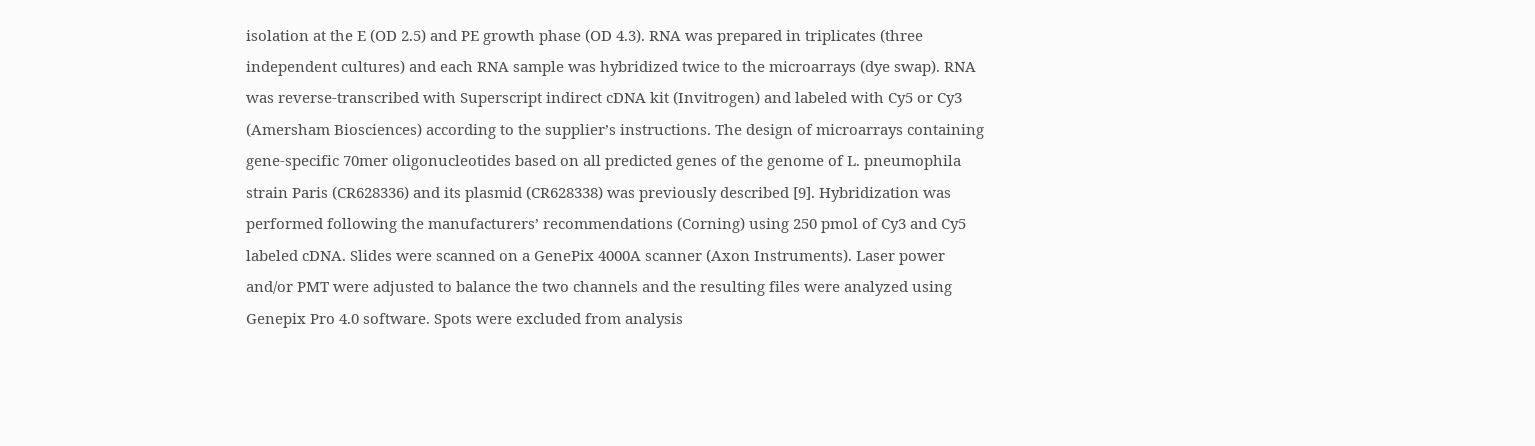isolation at the E (OD 2.5) and PE growth phase (OD 4.3). RNA was prepared in triplicates (three independent cultures) and each RNA sample was hybridized twice to the microarrays (dye swap). RNA was reverse-transcribed with Superscript indirect cDNA kit (Invitrogen) and labeled with Cy5 or Cy3 (Amersham Biosciences) according to the supplier’s instructions. The design of microarrays containing gene-specific 70mer oligonucleotides based on all predicted genes of the genome of L. pneumophila strain Paris (CR628336) and its plasmid (CR628338) was previously described [9]. Hybridization was performed following the manufacturers’ recommendations (Corning) using 250 pmol of Cy3 and Cy5 labeled cDNA. Slides were scanned on a GenePix 4000A scanner (Axon Instruments). Laser power and/or PMT were adjusted to balance the two channels and the resulting files were analyzed using Genepix Pro 4.0 software. Spots were excluded from analysis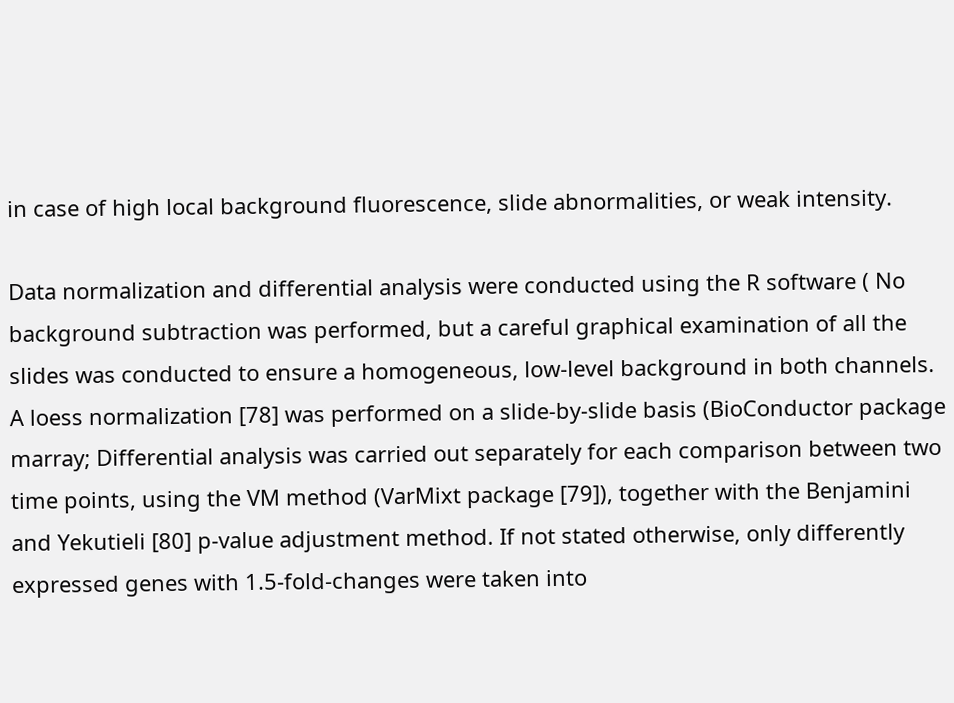in case of high local background fluorescence, slide abnormalities, or weak intensity.

Data normalization and differential analysis were conducted using the R software ( No background subtraction was performed, but a careful graphical examination of all the slides was conducted to ensure a homogeneous, low-level background in both channels. A loess normalization [78] was performed on a slide-by-slide basis (BioConductor package marray; Differential analysis was carried out separately for each comparison between two time points, using the VM method (VarMixt package [79]), together with the Benjamini and Yekutieli [80] p-value adjustment method. If not stated otherwise, only differently expressed genes with 1.5-fold-changes were taken into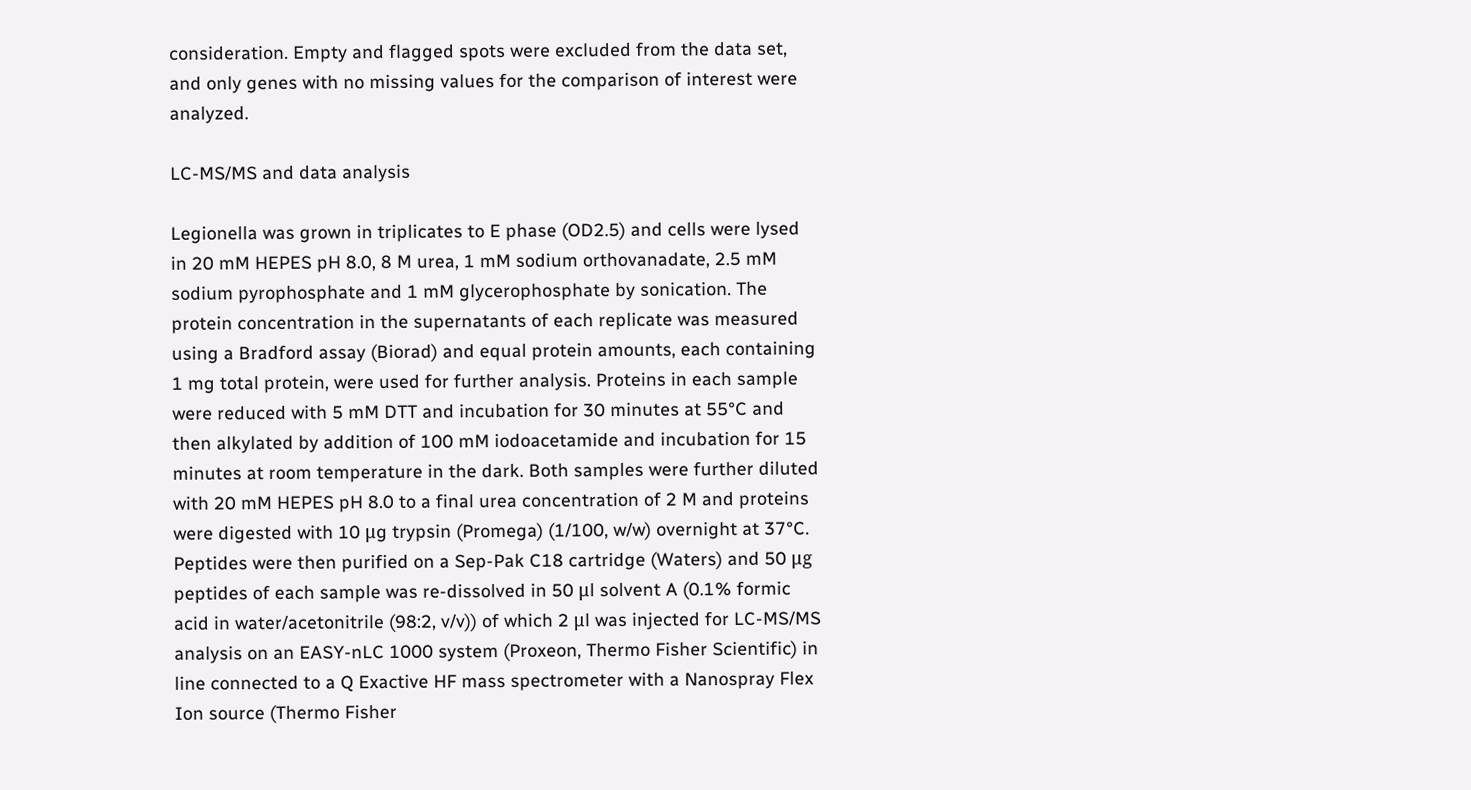consideration. Empty and flagged spots were excluded from the data set, and only genes with no missing values for the comparison of interest were analyzed.

LC-MS/MS and data analysis

Legionella was grown in triplicates to E phase (OD2.5) and cells were lysed in 20 mM HEPES pH 8.0, 8 M urea, 1 mM sodium orthovanadate, 2.5 mM sodium pyrophosphate and 1 mM glycerophosphate by sonication. The protein concentration in the supernatants of each replicate was measured using a Bradford assay (Biorad) and equal protein amounts, each containing 1 mg total protein, were used for further analysis. Proteins in each sample were reduced with 5 mM DTT and incubation for 30 minutes at 55°C and then alkylated by addition of 100 mM iodoacetamide and incubation for 15 minutes at room temperature in the dark. Both samples were further diluted with 20 mM HEPES pH 8.0 to a final urea concentration of 2 M and proteins were digested with 10 μg trypsin (Promega) (1/100, w/w) overnight at 37°C. Peptides were then purified on a Sep-Pak C18 cartridge (Waters) and 50 μg peptides of each sample was re-dissolved in 50 μl solvent A (0.1% formic acid in water/acetonitrile (98:2, v/v)) of which 2 μl was injected for LC-MS/MS analysis on an EASY-nLC 1000 system (Proxeon, Thermo Fisher Scientific) in line connected to a Q Exactive HF mass spectrometer with a Nanospray Flex Ion source (Thermo Fisher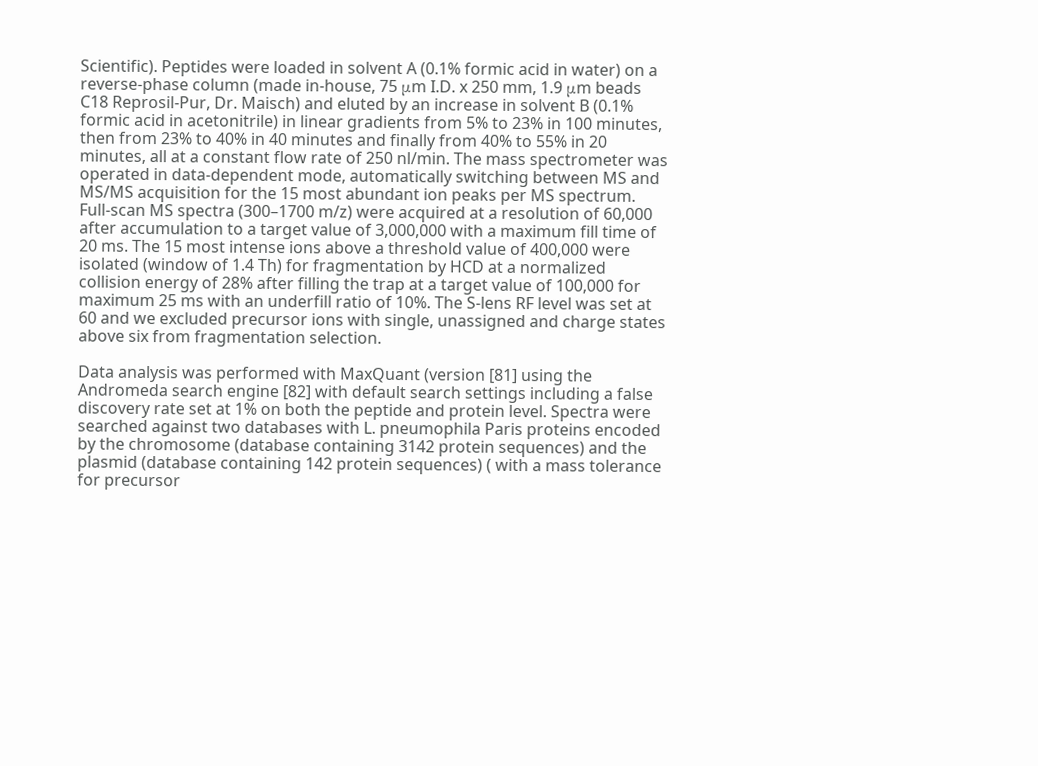Scientific). Peptides were loaded in solvent A (0.1% formic acid in water) on a reverse-phase column (made in-house, 75 μm I.D. x 250 mm, 1.9 μm beads C18 Reprosil-Pur, Dr. Maisch) and eluted by an increase in solvent B (0.1% formic acid in acetonitrile) in linear gradients from 5% to 23% in 100 minutes, then from 23% to 40% in 40 minutes and finally from 40% to 55% in 20 minutes, all at a constant flow rate of 250 nl/min. The mass spectrometer was operated in data-dependent mode, automatically switching between MS and MS/MS acquisition for the 15 most abundant ion peaks per MS spectrum. Full-scan MS spectra (300–1700 m/z) were acquired at a resolution of 60,000 after accumulation to a target value of 3,000,000 with a maximum fill time of 20 ms. The 15 most intense ions above a threshold value of 400,000 were isolated (window of 1.4 Th) for fragmentation by HCD at a normalized collision energy of 28% after filling the trap at a target value of 100,000 for maximum 25 ms with an underfill ratio of 10%. The S-lens RF level was set at 60 and we excluded precursor ions with single, unassigned and charge states above six from fragmentation selection.

Data analysis was performed with MaxQuant (version [81] using the Andromeda search engine [82] with default search settings including a false discovery rate set at 1% on both the peptide and protein level. Spectra were searched against two databases with L. pneumophila Paris proteins encoded by the chromosome (database containing 3142 protein sequences) and the plasmid (database containing 142 protein sequences) ( with a mass tolerance for precursor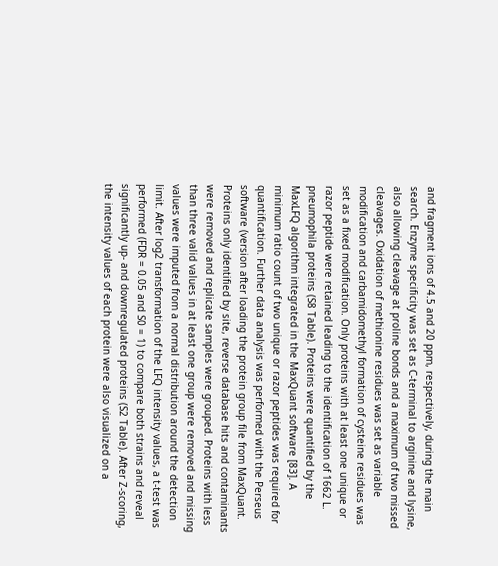and fragment ions of 4.5 and 20 ppm, respectively, during the main search. Enzyme specificity was set as C-terminal to arginine and lysine, also allowing cleavage at proline bonds and a maximum of two missed cleavages. Oxidation of methionine residues was set as variable modification and carbamidomethyl formation of cysteine residues was set as a fixed modification. Only proteins with at least one unique or razor peptide were retained leading to the identification of 1662 L. pneumophila proteins (S8 Table). Proteins were quantified by the MaxLFQ algorithm integrated in the MaxQuant software [83]. A minimum ratio count of two unique or razor peptides was required for quantification. Further data analysis was performed with the Perseus software (version after loading the protein group file from MaxQuant. Proteins only identified by site, reverse database hits and contaminants were removed and replicate samples were grouped. Proteins with less than three valid values in at least one group were removed and missing values were imputed from a normal distribution around the detection limit. After log2 transformation of the LFQ intensity values, a t-test was performed (FDR = 0.05 and S0 = 1) to compare both strains and reveal significantly up- and downregulated proteins (S2 Table). After Z-scoring, the intensity values of each protein were also visualized on a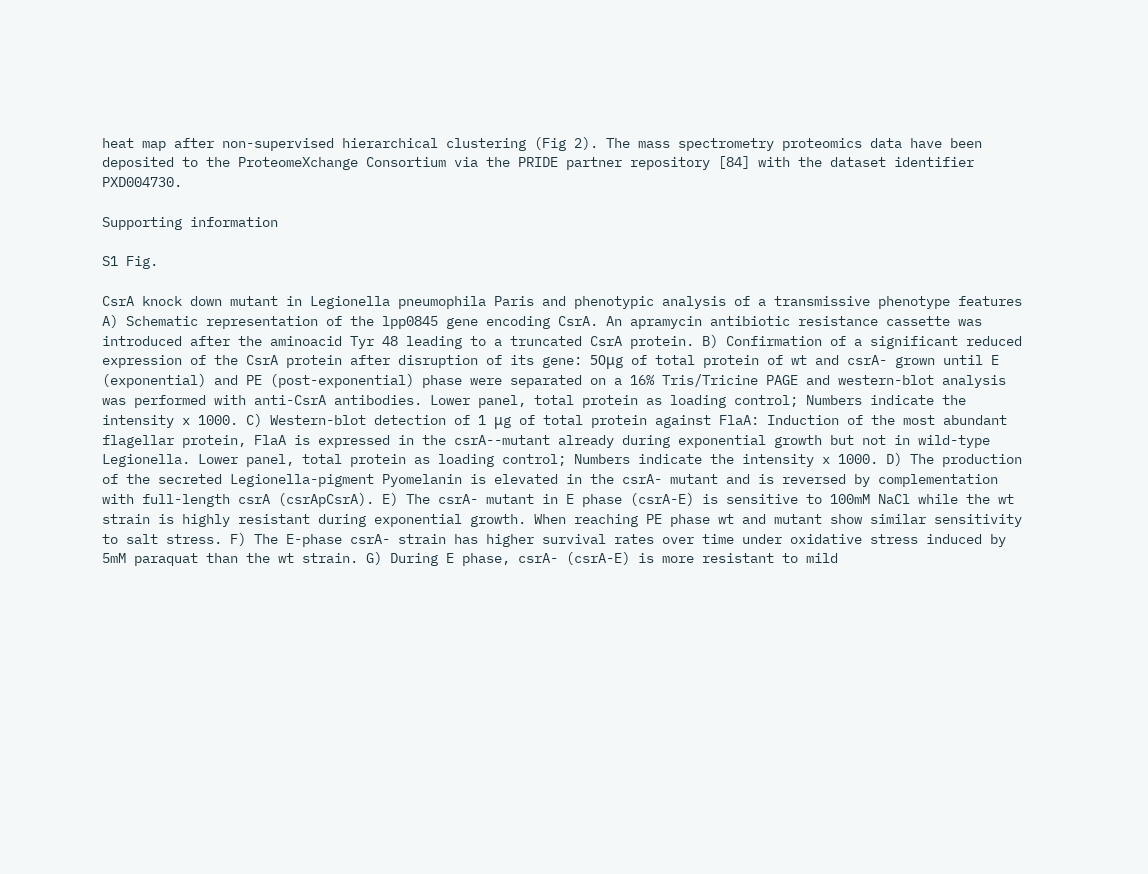heat map after non-supervised hierarchical clustering (Fig 2). The mass spectrometry proteomics data have been deposited to the ProteomeXchange Consortium via the PRIDE partner repository [84] with the dataset identifier PXD004730.

Supporting information

S1 Fig.

CsrA knock down mutant in Legionella pneumophila Paris and phenotypic analysis of a transmissive phenotype features A) Schematic representation of the lpp0845 gene encoding CsrA. An apramycin antibiotic resistance cassette was introduced after the aminoacid Tyr 48 leading to a truncated CsrA protein. B) Confirmation of a significant reduced expression of the CsrA protein after disruption of its gene: 50μg of total protein of wt and csrA- grown until E (exponential) and PE (post-exponential) phase were separated on a 16% Tris/Tricine PAGE and western-blot analysis was performed with anti-CsrA antibodies. Lower panel, total protein as loading control; Numbers indicate the intensity x 1000. C) Western-blot detection of 1 μg of total protein against FlaA: Induction of the most abundant flagellar protein, FlaA is expressed in the csrA--mutant already during exponential growth but not in wild-type Legionella. Lower panel, total protein as loading control; Numbers indicate the intensity x 1000. D) The production of the secreted Legionella-pigment Pyomelanin is elevated in the csrA- mutant and is reversed by complementation with full-length csrA (csrApCsrA). E) The csrA- mutant in E phase (csrA-E) is sensitive to 100mM NaCl while the wt strain is highly resistant during exponential growth. When reaching PE phase wt and mutant show similar sensitivity to salt stress. F) The E-phase csrA- strain has higher survival rates over time under oxidative stress induced by 5mM paraquat than the wt strain. G) During E phase, csrA- (csrA-E) is more resistant to mild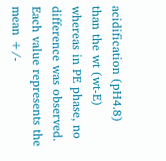acidification (pH4.8) than the wt (wt-E) whereas in PE phase, no difference was observed. Each value represents the mean +/-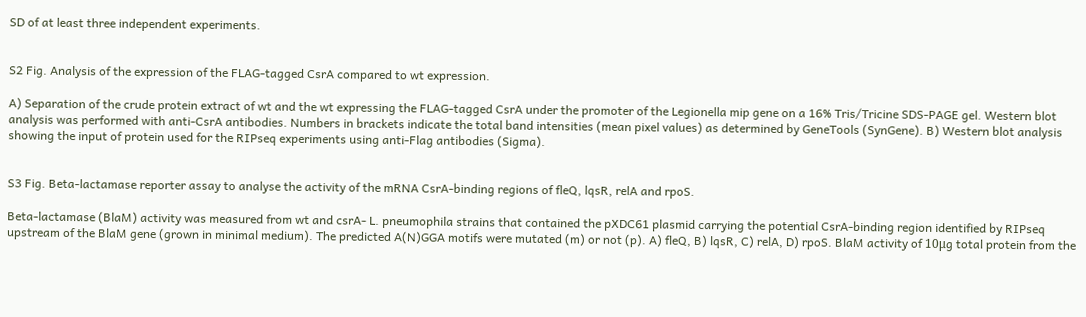SD of at least three independent experiments.


S2 Fig. Analysis of the expression of the FLAG-tagged CsrA compared to wt expression.

A) Separation of the crude protein extract of wt and the wt expressing the FLAG-tagged CsrA under the promoter of the Legionella mip gene on a 16% Tris/Tricine SDS-PAGE gel. Western blot analysis was performed with anti-CsrA antibodies. Numbers in brackets indicate the total band intensities (mean pixel values) as determined by GeneTools (SynGene). B) Western blot analysis showing the input of protein used for the RIPseq experiments using anti-Flag antibodies (Sigma).


S3 Fig. Beta-lactamase reporter assay to analyse the activity of the mRNA CsrA-binding regions of fleQ, lqsR, relA and rpoS.

Beta-lactamase (BlaM) activity was measured from wt and csrA- L. pneumophila strains that contained the pXDC61 plasmid carrying the potential CsrA-binding region identified by RIPseq upstream of the BlaM gene (grown in minimal medium). The predicted A(N)GGA motifs were mutated (m) or not (p). A) fleQ, B) lqsR, C) relA, D) rpoS. BlaM activity of 10μg total protein from the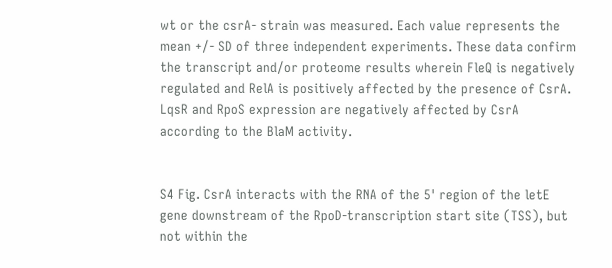wt or the csrA- strain was measured. Each value represents the mean +/- SD of three independent experiments. These data confirm the transcript and/or proteome results wherein FleQ is negatively regulated and RelA is positively affected by the presence of CsrA. LqsR and RpoS expression are negatively affected by CsrA according to the BlaM activity.


S4 Fig. CsrA interacts with the RNA of the 5' region of the letE gene downstream of the RpoD-transcription start site (TSS), but not within the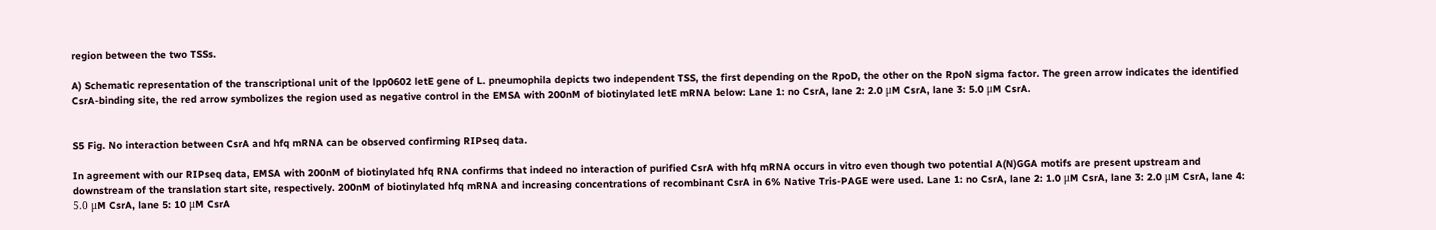region between the two TSSs.

A) Schematic representation of the transcriptional unit of the lpp0602 letE gene of L. pneumophila depicts two independent TSS, the first depending on the RpoD, the other on the RpoN sigma factor. The green arrow indicates the identified CsrA-binding site, the red arrow symbolizes the region used as negative control in the EMSA with 200nM of biotinylated letE mRNA below: Lane 1: no CsrA, lane 2: 2.0 μM CsrA, lane 3: 5.0 μM CsrA.


S5 Fig. No interaction between CsrA and hfq mRNA can be observed confirming RIPseq data.

In agreement with our RIPseq data, EMSA with 200nM of biotinylated hfq RNA confirms that indeed no interaction of purified CsrA with hfq mRNA occurs in vitro even though two potential A(N)GGA motifs are present upstream and downstream of the translation start site, respectively. 200nM of biotinylated hfq mRNA and increasing concentrations of recombinant CsrA in 6% Native Tris-PAGE were used. Lane 1: no CsrA, lane 2: 1.0 μM CsrA, lane 3: 2.0 μM CsrA, lane 4: 5.0 μM CsrA, lane 5: 10 μM CsrA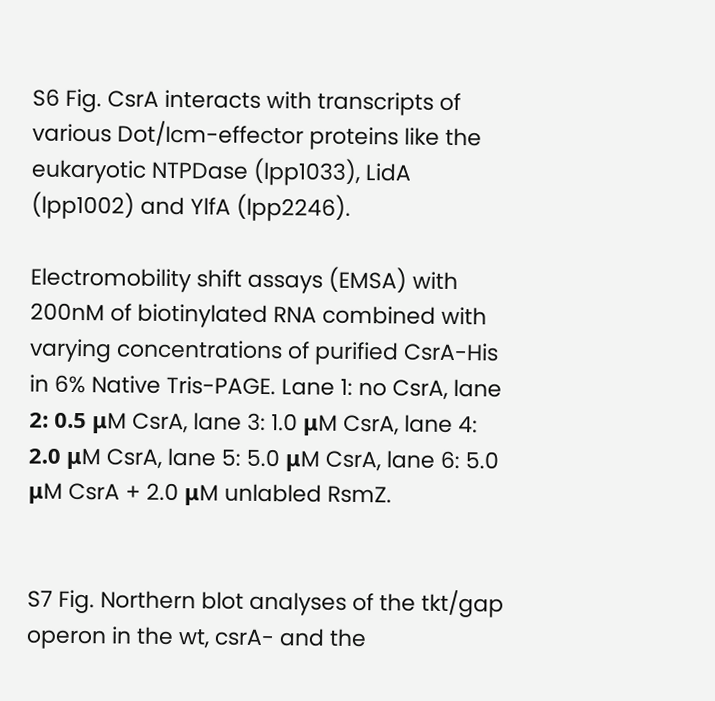S6 Fig. CsrA interacts with transcripts of various Dot/Icm-effector proteins like the eukaryotic NTPDase (lpp1033), LidA (lpp1002) and YlfA (lpp2246).

Electromobility shift assays (EMSA) with 200nM of biotinylated RNA combined with varying concentrations of purified CsrA-His in 6% Native Tris-PAGE. Lane 1: no CsrA, lane 2: 0.5 μM CsrA, lane 3: 1.0 μM CsrA, lane 4: 2.0 μM CsrA, lane 5: 5.0 μM CsrA, lane 6: 5.0 μM CsrA + 2.0 μM unlabled RsmZ.


S7 Fig. Northern blot analyses of the tkt/gap operon in the wt, csrA- and the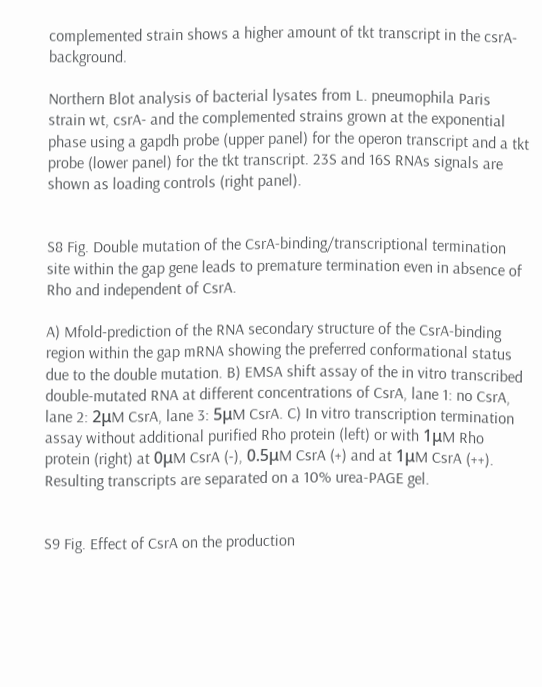complemented strain shows a higher amount of tkt transcript in the csrA- background.

Northern Blot analysis of bacterial lysates from L. pneumophila Paris strain wt, csrA- and the complemented strains grown at the exponential phase using a gapdh probe (upper panel) for the operon transcript and a tkt probe (lower panel) for the tkt transcript. 23S and 16S RNAs signals are shown as loading controls (right panel).


S8 Fig. Double mutation of the CsrA-binding/transcriptional termination site within the gap gene leads to premature termination even in absence of Rho and independent of CsrA.

A) Mfold-prediction of the RNA secondary structure of the CsrA-binding region within the gap mRNA showing the preferred conformational status due to the double mutation. B) EMSA shift assay of the in vitro transcribed double-mutated RNA at different concentrations of CsrA, lane 1: no CsrA, lane 2: 2μM CsrA, lane 3: 5μM CsrA. C) In vitro transcription termination assay without additional purified Rho protein (left) or with 1μM Rho protein (right) at 0μM CsrA (-), 0.5μM CsrA (+) and at 1μM CsrA (++). Resulting transcripts are separated on a 10% urea-PAGE gel.


S9 Fig. Effect of CsrA on the production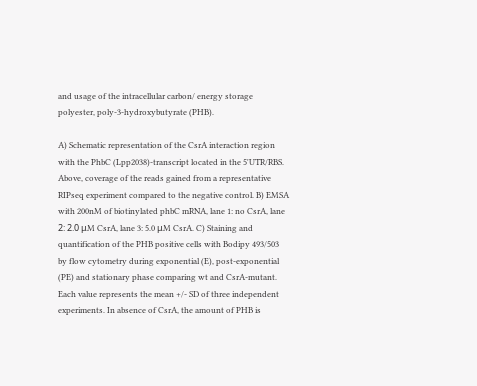and usage of the intracellular carbon/ energy storage polyester, poly-3-hydroxybutyrate (PHB).

A) Schematic representation of the CsrA interaction region with the PhbC (Lpp2038)-transcript located in the 5'UTR/RBS. Above, coverage of the reads gained from a representative RIPseq experiment compared to the negative control. B) EMSA with 200nM of biotinylated phbC mRNA, lane 1: no CsrA, lane 2: 2.0 μM CsrA, lane 3: 5.0 μM CsrA. C) Staining and quantification of the PHB positive cells with Bodipy 493/503 by flow cytometry during exponential (E), post-exponential (PE) and stationary phase comparing wt and CsrA-mutant. Each value represents the mean +/- SD of three independent experiments. In absence of CsrA, the amount of PHB is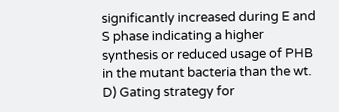significantly increased during E and S phase indicating a higher synthesis or reduced usage of PHB in the mutant bacteria than the wt. D) Gating strategy for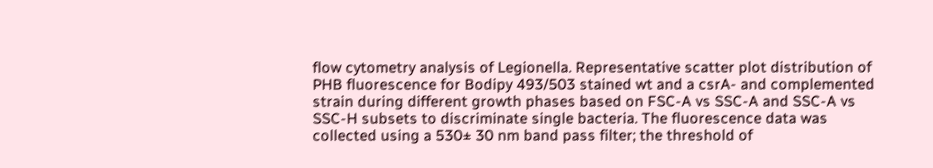flow cytometry analysis of Legionella. Representative scatter plot distribution of PHB fluorescence for Bodipy 493/503 stained wt and a csrA- and complemented strain during different growth phases based on FSC-A vs SSC-A and SSC-A vs SSC-H subsets to discriminate single bacteria. The fluorescence data was collected using a 530± 30 nm band pass filter; the threshold of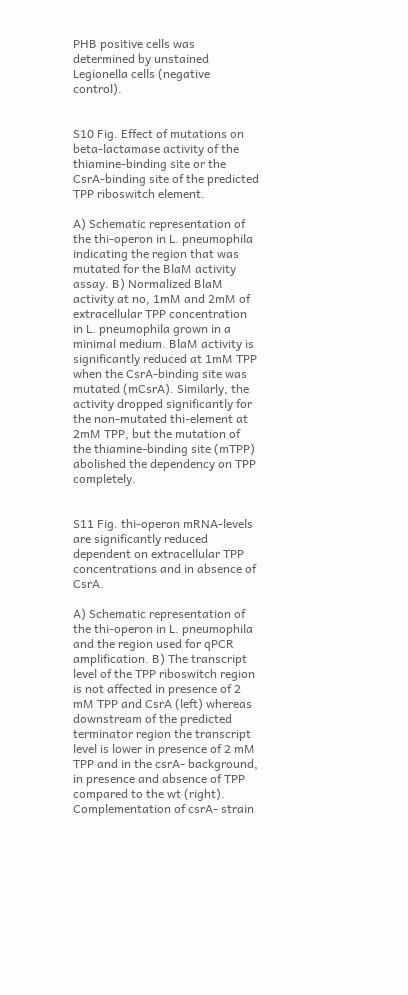PHB positive cells was determined by unstained Legionella cells (negative control).


S10 Fig. Effect of mutations on beta-lactamase activity of the thiamine-binding site or the CsrA-binding site of the predicted TPP riboswitch element.

A) Schematic representation of the thi-operon in L. pneumophila indicating the region that was mutated for the BlaM activity assay. B) Normalized BlaM activity at no, 1mM and 2mM of extracellular TPP concentration in L. pneumophila grown in a minimal medium. BlaM activity is significantly reduced at 1mM TPP when the CsrA-binding site was mutated (mCsrA). Similarly, the activity dropped significantly for the non-mutated thi-element at 2mM TPP, but the mutation of the thiamine-binding site (mTPP) abolished the dependency on TPP completely.


S11 Fig. thi-operon mRNA-levels are significantly reduced dependent on extracellular TPP concentrations and in absence of CsrA.

A) Schematic representation of the thi-operon in L. pneumophila and the region used for qPCR amplification. B) The transcript level of the TPP riboswitch region is not affected in presence of 2 mM TPP and CsrA (left) whereas downstream of the predicted terminator region the transcript level is lower in presence of 2 mM TPP and in the csrA- background, in presence and absence of TPP compared to the wt (right). Complementation of csrA- strain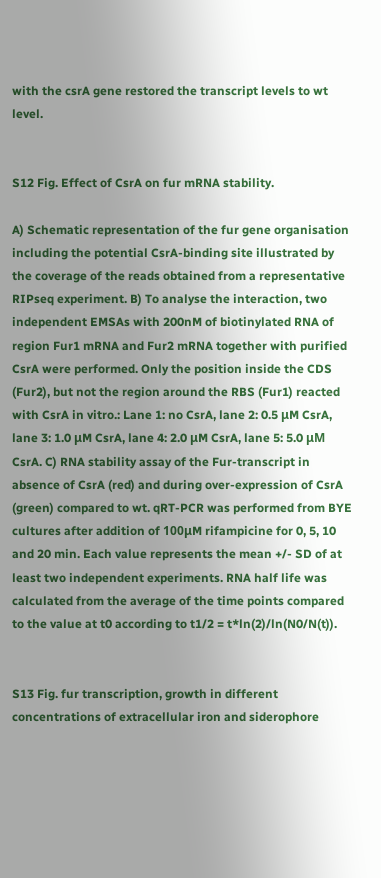with the csrA gene restored the transcript levels to wt level.


S12 Fig. Effect of CsrA on fur mRNA stability.

A) Schematic representation of the fur gene organisation including the potential CsrA-binding site illustrated by the coverage of the reads obtained from a representative RIPseq experiment. B) To analyse the interaction, two independent EMSAs with 200nM of biotinylated RNA of region Fur1 mRNA and Fur2 mRNA together with purified CsrA were performed. Only the position inside the CDS (Fur2), but not the region around the RBS (Fur1) reacted with CsrA in vitro.: Lane 1: no CsrA, lane 2: 0.5 μM CsrA, lane 3: 1.0 μM CsrA, lane 4: 2.0 μM CsrA, lane 5: 5.0 μM CsrA. C) RNA stability assay of the Fur-transcript in absence of CsrA (red) and during over-expression of CsrA (green) compared to wt. qRT-PCR was performed from BYE cultures after addition of 100μM rifampicine for 0, 5, 10 and 20 min. Each value represents the mean +/- SD of at least two independent experiments. RNA half life was calculated from the average of the time points compared to the value at t0 according to t1/2 = t*ln(2)/ln(N0/N(t)).


S13 Fig. fur transcription, growth in different concentrations of extracellular iron and siderophore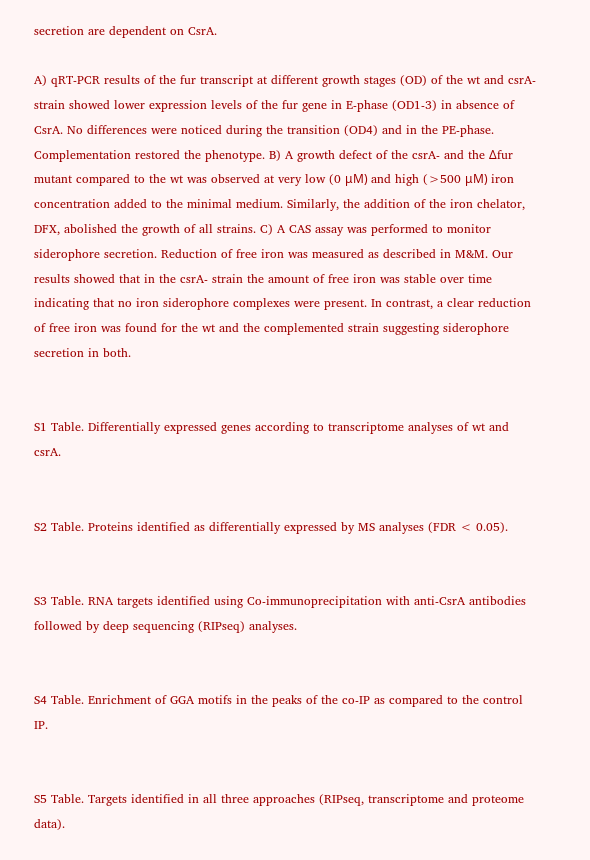secretion are dependent on CsrA.

A) qRT-PCR results of the fur transcript at different growth stages (OD) of the wt and csrA- strain showed lower expression levels of the fur gene in E-phase (OD1-3) in absence of CsrA. No differences were noticed during the transition (OD4) and in the PE-phase. Complementation restored the phenotype. B) A growth defect of the csrA- and the Δfur mutant compared to the wt was observed at very low (0 μM) and high (>500 μM) iron concentration added to the minimal medium. Similarly, the addition of the iron chelator, DFX, abolished the growth of all strains. C) A CAS assay was performed to monitor siderophore secretion. Reduction of free iron was measured as described in M&M. Our results showed that in the csrA- strain the amount of free iron was stable over time indicating that no iron siderophore complexes were present. In contrast, a clear reduction of free iron was found for the wt and the complemented strain suggesting siderophore secretion in both.


S1 Table. Differentially expressed genes according to transcriptome analyses of wt and csrA.


S2 Table. Proteins identified as differentially expressed by MS analyses (FDR < 0.05).


S3 Table. RNA targets identified using Co-immunoprecipitation with anti-CsrA antibodies followed by deep sequencing (RIPseq) analyses.


S4 Table. Enrichment of GGA motifs in the peaks of the co-IP as compared to the control IP.


S5 Table. Targets identified in all three approaches (RIPseq, transcriptome and proteome data).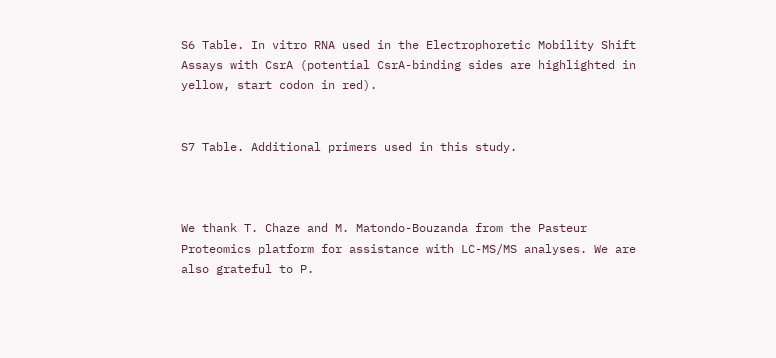S6 Table. In vitro RNA used in the Electrophoretic Mobility Shift Assays with CsrA (potential CsrA-binding sides are highlighted in yellow, start codon in red).


S7 Table. Additional primers used in this study.



We thank T. Chaze and M. Matondo-Bouzanda from the Pasteur Proteomics platform for assistance with LC-MS/MS analyses. We are also grateful to P.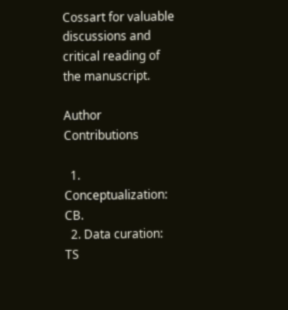Cossart for valuable discussions and critical reading of the manuscript.

Author Contributions

  1. Conceptualization: CB.
  2. Data curation: TS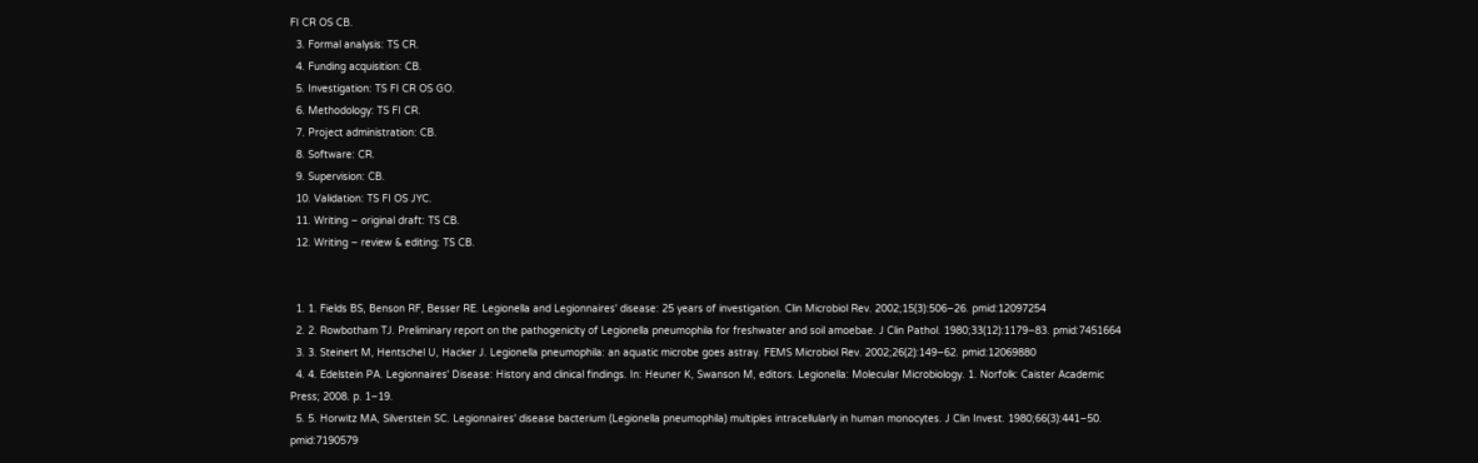FI CR OS CB.
  3. Formal analysis: TS CR.
  4. Funding acquisition: CB.
  5. Investigation: TS FI CR OS GO.
  6. Methodology: TS FI CR.
  7. Project administration: CB.
  8. Software: CR.
  9. Supervision: CB.
  10. Validation: TS FI OS JYC.
  11. Writing – original draft: TS CB.
  12. Writing – review & editing: TS CB.


  1. 1. Fields BS, Benson RF, Besser RE. Legionella and Legionnaires' disease: 25 years of investigation. Clin Microbiol Rev. 2002;15(3):506–26. pmid:12097254
  2. 2. Rowbotham TJ. Preliminary report on the pathogenicity of Legionella pneumophila for freshwater and soil amoebae. J Clin Pathol. 1980;33(12):1179–83. pmid:7451664
  3. 3. Steinert M, Hentschel U, Hacker J. Legionella pneumophila: an aquatic microbe goes astray. FEMS Microbiol Rev. 2002;26(2):149–62. pmid:12069880
  4. 4. Edelstein PA. Legionnaires' Disease: History and clinical findings. In: Heuner K, Swanson M, editors. Legionella: Molecular Microbiology. 1. Norfolk: Caister Academic Press; 2008. p. 1–19.
  5. 5. Horwitz MA, Silverstein SC. Legionnaires' disease bacterium (Legionella pneumophila) multiples intracellularly in human monocytes. J Clin Invest. 1980;66(3):441–50. pmid:7190579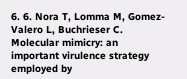6. 6. Nora T, Lomma M, Gomez-Valero L, Buchrieser C. Molecular mimicry: an important virulence strategy employed by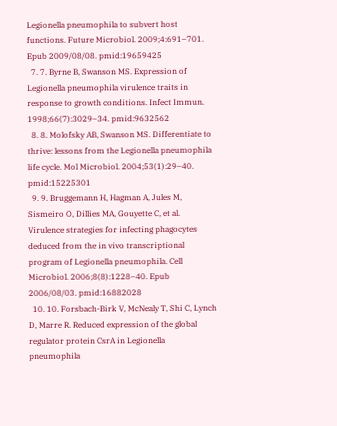Legionella pneumophila to subvert host functions. Future Microbiol. 2009;4:691–701. Epub 2009/08/08. pmid:19659425
  7. 7. Byrne B, Swanson MS. Expression of Legionella pneumophila virulence traits in response to growth conditions. Infect Immun. 1998;66(7):3029–34. pmid:9632562
  8. 8. Molofsky AB, Swanson MS. Differentiate to thrive: lessons from the Legionella pneumophila life cycle. Mol Microbiol. 2004;53(1):29–40. pmid:15225301
  9. 9. Bruggemann H, Hagman A, Jules M, Sismeiro O, Dillies MA, Gouyette C, et al. Virulence strategies for infecting phagocytes deduced from the in vivo transcriptional program of Legionella pneumophila. Cell Microbiol. 2006;8(8):1228–40. Epub 2006/08/03. pmid:16882028
  10. 10. Forsbach-Birk V, McNealy T, Shi C, Lynch D, Marre R. Reduced expression of the global regulator protein CsrA in Legionella pneumophila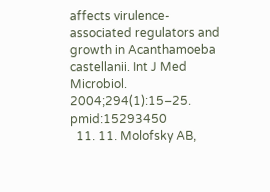affects virulence-associated regulators and growth in Acanthamoeba castellanii. Int J Med Microbiol. 2004;294(1):15–25. pmid:15293450
  11. 11. Molofsky AB,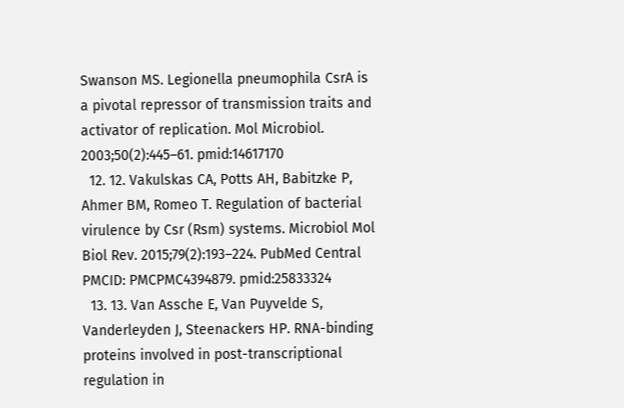Swanson MS. Legionella pneumophila CsrA is a pivotal repressor of transmission traits and activator of replication. Mol Microbiol. 2003;50(2):445–61. pmid:14617170
  12. 12. Vakulskas CA, Potts AH, Babitzke P, Ahmer BM, Romeo T. Regulation of bacterial virulence by Csr (Rsm) systems. Microbiol Mol Biol Rev. 2015;79(2):193–224. PubMed Central PMCID: PMCPMC4394879. pmid:25833324
  13. 13. Van Assche E, Van Puyvelde S, Vanderleyden J, Steenackers HP. RNA-binding proteins involved in post-transcriptional regulation in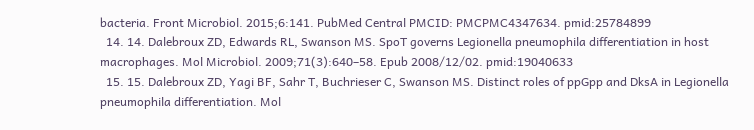bacteria. Front Microbiol. 2015;6:141. PubMed Central PMCID: PMCPMC4347634. pmid:25784899
  14. 14. Dalebroux ZD, Edwards RL, Swanson MS. SpoT governs Legionella pneumophila differentiation in host macrophages. Mol Microbiol. 2009;71(3):640–58. Epub 2008/12/02. pmid:19040633
  15. 15. Dalebroux ZD, Yagi BF, Sahr T, Buchrieser C, Swanson MS. Distinct roles of ppGpp and DksA in Legionella pneumophila differentiation. Mol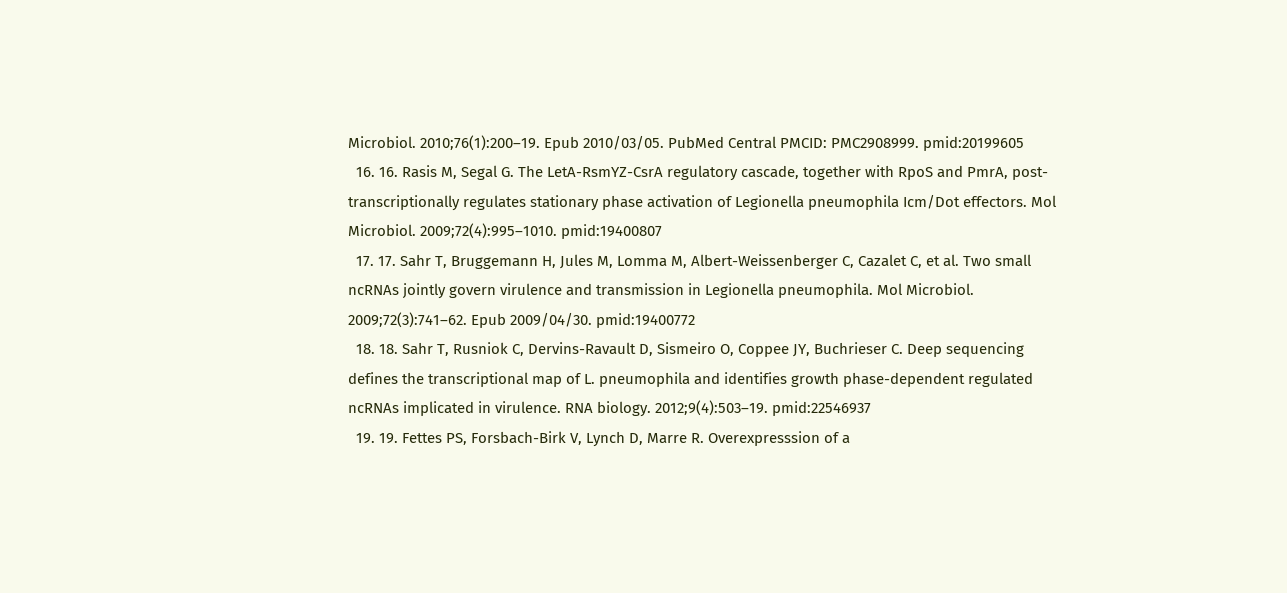Microbiol. 2010;76(1):200–19. Epub 2010/03/05. PubMed Central PMCID: PMC2908999. pmid:20199605
  16. 16. Rasis M, Segal G. The LetA-RsmYZ-CsrA regulatory cascade, together with RpoS and PmrA, post-transcriptionally regulates stationary phase activation of Legionella pneumophila Icm/Dot effectors. Mol Microbiol. 2009;72(4):995–1010. pmid:19400807
  17. 17. Sahr T, Bruggemann H, Jules M, Lomma M, Albert-Weissenberger C, Cazalet C, et al. Two small ncRNAs jointly govern virulence and transmission in Legionella pneumophila. Mol Microbiol. 2009;72(3):741–62. Epub 2009/04/30. pmid:19400772
  18. 18. Sahr T, Rusniok C, Dervins-Ravault D, Sismeiro O, Coppee JY, Buchrieser C. Deep sequencing defines the transcriptional map of L. pneumophila and identifies growth phase-dependent regulated ncRNAs implicated in virulence. RNA biology. 2012;9(4):503–19. pmid:22546937
  19. 19. Fettes PS, Forsbach-Birk V, Lynch D, Marre R. Overexpresssion of a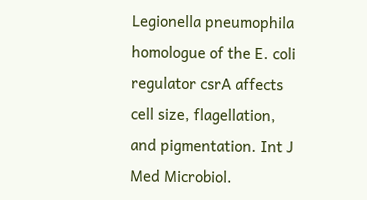Legionella pneumophila homologue of the E. coli regulator csrA affects cell size, flagellation, and pigmentation. Int J Med Microbiol.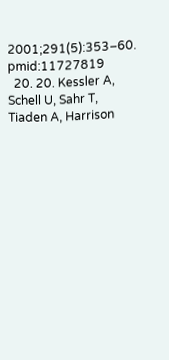2001;291(5):353–60. pmid:11727819
  20. 20. Kessler A, Schell U, Sahr T, Tiaden A, Harrison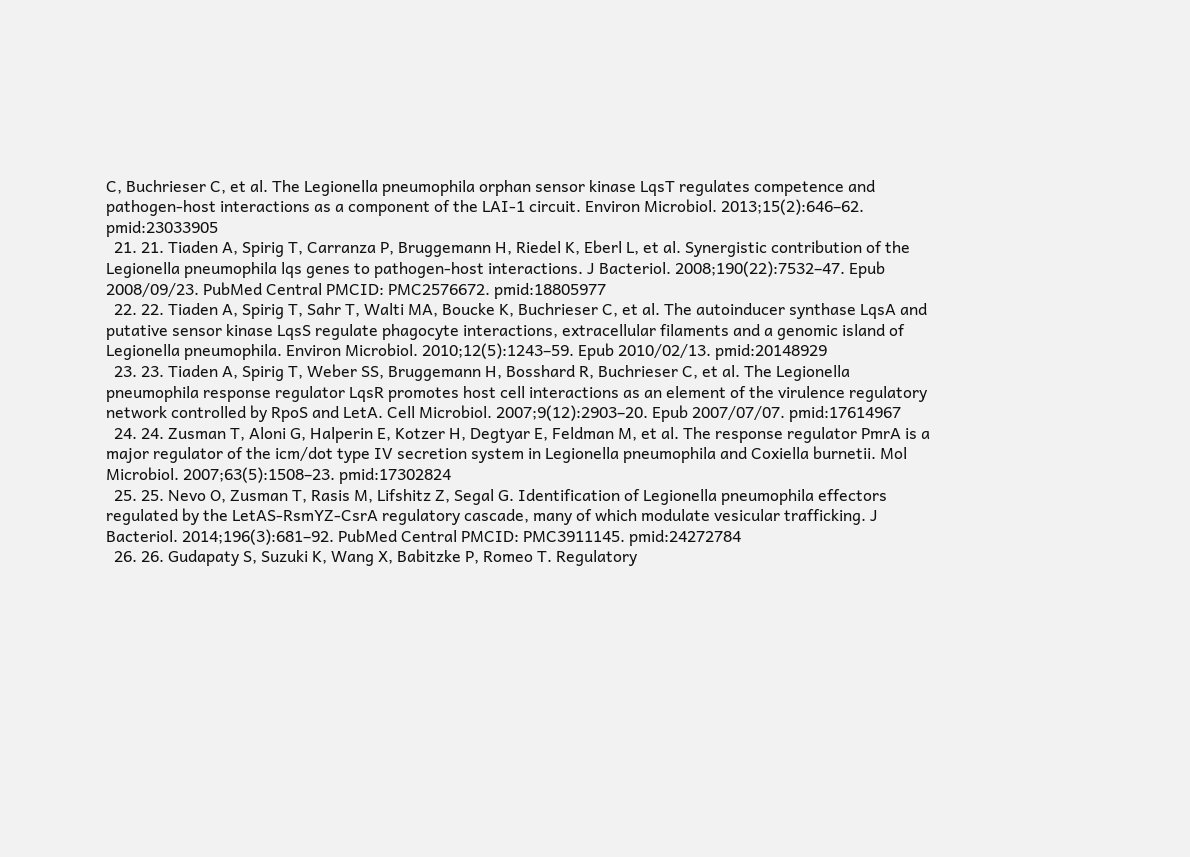C, Buchrieser C, et al. The Legionella pneumophila orphan sensor kinase LqsT regulates competence and pathogen-host interactions as a component of the LAI-1 circuit. Environ Microbiol. 2013;15(2):646–62. pmid:23033905
  21. 21. Tiaden A, Spirig T, Carranza P, Bruggemann H, Riedel K, Eberl L, et al. Synergistic contribution of the Legionella pneumophila lqs genes to pathogen-host interactions. J Bacteriol. 2008;190(22):7532–47. Epub 2008/09/23. PubMed Central PMCID: PMC2576672. pmid:18805977
  22. 22. Tiaden A, Spirig T, Sahr T, Walti MA, Boucke K, Buchrieser C, et al. The autoinducer synthase LqsA and putative sensor kinase LqsS regulate phagocyte interactions, extracellular filaments and a genomic island of Legionella pneumophila. Environ Microbiol. 2010;12(5):1243–59. Epub 2010/02/13. pmid:20148929
  23. 23. Tiaden A, Spirig T, Weber SS, Bruggemann H, Bosshard R, Buchrieser C, et al. The Legionella pneumophila response regulator LqsR promotes host cell interactions as an element of the virulence regulatory network controlled by RpoS and LetA. Cell Microbiol. 2007;9(12):2903–20. Epub 2007/07/07. pmid:17614967
  24. 24. Zusman T, Aloni G, Halperin E, Kotzer H, Degtyar E, Feldman M, et al. The response regulator PmrA is a major regulator of the icm/dot type IV secretion system in Legionella pneumophila and Coxiella burnetii. Mol Microbiol. 2007;63(5):1508–23. pmid:17302824
  25. 25. Nevo O, Zusman T, Rasis M, Lifshitz Z, Segal G. Identification of Legionella pneumophila effectors regulated by the LetAS-RsmYZ-CsrA regulatory cascade, many of which modulate vesicular trafficking. J Bacteriol. 2014;196(3):681–92. PubMed Central PMCID: PMC3911145. pmid:24272784
  26. 26. Gudapaty S, Suzuki K, Wang X, Babitzke P, Romeo T. Regulatory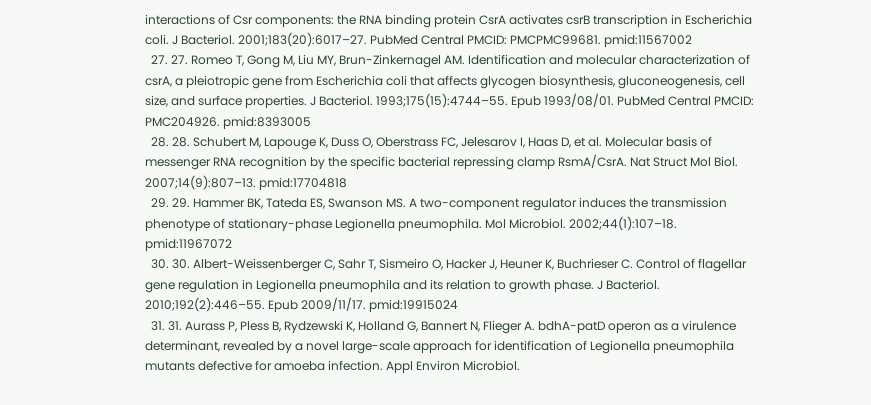interactions of Csr components: the RNA binding protein CsrA activates csrB transcription in Escherichia coli. J Bacteriol. 2001;183(20):6017–27. PubMed Central PMCID: PMCPMC99681. pmid:11567002
  27. 27. Romeo T, Gong M, Liu MY, Brun-Zinkernagel AM. Identification and molecular characterization of csrA, a pleiotropic gene from Escherichia coli that affects glycogen biosynthesis, gluconeogenesis, cell size, and surface properties. J Bacteriol. 1993;175(15):4744–55. Epub 1993/08/01. PubMed Central PMCID: PMC204926. pmid:8393005
  28. 28. Schubert M, Lapouge K, Duss O, Oberstrass FC, Jelesarov I, Haas D, et al. Molecular basis of messenger RNA recognition by the specific bacterial repressing clamp RsmA/CsrA. Nat Struct Mol Biol. 2007;14(9):807–13. pmid:17704818
  29. 29. Hammer BK, Tateda ES, Swanson MS. A two-component regulator induces the transmission phenotype of stationary-phase Legionella pneumophila. Mol Microbiol. 2002;44(1):107–18. pmid:11967072
  30. 30. Albert-Weissenberger C, Sahr T, Sismeiro O, Hacker J, Heuner K, Buchrieser C. Control of flagellar gene regulation in Legionella pneumophila and its relation to growth phase. J Bacteriol. 2010;192(2):446–55. Epub 2009/11/17. pmid:19915024
  31. 31. Aurass P, Pless B, Rydzewski K, Holland G, Bannert N, Flieger A. bdhA-patD operon as a virulence determinant, revealed by a novel large-scale approach for identification of Legionella pneumophila mutants defective for amoeba infection. Appl Environ Microbiol.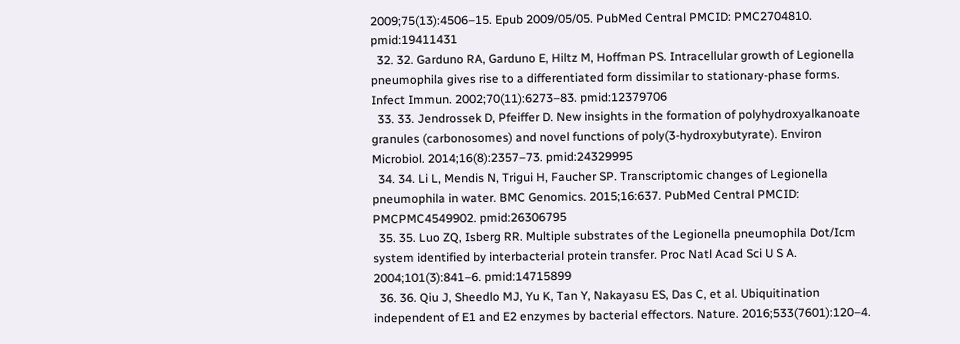2009;75(13):4506–15. Epub 2009/05/05. PubMed Central PMCID: PMC2704810. pmid:19411431
  32. 32. Garduno RA, Garduno E, Hiltz M, Hoffman PS. Intracellular growth of Legionella pneumophila gives rise to a differentiated form dissimilar to stationary-phase forms. Infect Immun. 2002;70(11):6273–83. pmid:12379706
  33. 33. Jendrossek D, Pfeiffer D. New insights in the formation of polyhydroxyalkanoate granules (carbonosomes) and novel functions of poly(3-hydroxybutyrate). Environ Microbiol. 2014;16(8):2357–73. pmid:24329995
  34. 34. Li L, Mendis N, Trigui H, Faucher SP. Transcriptomic changes of Legionella pneumophila in water. BMC Genomics. 2015;16:637. PubMed Central PMCID: PMCPMC4549902. pmid:26306795
  35. 35. Luo ZQ, Isberg RR. Multiple substrates of the Legionella pneumophila Dot/Icm system identified by interbacterial protein transfer. Proc Natl Acad Sci U S A. 2004;101(3):841–6. pmid:14715899
  36. 36. Qiu J, Sheedlo MJ, Yu K, Tan Y, Nakayasu ES, Das C, et al. Ubiquitination independent of E1 and E2 enzymes by bacterial effectors. Nature. 2016;533(7601):120–4.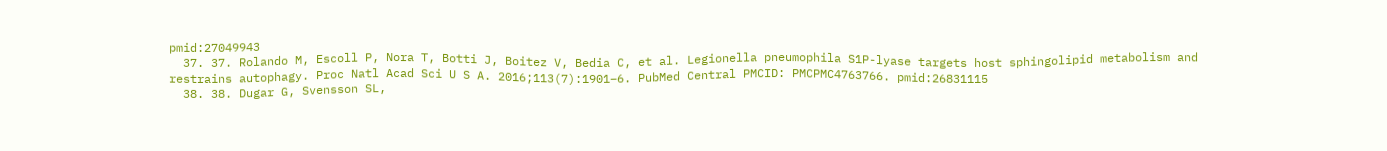pmid:27049943
  37. 37. Rolando M, Escoll P, Nora T, Botti J, Boitez V, Bedia C, et al. Legionella pneumophila S1P-lyase targets host sphingolipid metabolism and restrains autophagy. Proc Natl Acad Sci U S A. 2016;113(7):1901–6. PubMed Central PMCID: PMCPMC4763766. pmid:26831115
  38. 38. Dugar G, Svensson SL,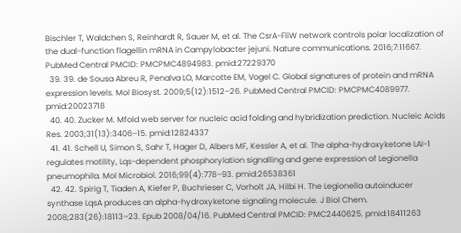Bischler T, Waldchen S, Reinhardt R, Sauer M, et al. The CsrA-FliW network controls polar localization of the dual-function flagellin mRNA in Campylobacter jejuni. Nature communications. 2016;7:11667. PubMed Central PMCID: PMCPMC4894983. pmid:27229370
  39. 39. de Sousa Abreu R, Penalva LO, Marcotte EM, Vogel C. Global signatures of protein and mRNA expression levels. Mol Biosyst. 2009;5(12):1512–26. PubMed Central PMCID: PMCPMC4089977. pmid:20023718
  40. 40. Zucker M. Mfold web server for nucleic acid folding and hybridization prediction. Nucleic Acids Res. 2003;31(13):3406–15. pmid:12824337
  41. 41. Schell U, Simon S, Sahr T, Hager D, Albers MF, Kessler A, et al. The alpha-hydroxyketone LAI-1 regulates motility, Lqs-dependent phosphorylation signalling and gene expression of Legionella pneumophila. Mol Microbiol. 2016;99(4):778–93. pmid:26538361
  42. 42. Spirig T, Tiaden A, Kiefer P, Buchrieser C, Vorholt JA, Hilbi H. The Legionella autoinducer synthase LqsA produces an alpha-hydroxyketone signaling molecule. J Biol Chem. 2008;283(26):18113–23. Epub 2008/04/16. PubMed Central PMCID: PMC2440625. pmid:18411263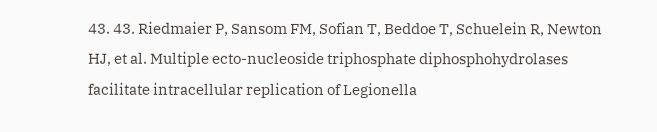43. 43. Riedmaier P, Sansom FM, Sofian T, Beddoe T, Schuelein R, Newton HJ, et al. Multiple ecto-nucleoside triphosphate diphosphohydrolases facilitate intracellular replication of Legionella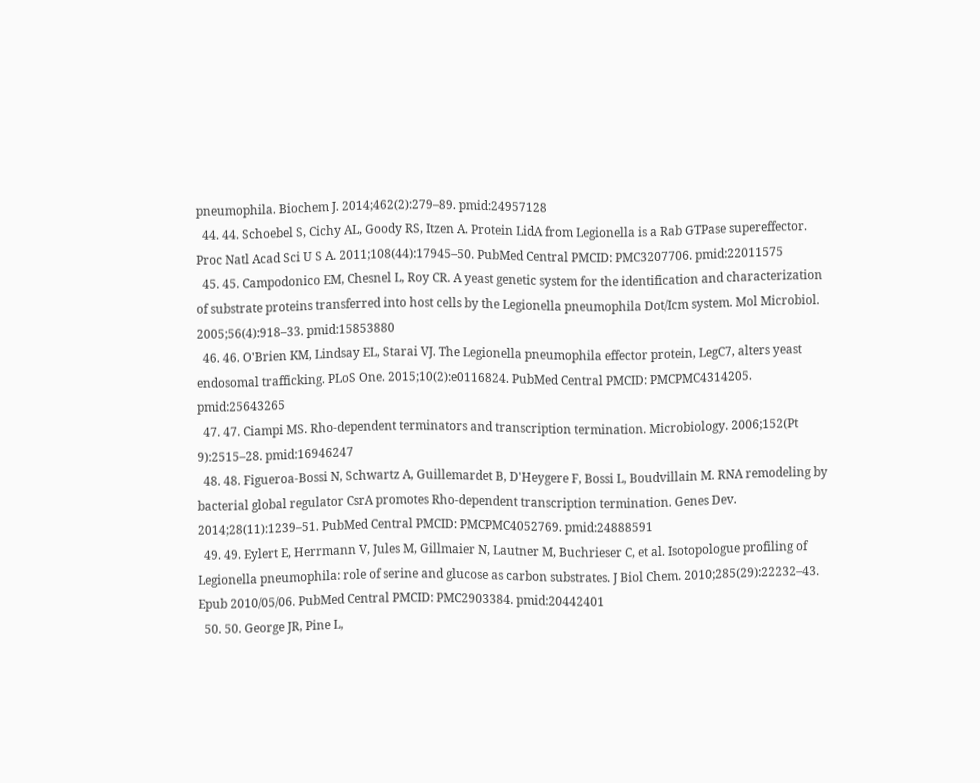pneumophila. Biochem J. 2014;462(2):279–89. pmid:24957128
  44. 44. Schoebel S, Cichy AL, Goody RS, Itzen A. Protein LidA from Legionella is a Rab GTPase supereffector. Proc Natl Acad Sci U S A. 2011;108(44):17945–50. PubMed Central PMCID: PMC3207706. pmid:22011575
  45. 45. Campodonico EM, Chesnel L, Roy CR. A yeast genetic system for the identification and characterization of substrate proteins transferred into host cells by the Legionella pneumophila Dot/Icm system. Mol Microbiol. 2005;56(4):918–33. pmid:15853880
  46. 46. O'Brien KM, Lindsay EL, Starai VJ. The Legionella pneumophila effector protein, LegC7, alters yeast endosomal trafficking. PLoS One. 2015;10(2):e0116824. PubMed Central PMCID: PMCPMC4314205. pmid:25643265
  47. 47. Ciampi MS. Rho-dependent terminators and transcription termination. Microbiology. 2006;152(Pt 9):2515–28. pmid:16946247
  48. 48. Figueroa-Bossi N, Schwartz A, Guillemardet B, D'Heygere F, Bossi L, Boudvillain M. RNA remodeling by bacterial global regulator CsrA promotes Rho-dependent transcription termination. Genes Dev. 2014;28(11):1239–51. PubMed Central PMCID: PMCPMC4052769. pmid:24888591
  49. 49. Eylert E, Herrmann V, Jules M, Gillmaier N, Lautner M, Buchrieser C, et al. Isotopologue profiling of Legionella pneumophila: role of serine and glucose as carbon substrates. J Biol Chem. 2010;285(29):22232–43. Epub 2010/05/06. PubMed Central PMCID: PMC2903384. pmid:20442401
  50. 50. George JR, Pine L,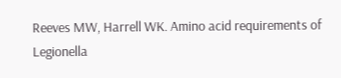Reeves MW, Harrell WK. Amino acid requirements of Legionella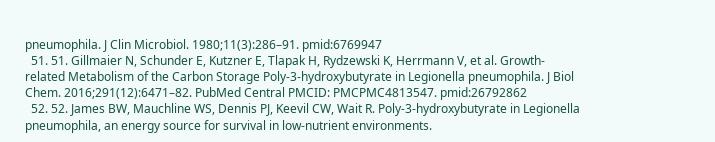pneumophila. J Clin Microbiol. 1980;11(3):286–91. pmid:6769947
  51. 51. Gillmaier N, Schunder E, Kutzner E, Tlapak H, Rydzewski K, Herrmann V, et al. Growth-related Metabolism of the Carbon Storage Poly-3-hydroxybutyrate in Legionella pneumophila. J Biol Chem. 2016;291(12):6471–82. PubMed Central PMCID: PMCPMC4813547. pmid:26792862
  52. 52. James BW, Mauchline WS, Dennis PJ, Keevil CW, Wait R. Poly-3-hydroxybutyrate in Legionella pneumophila, an energy source for survival in low-nutrient environments.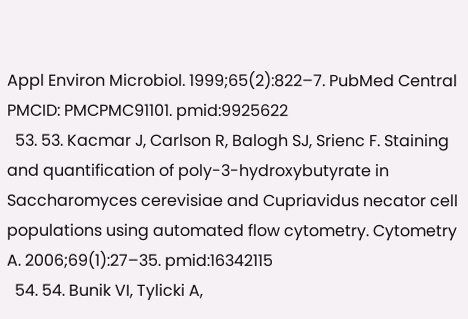Appl Environ Microbiol. 1999;65(2):822–7. PubMed Central PMCID: PMCPMC91101. pmid:9925622
  53. 53. Kacmar J, Carlson R, Balogh SJ, Srienc F. Staining and quantification of poly-3-hydroxybutyrate in Saccharomyces cerevisiae and Cupriavidus necator cell populations using automated flow cytometry. Cytometry A. 2006;69(1):27–35. pmid:16342115
  54. 54. Bunik VI, Tylicki A,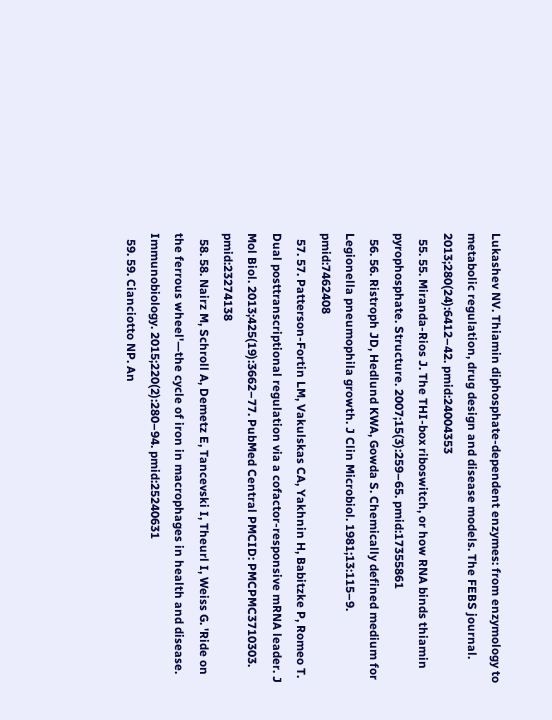Lukashev NV. Thiamin diphosphate-dependent enzymes: from enzymology to metabolic regulation, drug design and disease models. The FEBS journal. 2013;280(24):6412–42. pmid:24004353
  55. 55. Miranda-Rios J. The THI-box riboswitch, or how RNA binds thiamin pyrophosphate. Structure. 2007;15(3):259–65. pmid:17355861
  56. 56. Ristroph JD, Hedlund KWA, Gowda S. Chemically defined medium for Legionella pneumophila growth. J Clin Microbiol. 1981;13:115–9. pmid:7462408
  57. 57. Patterson-Fortin LM, Vakulskas CA, Yakhnin H, Babitzke P, Romeo T. Dual posttranscriptional regulation via a cofactor-responsive mRNA leader. J Mol Biol. 2013;425(19):3662–77. PubMed Central PMCID: PMCPMC3710303. pmid:23274138
  58. 58. Nairz M, Schroll A, Demetz E, Tancevski I, Theurl I, Weiss G. 'Ride on the ferrous wheel'—the cycle of iron in macrophages in health and disease. Immunobiology. 2015;220(2):280–94. pmid:25240631
  59. 59. Cianciotto NP. An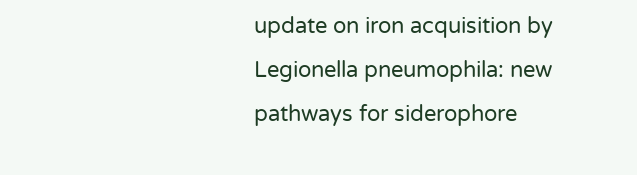update on iron acquisition by Legionella pneumophila: new pathways for siderophore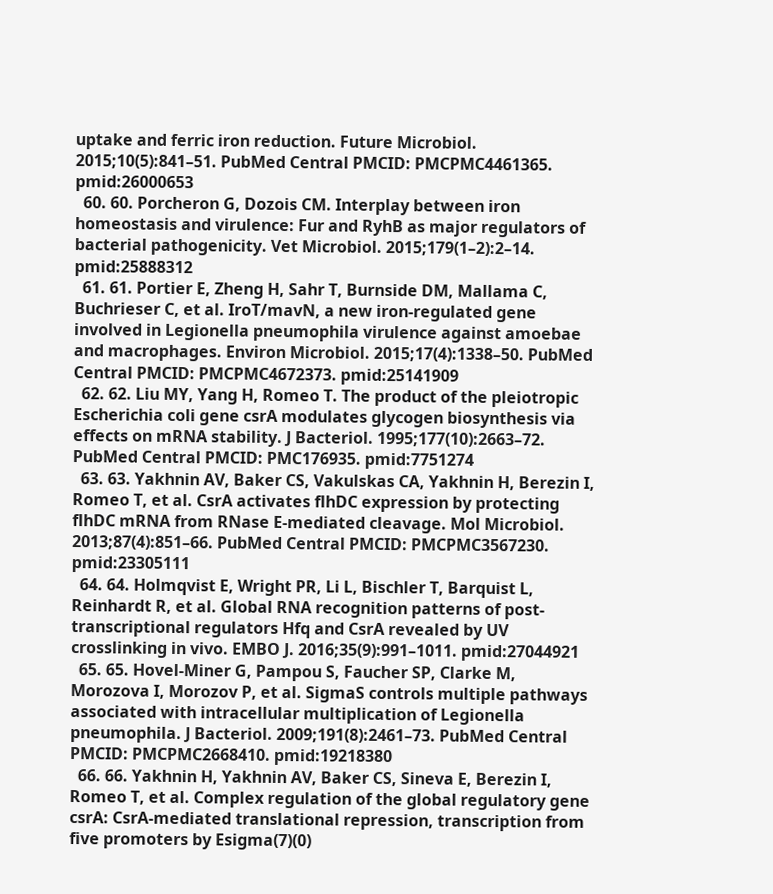uptake and ferric iron reduction. Future Microbiol. 2015;10(5):841–51. PubMed Central PMCID: PMCPMC4461365. pmid:26000653
  60. 60. Porcheron G, Dozois CM. Interplay between iron homeostasis and virulence: Fur and RyhB as major regulators of bacterial pathogenicity. Vet Microbiol. 2015;179(1–2):2–14. pmid:25888312
  61. 61. Portier E, Zheng H, Sahr T, Burnside DM, Mallama C, Buchrieser C, et al. IroT/mavN, a new iron-regulated gene involved in Legionella pneumophila virulence against amoebae and macrophages. Environ Microbiol. 2015;17(4):1338–50. PubMed Central PMCID: PMCPMC4672373. pmid:25141909
  62. 62. Liu MY, Yang H, Romeo T. The product of the pleiotropic Escherichia coli gene csrA modulates glycogen biosynthesis via effects on mRNA stability. J Bacteriol. 1995;177(10):2663–72. PubMed Central PMCID: PMC176935. pmid:7751274
  63. 63. Yakhnin AV, Baker CS, Vakulskas CA, Yakhnin H, Berezin I, Romeo T, et al. CsrA activates flhDC expression by protecting flhDC mRNA from RNase E-mediated cleavage. Mol Microbiol. 2013;87(4):851–66. PubMed Central PMCID: PMCPMC3567230. pmid:23305111
  64. 64. Holmqvist E, Wright PR, Li L, Bischler T, Barquist L, Reinhardt R, et al. Global RNA recognition patterns of post-transcriptional regulators Hfq and CsrA revealed by UV crosslinking in vivo. EMBO J. 2016;35(9):991–1011. pmid:27044921
  65. 65. Hovel-Miner G, Pampou S, Faucher SP, Clarke M, Morozova I, Morozov P, et al. SigmaS controls multiple pathways associated with intracellular multiplication of Legionella pneumophila. J Bacteriol. 2009;191(8):2461–73. PubMed Central PMCID: PMCPMC2668410. pmid:19218380
  66. 66. Yakhnin H, Yakhnin AV, Baker CS, Sineva E, Berezin I, Romeo T, et al. Complex regulation of the global regulatory gene csrA: CsrA-mediated translational repression, transcription from five promoters by Esigma(7)(0)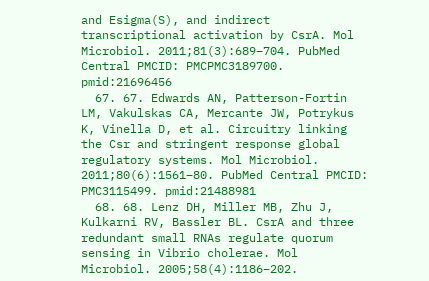and Esigma(S), and indirect transcriptional activation by CsrA. Mol Microbiol. 2011;81(3):689–704. PubMed Central PMCID: PMCPMC3189700. pmid:21696456
  67. 67. Edwards AN, Patterson-Fortin LM, Vakulskas CA, Mercante JW, Potrykus K, Vinella D, et al. Circuitry linking the Csr and stringent response global regulatory systems. Mol Microbiol. 2011;80(6):1561–80. PubMed Central PMCID: PMC3115499. pmid:21488981
  68. 68. Lenz DH, Miller MB, Zhu J, Kulkarni RV, Bassler BL. CsrA and three redundant small RNAs regulate quorum sensing in Vibrio cholerae. Mol Microbiol. 2005;58(4):1186–202.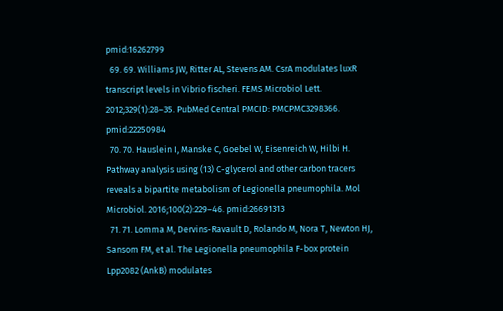pmid:16262799
  69. 69. Williams JW, Ritter AL, Stevens AM. CsrA modulates luxR transcript levels in Vibrio fischeri. FEMS Microbiol Lett. 2012;329(1):28–35. PubMed Central PMCID: PMCPMC3298366. pmid:22250984
  70. 70. Hauslein I, Manske C, Goebel W, Eisenreich W, Hilbi H. Pathway analysis using (13) C-glycerol and other carbon tracers reveals a bipartite metabolism of Legionella pneumophila. Mol Microbiol. 2016;100(2):229–46. pmid:26691313
  71. 71. Lomma M, Dervins-Ravault D, Rolando M, Nora T, Newton HJ, Sansom FM, et al. The Legionella pneumophila F-box protein Lpp2082 (AnkB) modulates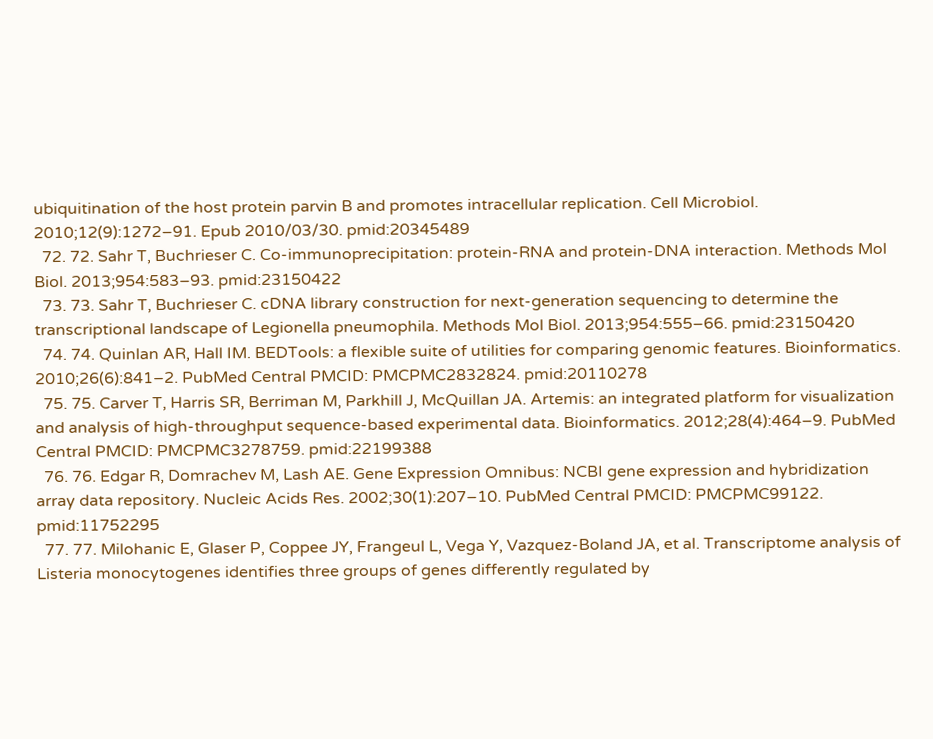ubiquitination of the host protein parvin B and promotes intracellular replication. Cell Microbiol. 2010;12(9):1272–91. Epub 2010/03/30. pmid:20345489
  72. 72. Sahr T, Buchrieser C. Co-immunoprecipitation: protein-RNA and protein-DNA interaction. Methods Mol Biol. 2013;954:583–93. pmid:23150422
  73. 73. Sahr T, Buchrieser C. cDNA library construction for next-generation sequencing to determine the transcriptional landscape of Legionella pneumophila. Methods Mol Biol. 2013;954:555–66. pmid:23150420
  74. 74. Quinlan AR, Hall IM. BEDTools: a flexible suite of utilities for comparing genomic features. Bioinformatics. 2010;26(6):841–2. PubMed Central PMCID: PMCPMC2832824. pmid:20110278
  75. 75. Carver T, Harris SR, Berriman M, Parkhill J, McQuillan JA. Artemis: an integrated platform for visualization and analysis of high-throughput sequence-based experimental data. Bioinformatics. 2012;28(4):464–9. PubMed Central PMCID: PMCPMC3278759. pmid:22199388
  76. 76. Edgar R, Domrachev M, Lash AE. Gene Expression Omnibus: NCBI gene expression and hybridization array data repository. Nucleic Acids Res. 2002;30(1):207–10. PubMed Central PMCID: PMCPMC99122. pmid:11752295
  77. 77. Milohanic E, Glaser P, Coppee JY, Frangeul L, Vega Y, Vazquez-Boland JA, et al. Transcriptome analysis of Listeria monocytogenes identifies three groups of genes differently regulated by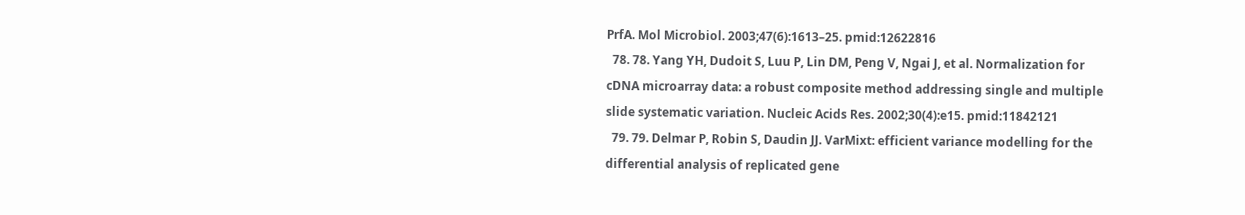PrfA. Mol Microbiol. 2003;47(6):1613–25. pmid:12622816
  78. 78. Yang YH, Dudoit S, Luu P, Lin DM, Peng V, Ngai J, et al. Normalization for cDNA microarray data: a robust composite method addressing single and multiple slide systematic variation. Nucleic Acids Res. 2002;30(4):e15. pmid:11842121
  79. 79. Delmar P, Robin S, Daudin JJ. VarMixt: efficient variance modelling for the differential analysis of replicated gene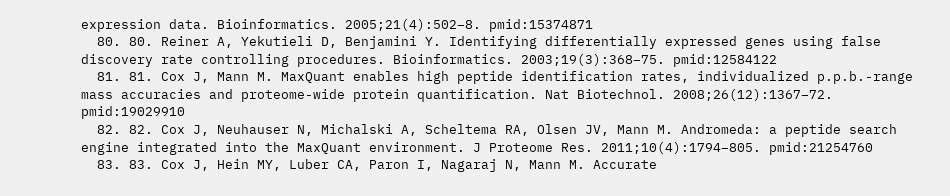expression data. Bioinformatics. 2005;21(4):502–8. pmid:15374871
  80. 80. Reiner A, Yekutieli D, Benjamini Y. Identifying differentially expressed genes using false discovery rate controlling procedures. Bioinformatics. 2003;19(3):368–75. pmid:12584122
  81. 81. Cox J, Mann M. MaxQuant enables high peptide identification rates, individualized p.p.b.-range mass accuracies and proteome-wide protein quantification. Nat Biotechnol. 2008;26(12):1367–72. pmid:19029910
  82. 82. Cox J, Neuhauser N, Michalski A, Scheltema RA, Olsen JV, Mann M. Andromeda: a peptide search engine integrated into the MaxQuant environment. J Proteome Res. 2011;10(4):1794–805. pmid:21254760
  83. 83. Cox J, Hein MY, Luber CA, Paron I, Nagaraj N, Mann M. Accurate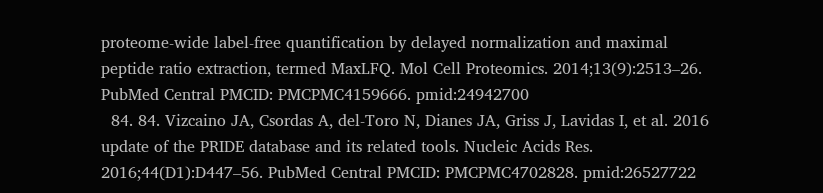proteome-wide label-free quantification by delayed normalization and maximal peptide ratio extraction, termed MaxLFQ. Mol Cell Proteomics. 2014;13(9):2513–26. PubMed Central PMCID: PMCPMC4159666. pmid:24942700
  84. 84. Vizcaino JA, Csordas A, del-Toro N, Dianes JA, Griss J, Lavidas I, et al. 2016 update of the PRIDE database and its related tools. Nucleic Acids Res. 2016;44(D1):D447–56. PubMed Central PMCID: PMCPMC4702828. pmid:26527722